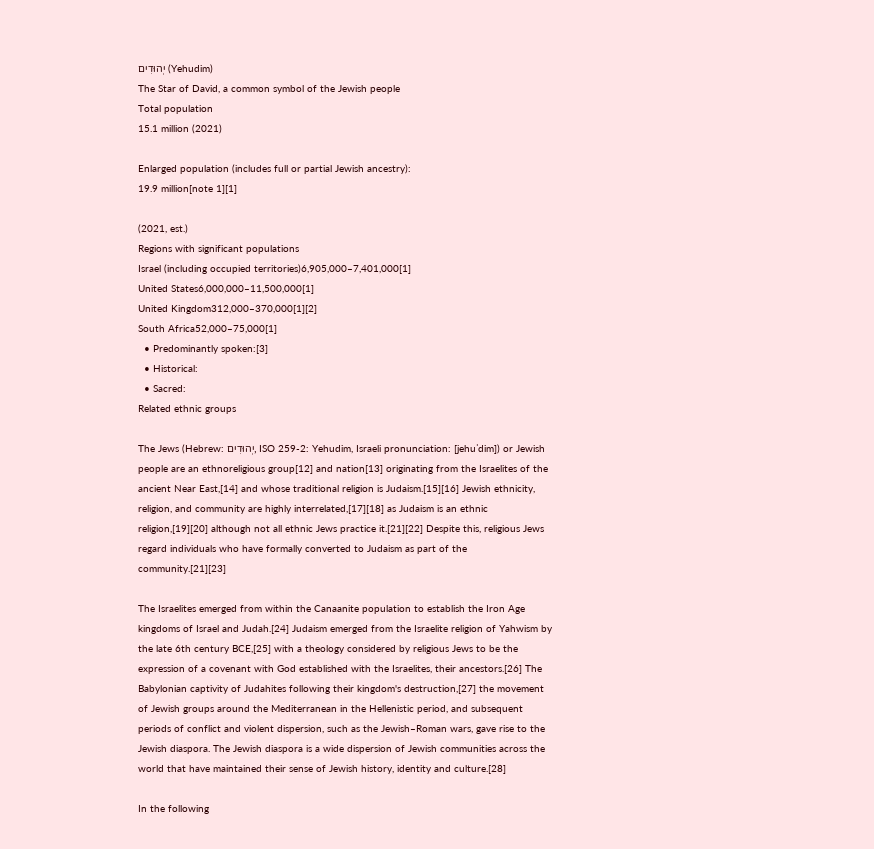יְהוּדִים (Yehudim)
The Star of David, a common symbol of the Jewish people
Total population
15.1 million (2021)

Enlarged population (includes full or partial Jewish ancestry):
19.9 million[note 1][1]

(2021, est.)
Regions with significant populations
Israel (including occupied territories)6,905,000–7,401,000[1]
United States6,000,000–11,500,000[1]
United Kingdom312,000–370,000[1][2]
South Africa52,000–75,000[1]
  • Predominantly spoken:[3]
  • Historical:
  • Sacred:
Related ethnic groups

The Jews (Hebrew: יְהוּדִים, ISO 259-2: Yehudim, Israeli pronunciation: [jehuˈdim]) or Jewish people are an ethnoreligious group[12] and nation[13] originating from the Israelites of the ancient Near East,[14] and whose traditional religion is Judaism.[15][16] Jewish ethnicity, religion, and community are highly interrelated,[17][18] as Judaism is an ethnic religion,[19][20] although not all ethnic Jews practice it.[21][22] Despite this, religious Jews regard individuals who have formally converted to Judaism as part of the community.[21][23]

The Israelites emerged from within the Canaanite population to establish the Iron Age kingdoms of Israel and Judah.[24] Judaism emerged from the Israelite religion of Yahwism by the late 6th century BCE,[25] with a theology considered by religious Jews to be the expression of a covenant with God established with the Israelites, their ancestors.[26] The Babylonian captivity of Judahites following their kingdom's destruction,[27] the movement of Jewish groups around the Mediterranean in the Hellenistic period, and subsequent periods of conflict and violent dispersion, such as the Jewish–Roman wars, gave rise to the Jewish diaspora. The Jewish diaspora is a wide dispersion of Jewish communities across the world that have maintained their sense of Jewish history, identity and culture.[28]

In the following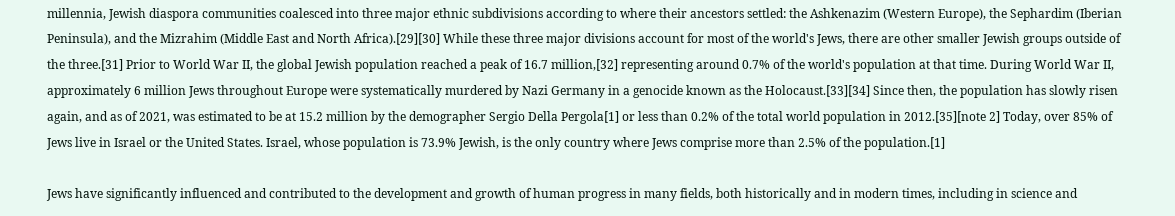millennia, Jewish diaspora communities coalesced into three major ethnic subdivisions according to where their ancestors settled: the Ashkenazim (Western Europe), the Sephardim (Iberian Peninsula), and the Mizrahim (Middle East and North Africa).[29][30] While these three major divisions account for most of the world's Jews, there are other smaller Jewish groups outside of the three.[31] Prior to World War II, the global Jewish population reached a peak of 16.7 million,[32] representing around 0.7% of the world's population at that time. During World War II, approximately 6 million Jews throughout Europe were systematically murdered by Nazi Germany in a genocide known as the Holocaust.[33][34] Since then, the population has slowly risen again, and as of 2021, was estimated to be at 15.2 million by the demographer Sergio Della Pergola[1] or less than 0.2% of the total world population in 2012.[35][note 2] Today, over 85% of Jews live in Israel or the United States. Israel, whose population is 73.9% Jewish, is the only country where Jews comprise more than 2.5% of the population.[1]

Jews have significantly influenced and contributed to the development and growth of human progress in many fields, both historically and in modern times, including in science and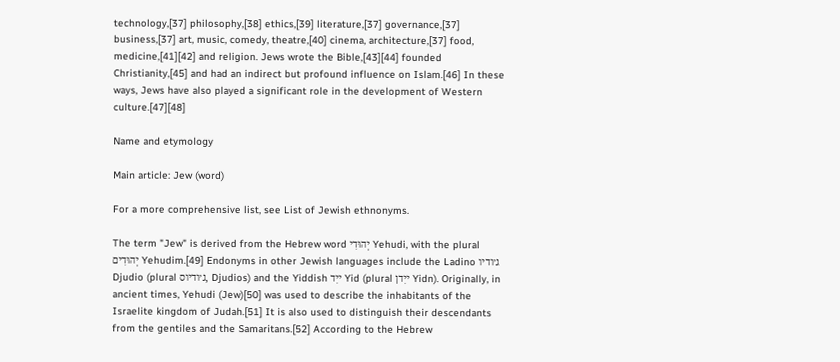technology,[37] philosophy,[38] ethics,[39] literature,[37] governance,[37] business,[37] art, music, comedy, theatre,[40] cinema, architecture,[37] food, medicine,[41][42] and religion. Jews wrote the Bible,[43][44] founded Christianity,[45] and had an indirect but profound influence on Islam.[46] In these ways, Jews have also played a significant role in the development of Western culture.[47][48]

Name and etymology

Main article: Jew (word)

For a more comprehensive list, see List of Jewish ethnonyms.

The term "Jew" is derived from the Hebrew word יְהוּדִי Yehudi, with the plural יְהוּדִים Yehudim.[49] Endonyms in other Jewish languages include the Ladino ג׳ודיו Djudio (plural ג׳ודיוס, Djudios) and the Yiddish ייִד Yid (plural ייִדן Yidn). Originally, in ancient times, Yehudi (Jew)[50] was used to describe the inhabitants of the Israelite kingdom of Judah.[51] It is also used to distinguish their descendants from the gentiles and the Samaritans.[52] According to the Hebrew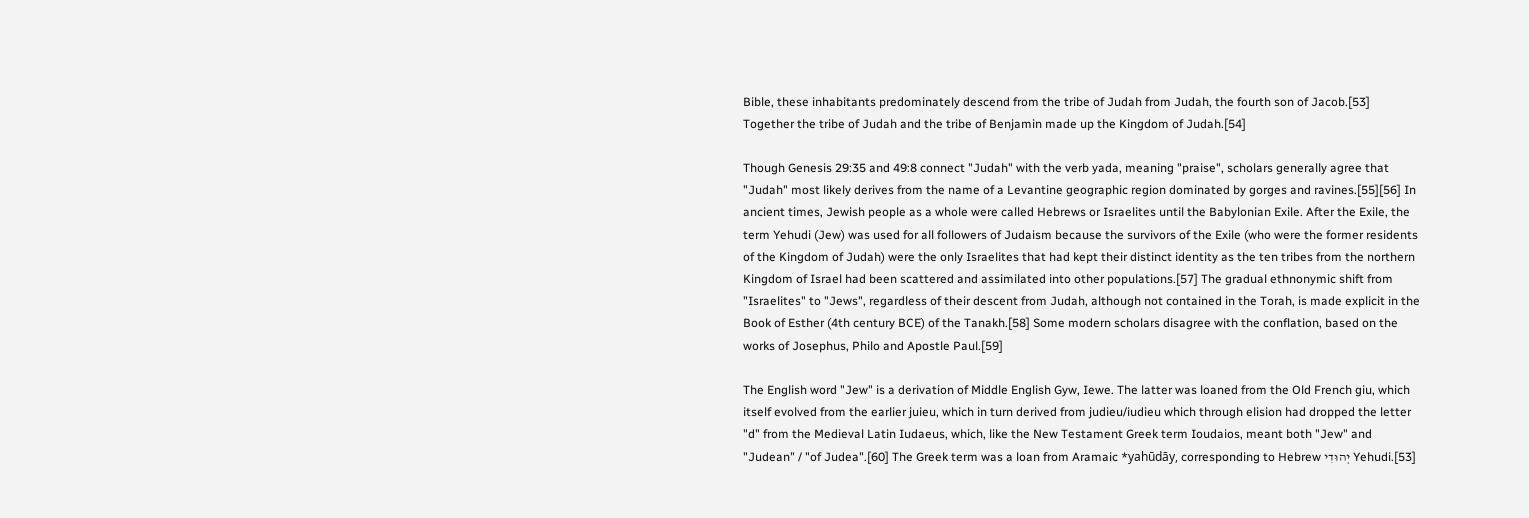Bible, these inhabitants predominately descend from the tribe of Judah from Judah, the fourth son of Jacob.[53] Together the tribe of Judah and the tribe of Benjamin made up the Kingdom of Judah.[54]

Though Genesis 29:35 and 49:8 connect "Judah" with the verb yada, meaning "praise", scholars generally agree that "Judah" most likely derives from the name of a Levantine geographic region dominated by gorges and ravines.[55][56] In ancient times, Jewish people as a whole were called Hebrews or Israelites until the Babylonian Exile. After the Exile, the term Yehudi (Jew) was used for all followers of Judaism because the survivors of the Exile (who were the former residents of the Kingdom of Judah) were the only Israelites that had kept their distinct identity as the ten tribes from the northern Kingdom of Israel had been scattered and assimilated into other populations.[57] The gradual ethnonymic shift from "Israelites" to "Jews", regardless of their descent from Judah, although not contained in the Torah, is made explicit in the Book of Esther (4th century BCE) of the Tanakh.[58] Some modern scholars disagree with the conflation, based on the works of Josephus, Philo and Apostle Paul.[59]

The English word "Jew" is a derivation of Middle English Gyw, Iewe. The latter was loaned from the Old French giu, which itself evolved from the earlier juieu, which in turn derived from judieu/iudieu which through elision had dropped the letter "d" from the Medieval Latin Iudaeus, which, like the New Testament Greek term Ioudaios, meant both "Jew" and "Judean" / "of Judea".[60] The Greek term was a loan from Aramaic *yahūdāy, corresponding to Hebrew יְהוּדִי Yehudi.[53]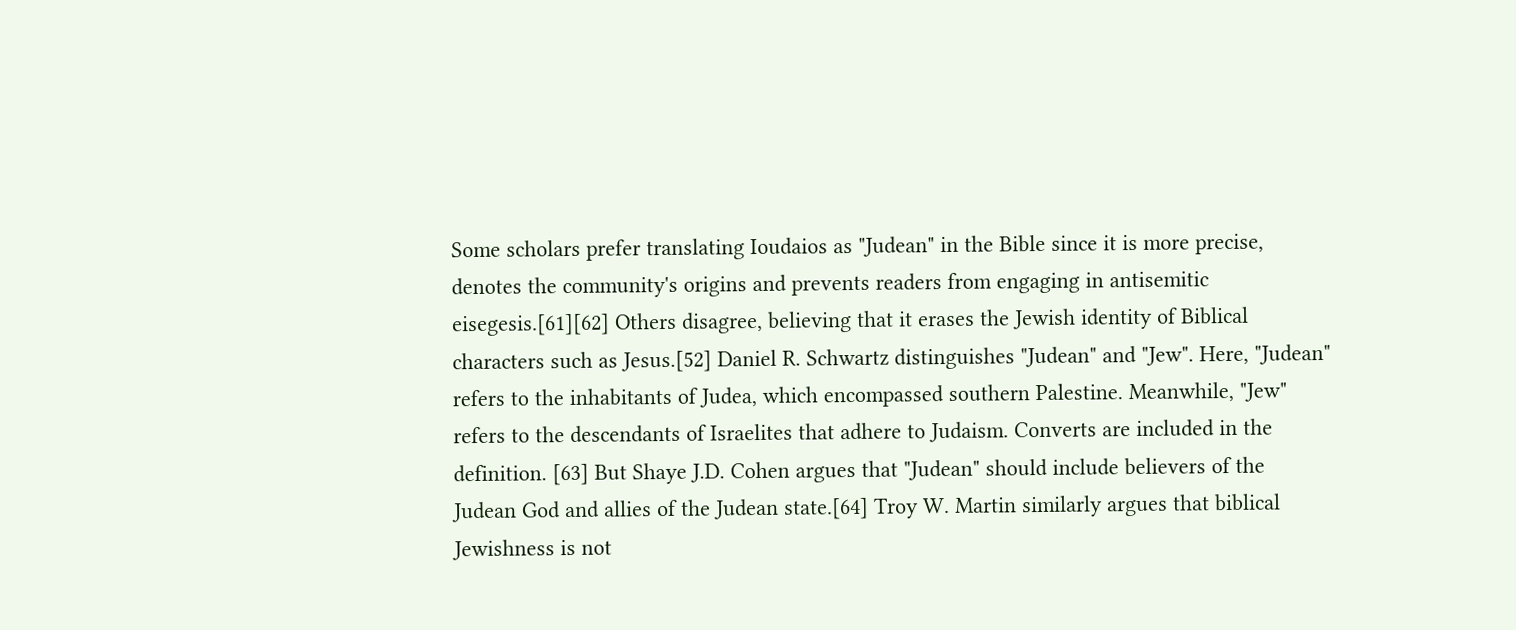Some scholars prefer translating Ioudaios as "Judean" in the Bible since it is more precise, denotes the community's origins and prevents readers from engaging in antisemitic eisegesis.[61][62] Others disagree, believing that it erases the Jewish identity of Biblical characters such as Jesus.[52] Daniel R. Schwartz distinguishes "Judean" and "Jew". Here, "Judean" refers to the inhabitants of Judea, which encompassed southern Palestine. Meanwhile, "Jew" refers to the descendants of Israelites that adhere to Judaism. Converts are included in the definition. [63] But Shaye J.D. Cohen argues that "Judean" should include believers of the Judean God and allies of the Judean state.[64] Troy W. Martin similarly argues that biblical Jewishness is not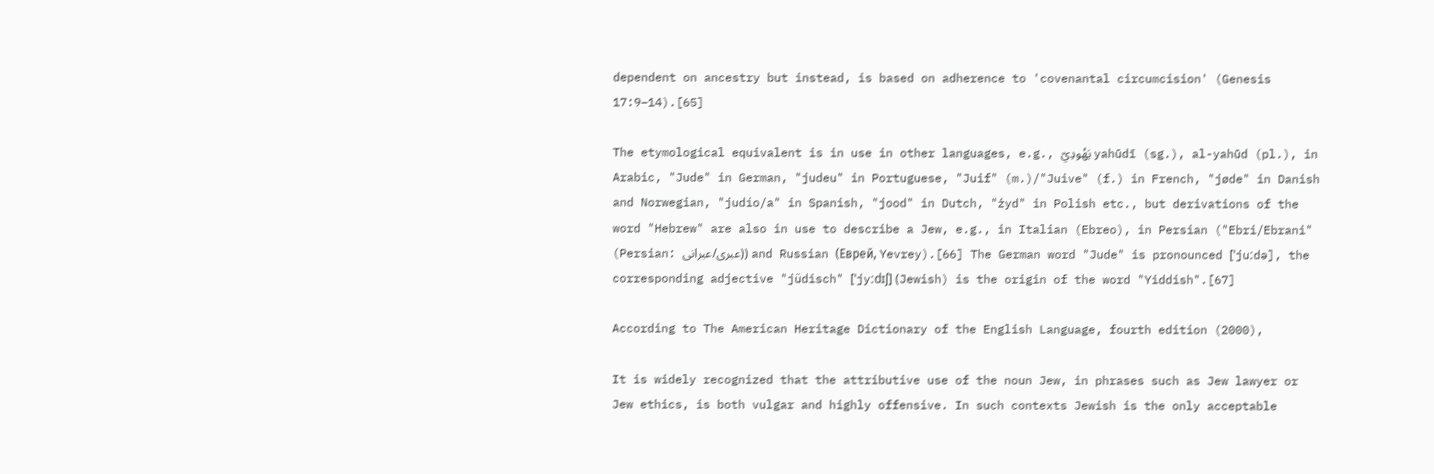dependent on ancestry but instead, is based on adherence to 'covenantal circumcision' (Genesis 17:9–14).[65]

The etymological equivalent is in use in other languages, e.g., يَهُودِيّ yahūdī (sg.), al-yahūd (pl.), in Arabic, "Jude" in German, "judeu" in Portuguese, "Juif" (m.)/"Juive" (f.) in French, "jøde" in Danish and Norwegian, "judío/a" in Spanish, "jood" in Dutch, "żyd" in Polish etc., but derivations of the word "Hebrew" are also in use to describe a Jew, e.g., in Italian (Ebreo), in Persian ("Ebri/Ebrani" (Persian: عبری/عبرانی)) and Russian (Еврей, Yevrey).[66] The German word "Jude" is pronounced [ˈjuːdə], the corresponding adjective "jüdisch" [ˈjyːdɪʃ] (Jewish) is the origin of the word "Yiddish".[67]

According to The American Heritage Dictionary of the English Language, fourth edition (2000),

It is widely recognized that the attributive use of the noun Jew, in phrases such as Jew lawyer or Jew ethics, is both vulgar and highly offensive. In such contexts Jewish is the only acceptable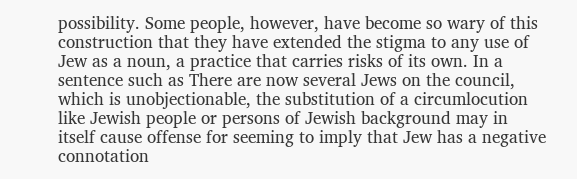possibility. Some people, however, have become so wary of this construction that they have extended the stigma to any use of Jew as a noun, a practice that carries risks of its own. In a sentence such as There are now several Jews on the council, which is unobjectionable, the substitution of a circumlocution like Jewish people or persons of Jewish background may in itself cause offense for seeming to imply that Jew has a negative connotation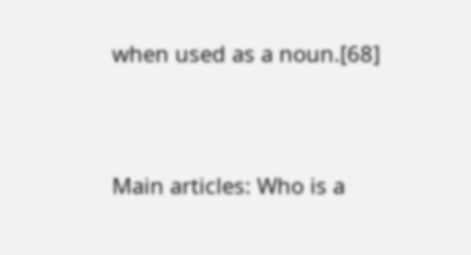when used as a noun.[68]


Main articles: Who is a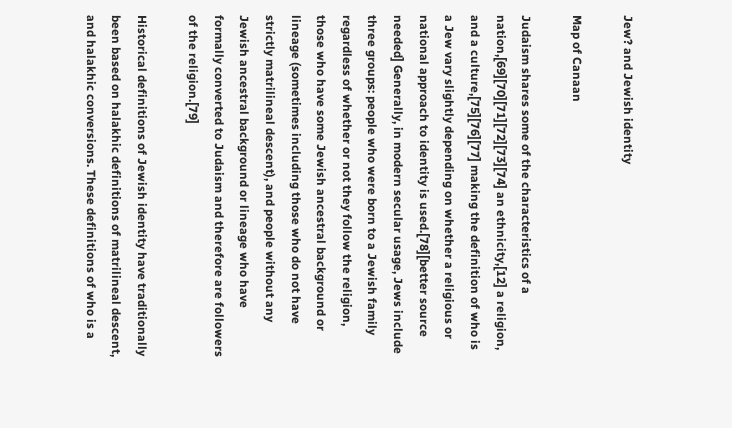Jew? and Jewish identity

Map of Canaan

Judaism shares some of the characteristics of a nation,[69][70][71][72][73][74] an ethnicity,[12] a religion, and a culture,[75][76][77] making the definition of who is a Jew vary slightly depending on whether a religious or national approach to identity is used.[78][better source needed] Generally, in modern secular usage, Jews include three groups: people who were born to a Jewish family regardless of whether or not they follow the religion, those who have some Jewish ancestral background or lineage (sometimes including those who do not have strictly matrilineal descent), and people without any Jewish ancestral background or lineage who have formally converted to Judaism and therefore are followers of the religion.[79]

Historical definitions of Jewish identity have traditionally been based on halakhic definitions of matrilineal descent, and halakhic conversions. These definitions of who is a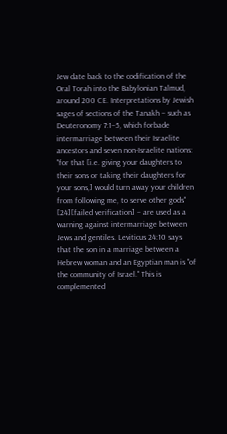Jew date back to the codification of the Oral Torah into the Babylonian Talmud, around 200 CE. Interpretations by Jewish sages of sections of the Tanakh – such as Deuteronomy 7:1–5, which forbade intermarriage between their Israelite ancestors and seven non-Israelite nations: "for that [i.e. giving your daughters to their sons or taking their daughters for your sons,] would turn away your children from following me, to serve other gods" [24][failed verification] – are used as a warning against intermarriage between Jews and gentiles. Leviticus 24:10 says that the son in a marriage between a Hebrew woman and an Egyptian man is "of the community of Israel." This is complemented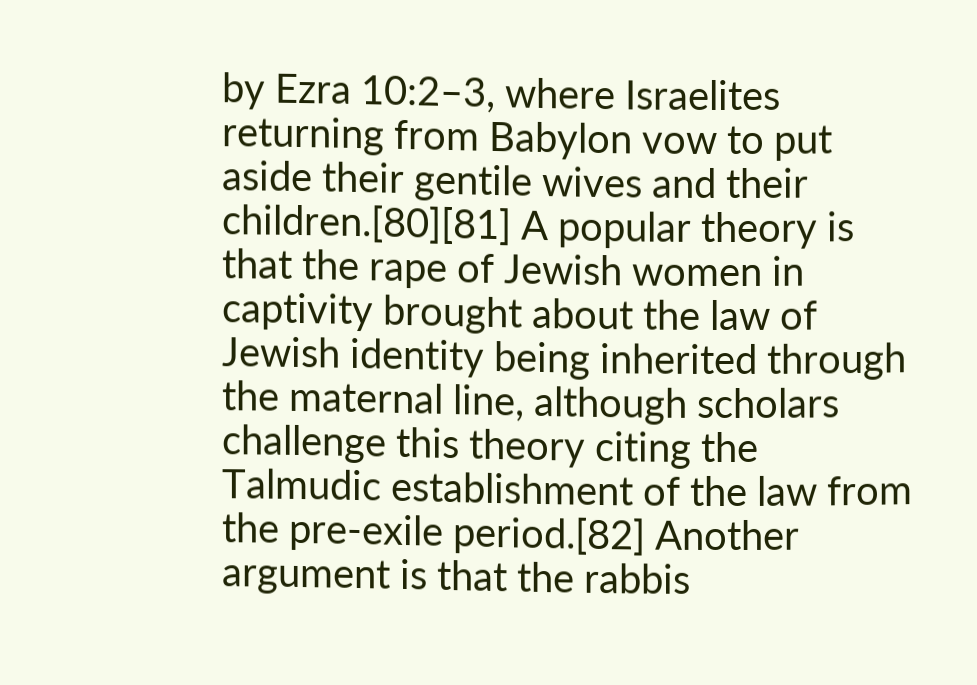by Ezra 10:2–3, where Israelites returning from Babylon vow to put aside their gentile wives and their children.[80][81] A popular theory is that the rape of Jewish women in captivity brought about the law of Jewish identity being inherited through the maternal line, although scholars challenge this theory citing the Talmudic establishment of the law from the pre-exile period.[82] Another argument is that the rabbis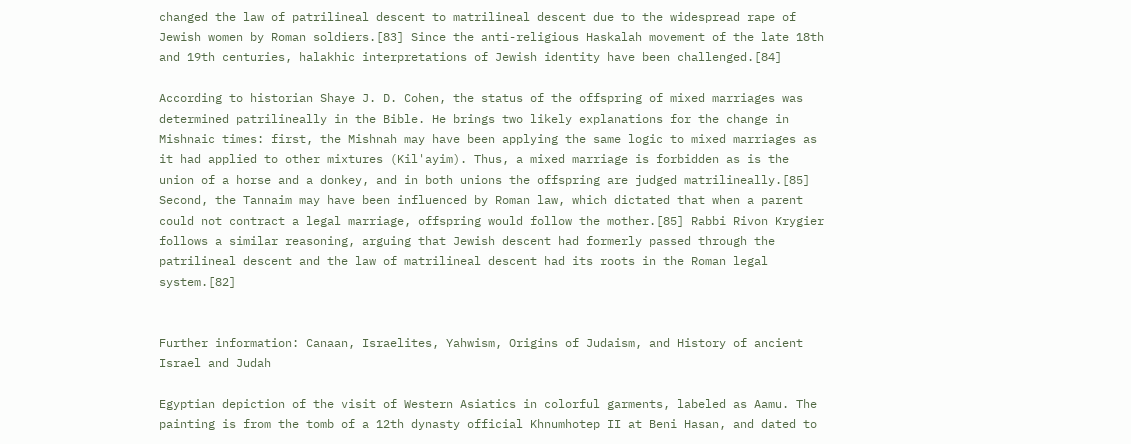changed the law of patrilineal descent to matrilineal descent due to the widespread rape of Jewish women by Roman soldiers.[83] Since the anti-religious Haskalah movement of the late 18th and 19th centuries, halakhic interpretations of Jewish identity have been challenged.[84]

According to historian Shaye J. D. Cohen, the status of the offspring of mixed marriages was determined patrilineally in the Bible. He brings two likely explanations for the change in Mishnaic times: first, the Mishnah may have been applying the same logic to mixed marriages as it had applied to other mixtures (Kil'ayim). Thus, a mixed marriage is forbidden as is the union of a horse and a donkey, and in both unions the offspring are judged matrilineally.[85] Second, the Tannaim may have been influenced by Roman law, which dictated that when a parent could not contract a legal marriage, offspring would follow the mother.[85] Rabbi Rivon Krygier follows a similar reasoning, arguing that Jewish descent had formerly passed through the patrilineal descent and the law of matrilineal descent had its roots in the Roman legal system.[82]


Further information: Canaan, Israelites, Yahwism, Origins of Judaism, and History of ancient Israel and Judah

Egyptian depiction of the visit of Western Asiatics in colorful garments, labeled as Aamu. The painting is from the tomb of a 12th dynasty official Khnumhotep II at Beni Hasan, and dated to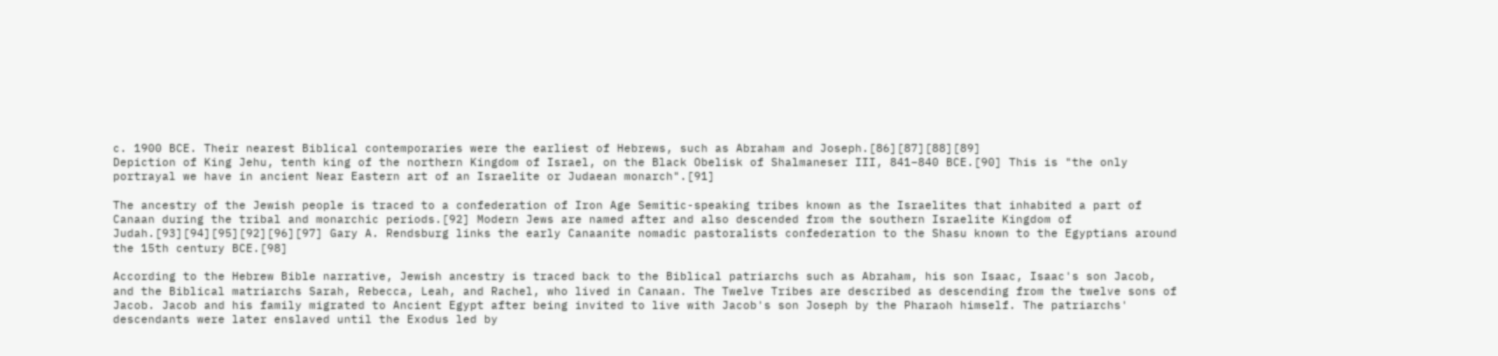c. 1900 BCE. Their nearest Biblical contemporaries were the earliest of Hebrews, such as Abraham and Joseph.[86][87][88][89]
Depiction of King Jehu, tenth king of the northern Kingdom of Israel, on the Black Obelisk of Shalmaneser III, 841–840 BCE.[90] This is "the only portrayal we have in ancient Near Eastern art of an Israelite or Judaean monarch".[91]

The ancestry of the Jewish people is traced to a confederation of Iron Age Semitic-speaking tribes known as the Israelites that inhabited a part of Canaan during the tribal and monarchic periods.[92] Modern Jews are named after and also descended from the southern Israelite Kingdom of Judah.[93][94][95][92][96][97] Gary A. Rendsburg links the early Canaanite nomadic pastoralists confederation to the Shasu known to the Egyptians around the 15th century BCE.[98]

According to the Hebrew Bible narrative, Jewish ancestry is traced back to the Biblical patriarchs such as Abraham, his son Isaac, Isaac's son Jacob, and the Biblical matriarchs Sarah, Rebecca, Leah, and Rachel, who lived in Canaan. The Twelve Tribes are described as descending from the twelve sons of Jacob. Jacob and his family migrated to Ancient Egypt after being invited to live with Jacob's son Joseph by the Pharaoh himself. The patriarchs' descendants were later enslaved until the Exodus led by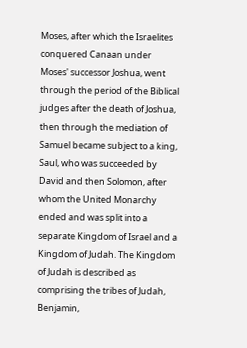Moses, after which the Israelites conquered Canaan under Moses' successor Joshua, went through the period of the Biblical judges after the death of Joshua, then through the mediation of Samuel became subject to a king, Saul, who was succeeded by David and then Solomon, after whom the United Monarchy ended and was split into a separate Kingdom of Israel and a Kingdom of Judah. The Kingdom of Judah is described as comprising the tribes of Judah, Benjamin,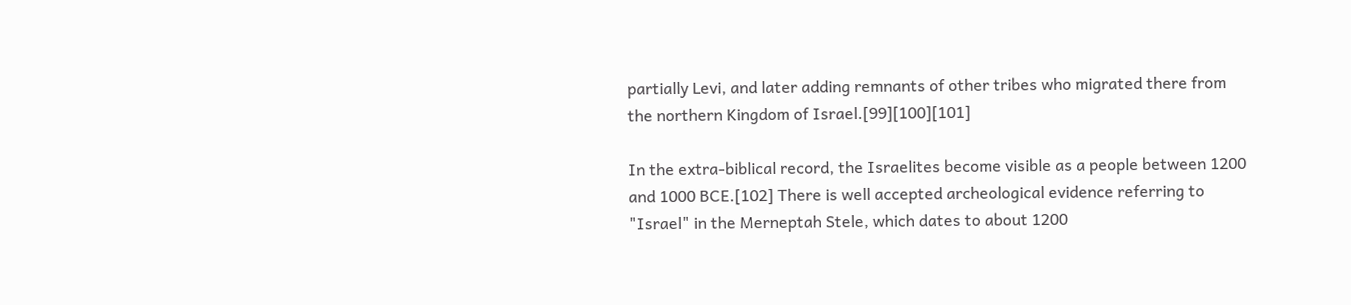partially Levi, and later adding remnants of other tribes who migrated there from the northern Kingdom of Israel.[99][100][101]

In the extra-biblical record, the Israelites become visible as a people between 1200 and 1000 BCE.[102] There is well accepted archeological evidence referring to "Israel" in the Merneptah Stele, which dates to about 1200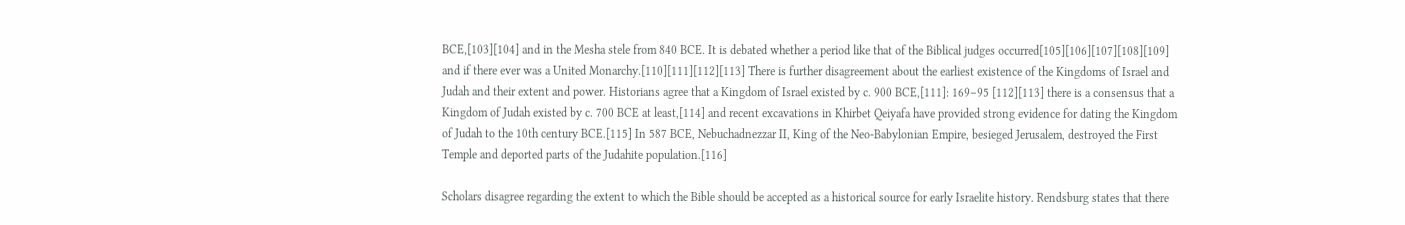BCE,[103][104] and in the Mesha stele from 840 BCE. It is debated whether a period like that of the Biblical judges occurred[105][106][107][108][109] and if there ever was a United Monarchy.[110][111][112][113] There is further disagreement about the earliest existence of the Kingdoms of Israel and Judah and their extent and power. Historians agree that a Kingdom of Israel existed by c. 900 BCE,[111]: 169–95 [112][113] there is a consensus that a Kingdom of Judah existed by c. 700 BCE at least,[114] and recent excavations in Khirbet Qeiyafa have provided strong evidence for dating the Kingdom of Judah to the 10th century BCE.[115] In 587 BCE, Nebuchadnezzar II, King of the Neo-Babylonian Empire, besieged Jerusalem, destroyed the First Temple and deported parts of the Judahite population.[116]

Scholars disagree regarding the extent to which the Bible should be accepted as a historical source for early Israelite history. Rendsburg states that there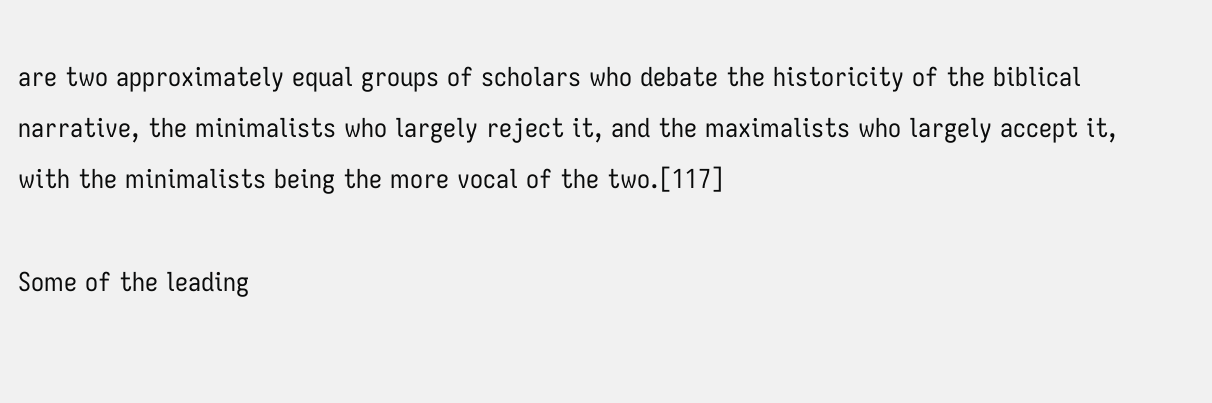are two approximately equal groups of scholars who debate the historicity of the biblical narrative, the minimalists who largely reject it, and the maximalists who largely accept it, with the minimalists being the more vocal of the two.[117]

Some of the leading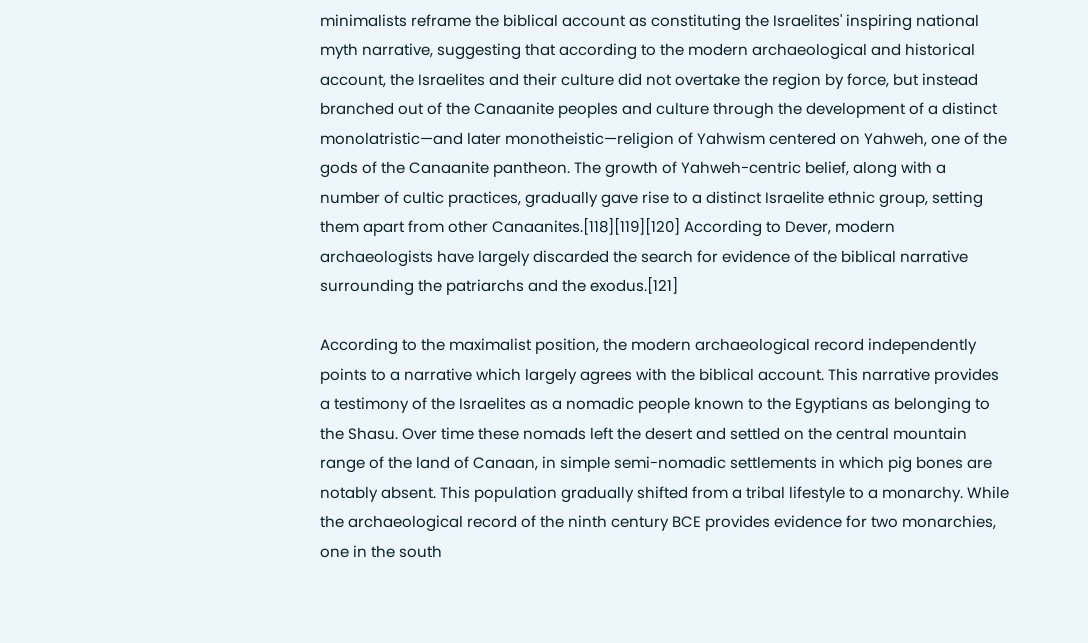minimalists reframe the biblical account as constituting the Israelites' inspiring national myth narrative, suggesting that according to the modern archaeological and historical account, the Israelites and their culture did not overtake the region by force, but instead branched out of the Canaanite peoples and culture through the development of a distinct monolatristic—and later monotheistic—religion of Yahwism centered on Yahweh, one of the gods of the Canaanite pantheon. The growth of Yahweh-centric belief, along with a number of cultic practices, gradually gave rise to a distinct Israelite ethnic group, setting them apart from other Canaanites.[118][119][120] According to Dever, modern archaeologists have largely discarded the search for evidence of the biblical narrative surrounding the patriarchs and the exodus.[121]

According to the maximalist position, the modern archaeological record independently points to a narrative which largely agrees with the biblical account. This narrative provides a testimony of the Israelites as a nomadic people known to the Egyptians as belonging to the Shasu. Over time these nomads left the desert and settled on the central mountain range of the land of Canaan, in simple semi-nomadic settlements in which pig bones are notably absent. This population gradually shifted from a tribal lifestyle to a monarchy. While the archaeological record of the ninth century BCE provides evidence for two monarchies, one in the south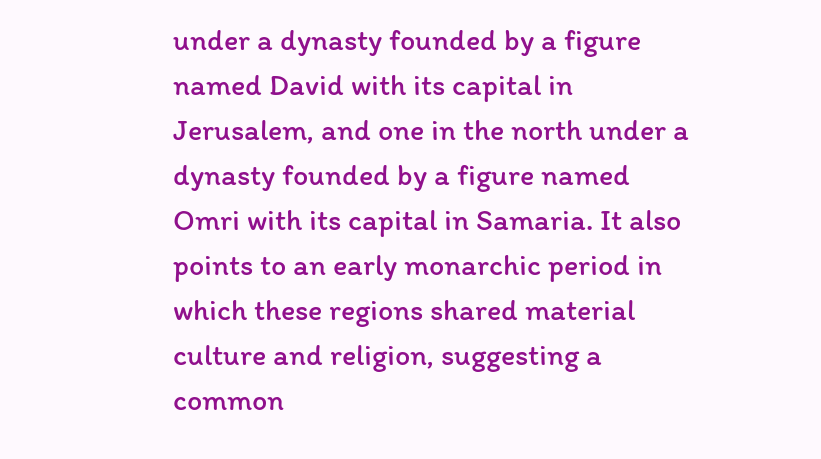under a dynasty founded by a figure named David with its capital in Jerusalem, and one in the north under a dynasty founded by a figure named Omri with its capital in Samaria. It also points to an early monarchic period in which these regions shared material culture and religion, suggesting a common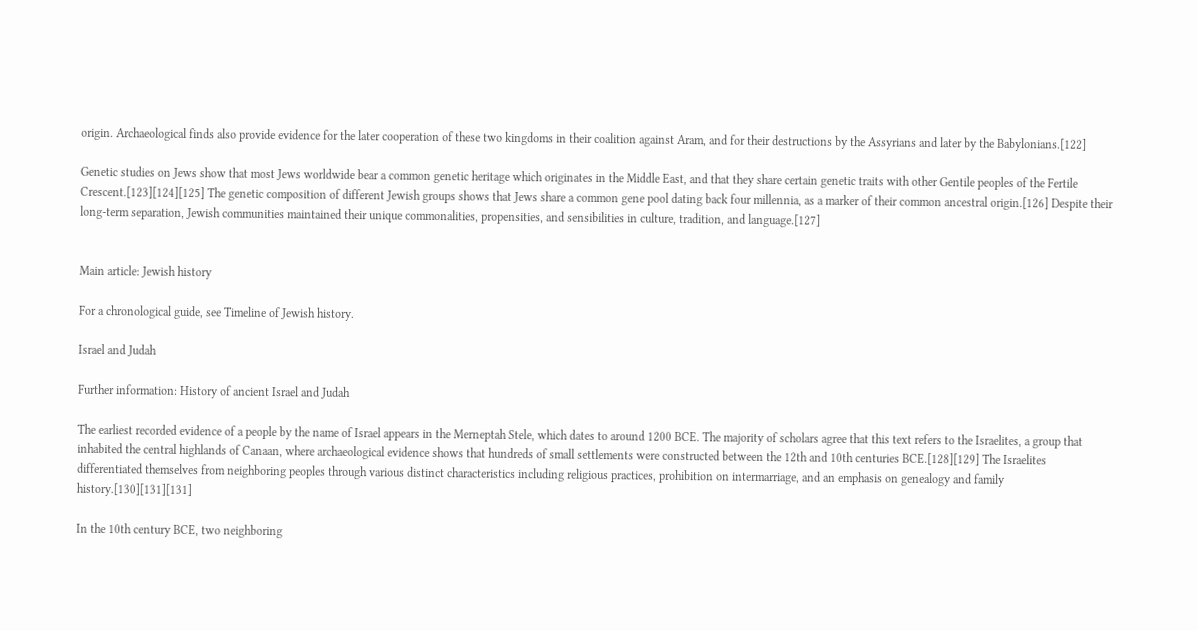origin. Archaeological finds also provide evidence for the later cooperation of these two kingdoms in their coalition against Aram, and for their destructions by the Assyrians and later by the Babylonians.[122]

Genetic studies on Jews show that most Jews worldwide bear a common genetic heritage which originates in the Middle East, and that they share certain genetic traits with other Gentile peoples of the Fertile Crescent.[123][124][125] The genetic composition of different Jewish groups shows that Jews share a common gene pool dating back four millennia, as a marker of their common ancestral origin.[126] Despite their long-term separation, Jewish communities maintained their unique commonalities, propensities, and sensibilities in culture, tradition, and language.[127]


Main article: Jewish history

For a chronological guide, see Timeline of Jewish history.

Israel and Judah

Further information: History of ancient Israel and Judah

The earliest recorded evidence of a people by the name of Israel appears in the Merneptah Stele, which dates to around 1200 BCE. The majority of scholars agree that this text refers to the Israelites, a group that inhabited the central highlands of Canaan, where archaeological evidence shows that hundreds of small settlements were constructed between the 12th and 10th centuries BCE.[128][129] The Israelites differentiated themselves from neighboring peoples through various distinct characteristics including religious practices, prohibition on intermarriage, and an emphasis on genealogy and family history.[130][131][131]

In the 10th century BCE, two neighboring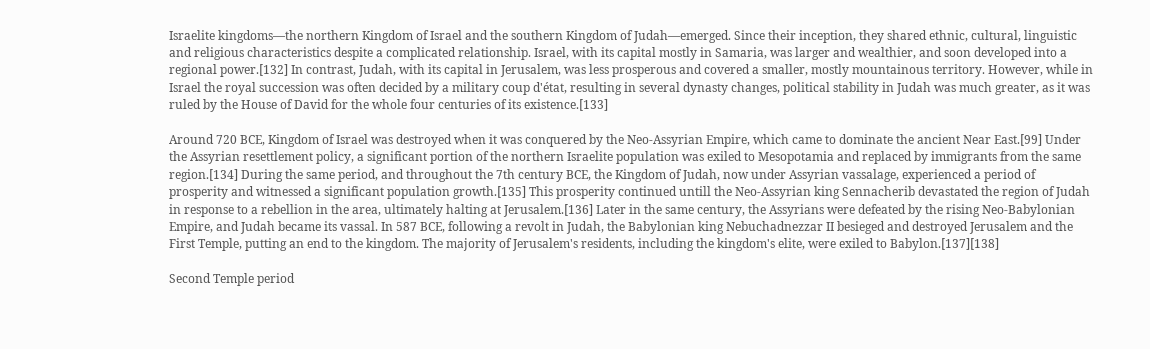Israelite kingdoms—the northern Kingdom of Israel and the southern Kingdom of Judah—emerged. Since their inception, they shared ethnic, cultural, linguistic and religious characteristics despite a complicated relationship. Israel, with its capital mostly in Samaria, was larger and wealthier, and soon developed into a regional power.[132] In contrast, Judah, with its capital in Jerusalem, was less prosperous and covered a smaller, mostly mountainous territory. However, while in Israel the royal succession was often decided by a military coup d'état, resulting in several dynasty changes, political stability in Judah was much greater, as it was ruled by the House of David for the whole four centuries of its existence.[133]

Around 720 BCE, Kingdom of Israel was destroyed when it was conquered by the Neo-Assyrian Empire, which came to dominate the ancient Near East.[99] Under the Assyrian resettlement policy, a significant portion of the northern Israelite population was exiled to Mesopotamia and replaced by immigrants from the same region.[134] During the same period, and throughout the 7th century BCE, the Kingdom of Judah, now under Assyrian vassalage, experienced a period of prosperity and witnessed a significant population growth.[135] This prosperity continued untill the Neo-Assyrian king Sennacherib devastated the region of Judah in response to a rebellion in the area, ultimately halting at Jerusalem.[136] Later in the same century, the Assyrians were defeated by the rising Neo-Babylonian Empire, and Judah became its vassal. In 587 BCE, following a revolt in Judah, the Babylonian king Nebuchadnezzar II besieged and destroyed Jerusalem and the First Temple, putting an end to the kingdom. The majority of Jerusalem's residents, including the kingdom's elite, were exiled to Babylon.[137][138]

Second Temple period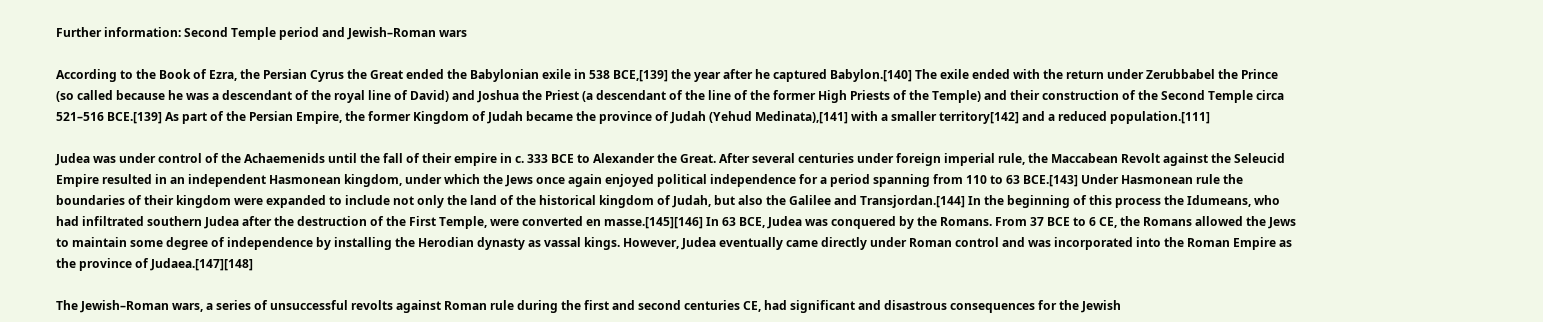Further information: Second Temple period and Jewish–Roman wars

According to the Book of Ezra, the Persian Cyrus the Great ended the Babylonian exile in 538 BCE,[139] the year after he captured Babylon.[140] The exile ended with the return under Zerubbabel the Prince (so called because he was a descendant of the royal line of David) and Joshua the Priest (a descendant of the line of the former High Priests of the Temple) and their construction of the Second Temple circa 521–516 BCE.[139] As part of the Persian Empire, the former Kingdom of Judah became the province of Judah (Yehud Medinata),[141] with a smaller territory[142] and a reduced population.[111]

Judea was under control of the Achaemenids until the fall of their empire in c. 333 BCE to Alexander the Great. After several centuries under foreign imperial rule, the Maccabean Revolt against the Seleucid Empire resulted in an independent Hasmonean kingdom, under which the Jews once again enjoyed political independence for a period spanning from 110 to 63 BCE.[143] Under Hasmonean rule the boundaries of their kingdom were expanded to include not only the land of the historical kingdom of Judah, but also the Galilee and Transjordan.[144] In the beginning of this process the Idumeans, who had infiltrated southern Judea after the destruction of the First Temple, were converted en masse.[145][146] In 63 BCE, Judea was conquered by the Romans. From 37 BCE to 6 CE, the Romans allowed the Jews to maintain some degree of independence by installing the Herodian dynasty as vassal kings. However, Judea eventually came directly under Roman control and was incorporated into the Roman Empire as the province of Judaea.[147][148]

The Jewish–Roman wars, a series of unsuccessful revolts against Roman rule during the first and second centuries CE, had significant and disastrous consequences for the Jewish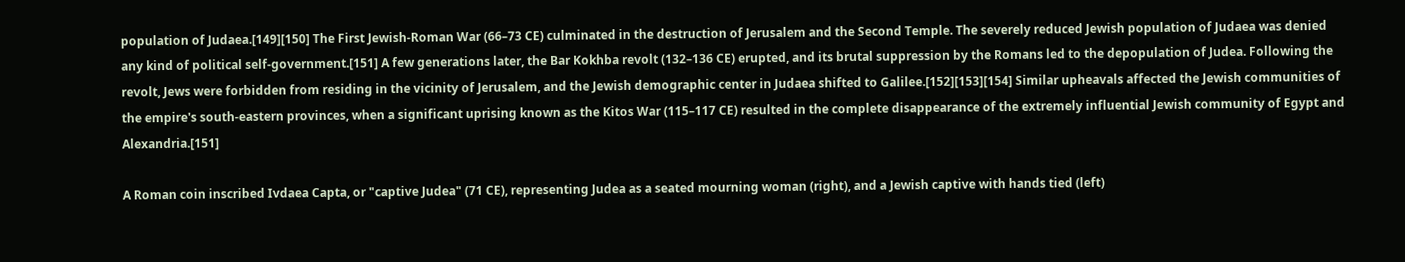population of Judaea.[149][150] The First Jewish-Roman War (66–73 CE) culminated in the destruction of Jerusalem and the Second Temple. The severely reduced Jewish population of Judaea was denied any kind of political self-government.[151] A few generations later, the Bar Kokhba revolt (132–136 CE) erupted, and its brutal suppression by the Romans led to the depopulation of Judea. Following the revolt, Jews were forbidden from residing in the vicinity of Jerusalem, and the Jewish demographic center in Judaea shifted to Galilee.[152][153][154] Similar upheavals affected the Jewish communities of the empire's south-eastern provinces, when a significant uprising known as the Kitos War (115–117 CE) resulted in the complete disappearance of the extremely influential Jewish community of Egypt and Alexandria.[151]

A Roman coin inscribed Ivdaea Capta, or "captive Judea" (71 CE), representing Judea as a seated mourning woman (right), and a Jewish captive with hands tied (left)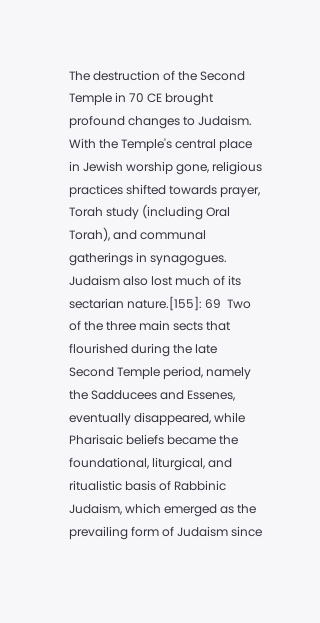The destruction of the Second Temple in 70 CE brought profound changes to Judaism. With the Temple's central place in Jewish worship gone, religious practices shifted towards prayer, Torah study (including Oral Torah), and communal gatherings in synagogues. Judaism also lost much of its sectarian nature.[155]: 69  Two of the three main sects that flourished during the late Second Temple period, namely the Sadducees and Essenes, eventually disappeared, while Pharisaic beliefs became the foundational, liturgical, and ritualistic basis of Rabbinic Judaism, which emerged as the prevailing form of Judaism since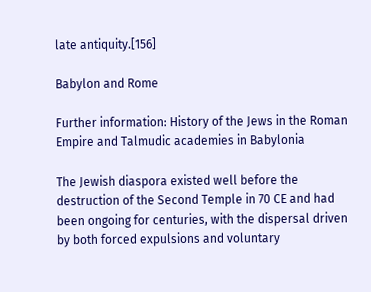late antiquity.[156]

Babylon and Rome

Further information: History of the Jews in the Roman Empire and Talmudic academies in Babylonia

The Jewish diaspora existed well before the destruction of the Second Temple in 70 CE and had been ongoing for centuries, with the dispersal driven by both forced expulsions and voluntary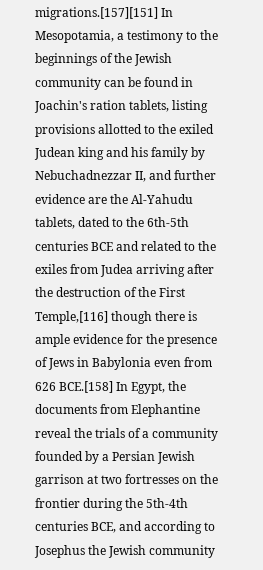migrations.[157][151] In Mesopotamia, a testimony to the beginnings of the Jewish community can be found in Joachin's ration tablets, listing provisions allotted to the exiled Judean king and his family by Nebuchadnezzar II, and further evidence are the Al-Yahudu tablets, dated to the 6th-5th centuries BCE and related to the exiles from Judea arriving after the destruction of the First Temple,[116] though there is ample evidence for the presence of Jews in Babylonia even from 626 BCE.[158] In Egypt, the documents from Elephantine reveal the trials of a community founded by a Persian Jewish garrison at two fortresses on the frontier during the 5th-4th centuries BCE, and according to Josephus the Jewish community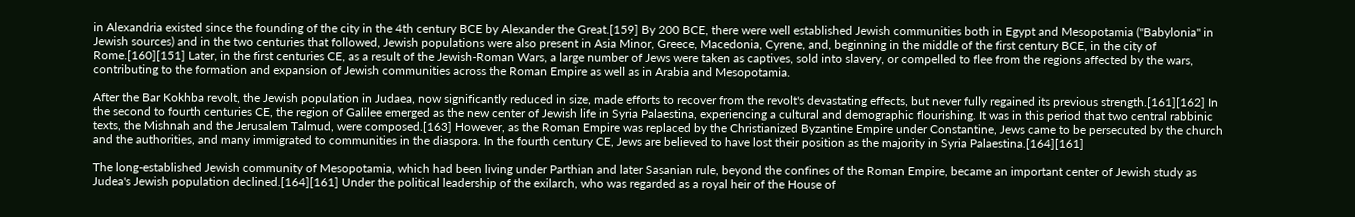in Alexandria existed since the founding of the city in the 4th century BCE by Alexander the Great.[159] By 200 BCE, there were well established Jewish communities both in Egypt and Mesopotamia ("Babylonia" in Jewish sources) and in the two centuries that followed, Jewish populations were also present in Asia Minor, Greece, Macedonia, Cyrene, and, beginning in the middle of the first century BCE, in the city of Rome.[160][151] Later, in the first centuries CE, as a result of the Jewish-Roman Wars, a large number of Jews were taken as captives, sold into slavery, or compelled to flee from the regions affected by the wars, contributing to the formation and expansion of Jewish communities across the Roman Empire as well as in Arabia and Mesopotamia.

After the Bar Kokhba revolt, the Jewish population in Judaea, now significantly reduced in size, made efforts to recover from the revolt's devastating effects, but never fully regained its previous strength.[161][162] In the second to fourth centuries CE, the region of Galilee emerged as the new center of Jewish life in Syria Palaestina, experiencing a cultural and demographic flourishing. It was in this period that two central rabbinic texts, the Mishnah and the Jerusalem Talmud, were composed.[163] However, as the Roman Empire was replaced by the Christianized Byzantine Empire under Constantine, Jews came to be persecuted by the church and the authorities, and many immigrated to communities in the diaspora. In the fourth century CE, Jews are believed to have lost their position as the majority in Syria Palaestina.[164][161]

The long-established Jewish community of Mesopotamia, which had been living under Parthian and later Sasanian rule, beyond the confines of the Roman Empire, became an important center of Jewish study as Judea's Jewish population declined.[164][161] Under the political leadership of the exilarch, who was regarded as a royal heir of the House of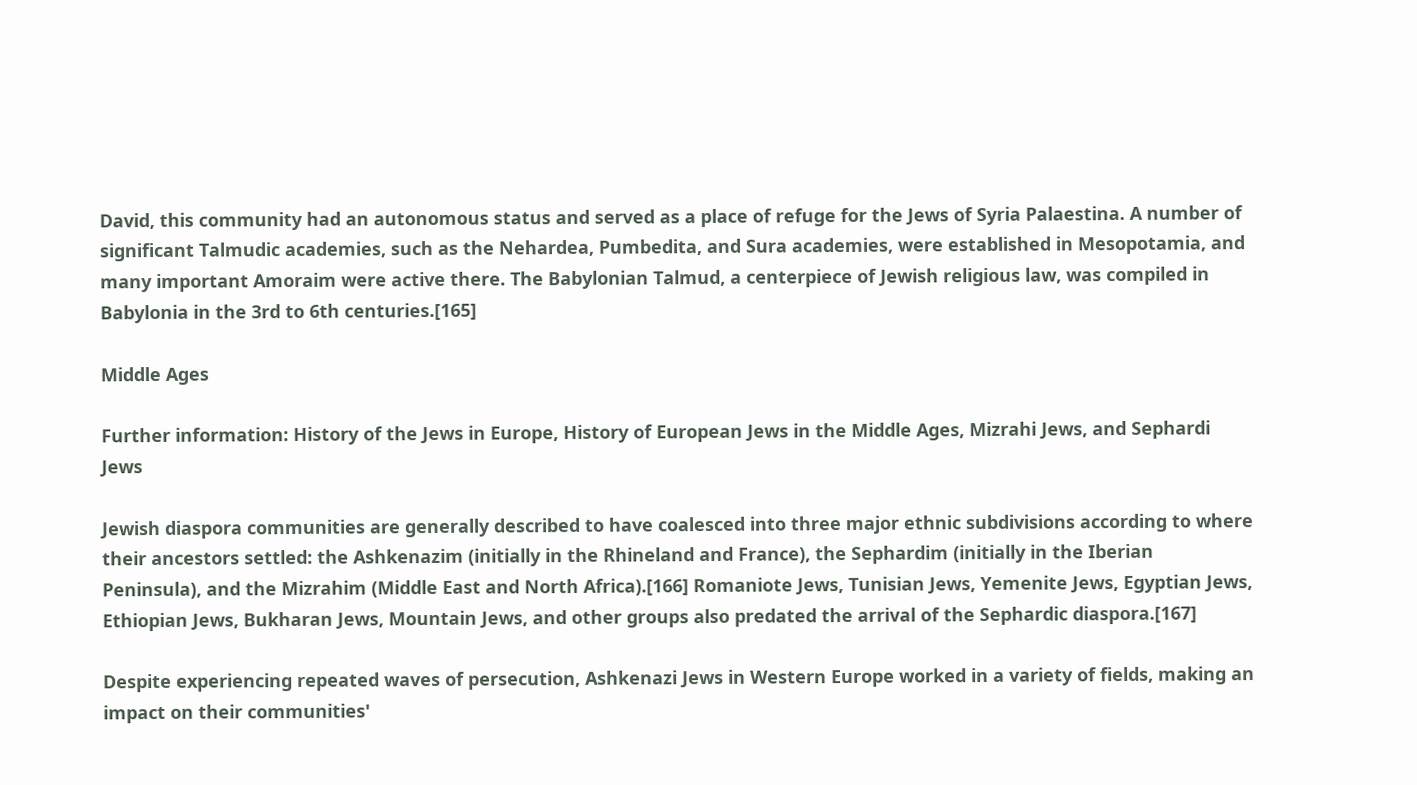David, this community had an autonomous status and served as a place of refuge for the Jews of Syria Palaestina. A number of significant Talmudic academies, such as the Nehardea, Pumbedita, and Sura academies, were established in Mesopotamia, and many important Amoraim were active there. The Babylonian Talmud, a centerpiece of Jewish religious law, was compiled in Babylonia in the 3rd to 6th centuries.[165]

Middle Ages

Further information: History of the Jews in Europe, History of European Jews in the Middle Ages, Mizrahi Jews, and Sephardi Jews

Jewish diaspora communities are generally described to have coalesced into three major ethnic subdivisions according to where their ancestors settled: the Ashkenazim (initially in the Rhineland and France), the Sephardim (initially in the Iberian Peninsula), and the Mizrahim (Middle East and North Africa).[166] Romaniote Jews, Tunisian Jews, Yemenite Jews, Egyptian Jews, Ethiopian Jews, Bukharan Jews, Mountain Jews, and other groups also predated the arrival of the Sephardic diaspora.[167]

Despite experiencing repeated waves of persecution, Ashkenazi Jews in Western Europe worked in a variety of fields, making an impact on their communities'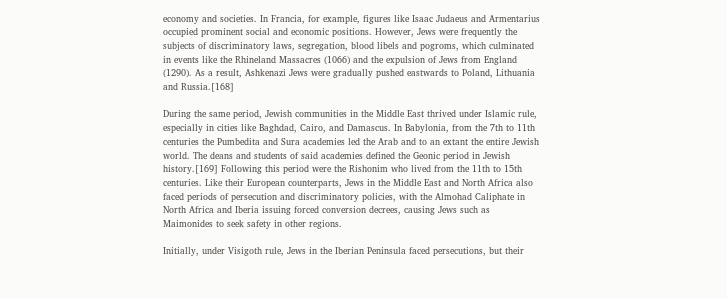economy and societies. In Francia, for example, figures like Isaac Judaeus and Armentarius occupied prominent social and economic positions. However, Jews were frequently the subjects of discriminatory laws, segregation, blood libels and pogroms, which culminated in events like the Rhineland Massacres (1066) and the expulsion of Jews from England (1290). As a result, Ashkenazi Jews were gradually pushed eastwards to Poland, Lithuania and Russia.[168]

During the same period, Jewish communities in the Middle East thrived under Islamic rule, especially in cities like Baghdad, Cairo, and Damascus. In Babylonia, from the 7th to 11th centuries the Pumbedita and Sura academies led the Arab and to an extant the entire Jewish world. The deans and students of said academies defined the Geonic period in Jewish history.[169] Following this period were the Rishonim who lived from the 11th to 15th centuries. Like their European counterparts, Jews in the Middle East and North Africa also faced periods of persecution and discriminatory policies, with the Almohad Caliphate in North Africa and Iberia issuing forced conversion decrees, causing Jews such as Maimonides to seek safety in other regions.

Initially, under Visigoth rule, Jews in the Iberian Peninsula faced persecutions, but their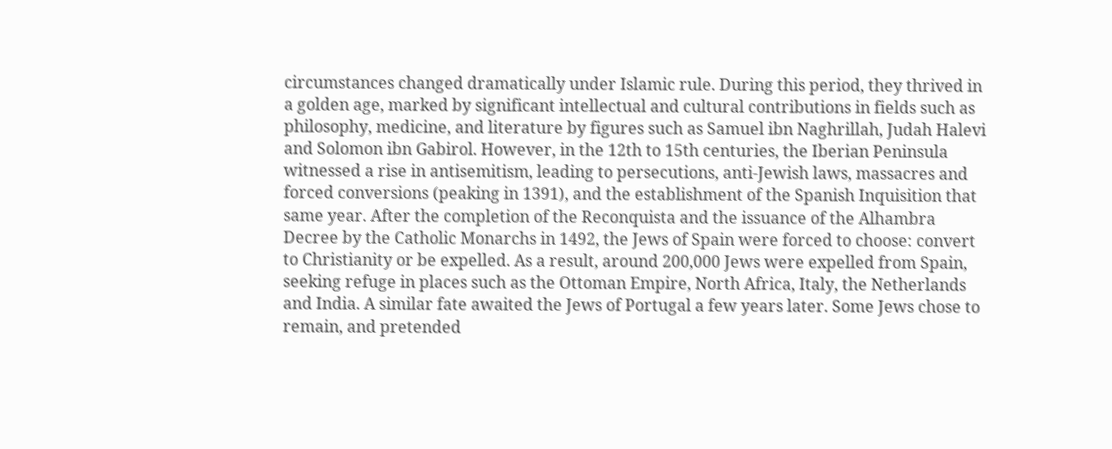circumstances changed dramatically under Islamic rule. During this period, they thrived in a golden age, marked by significant intellectual and cultural contributions in fields such as philosophy, medicine, and literature by figures such as Samuel ibn Naghrillah, Judah Halevi and Solomon ibn Gabirol. However, in the 12th to 15th centuries, the Iberian Peninsula witnessed a rise in antisemitism, leading to persecutions, anti-Jewish laws, massacres and forced conversions (peaking in 1391), and the establishment of the Spanish Inquisition that same year. After the completion of the Reconquista and the issuance of the Alhambra Decree by the Catholic Monarchs in 1492, the Jews of Spain were forced to choose: convert to Christianity or be expelled. As a result, around 200,000 Jews were expelled from Spain, seeking refuge in places such as the Ottoman Empire, North Africa, Italy, the Netherlands and India. A similar fate awaited the Jews of Portugal a few years later. Some Jews chose to remain, and pretended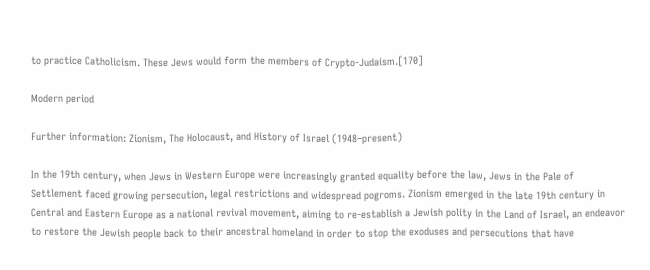to practice Catholicism. These Jews would form the members of Crypto-Judaism.[170]

Modern period

Further information: Zionism, The Holocaust, and History of Israel (1948–present)

In the 19th century, when Jews in Western Europe were increasingly granted equality before the law, Jews in the Pale of Settlement faced growing persecution, legal restrictions and widespread pogroms. Zionism emerged in the late 19th century in Central and Eastern Europe as a national revival movement, aiming to re-establish a Jewish polity in the Land of Israel, an endeavor to restore the Jewish people back to their ancestral homeland in order to stop the exoduses and persecutions that have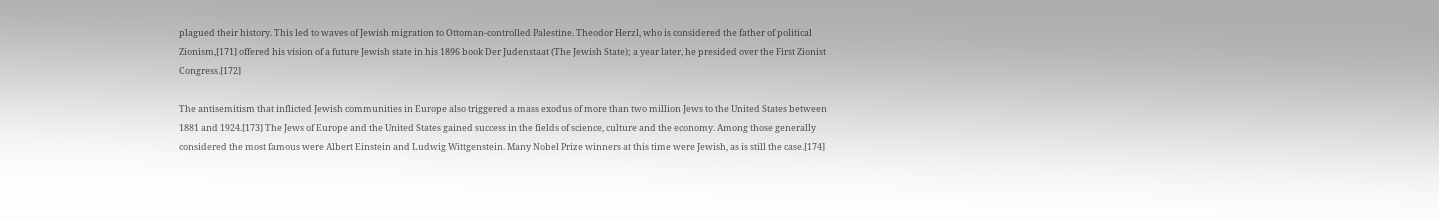plagued their history. This led to waves of Jewish migration to Ottoman-controlled Palestine. Theodor Herzl, who is considered the father of political Zionism,[171] offered his vision of a future Jewish state in his 1896 book Der Judenstaat (The Jewish State); a year later, he presided over the First Zionist Congress.[172]

The antisemitism that inflicted Jewish communities in Europe also triggered a mass exodus of more than two million Jews to the United States between 1881 and 1924.[173] The Jews of Europe and the United States gained success in the fields of science, culture and the economy. Among those generally considered the most famous were Albert Einstein and Ludwig Wittgenstein. Many Nobel Prize winners at this time were Jewish, as is still the case.[174]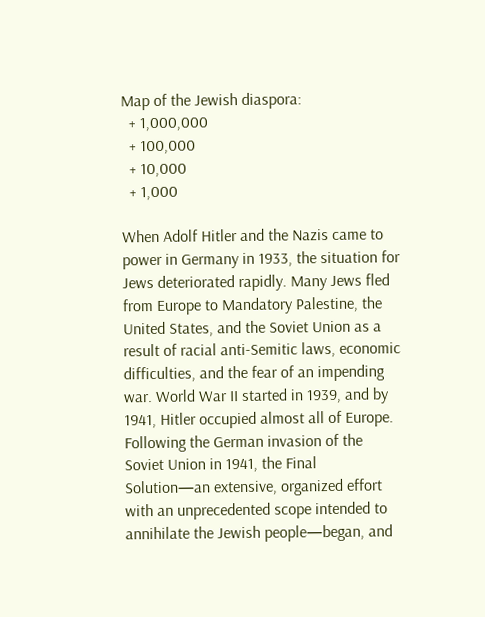Map of the Jewish diaspora:
  + 1,000,000
  + 100,000
  + 10,000
  + 1,000

When Adolf Hitler and the Nazis came to power in Germany in 1933, the situation for Jews deteriorated rapidly. Many Jews fled from Europe to Mandatory Palestine, the United States, and the Soviet Union as a result of racial anti-Semitic laws, economic difficulties, and the fear of an impending war. World War II started in 1939, and by 1941, Hitler occupied almost all of Europe. Following the German invasion of the Soviet Union in 1941, the Final Solution—an extensive, organized effort with an unprecedented scope intended to annihilate the Jewish people—began, and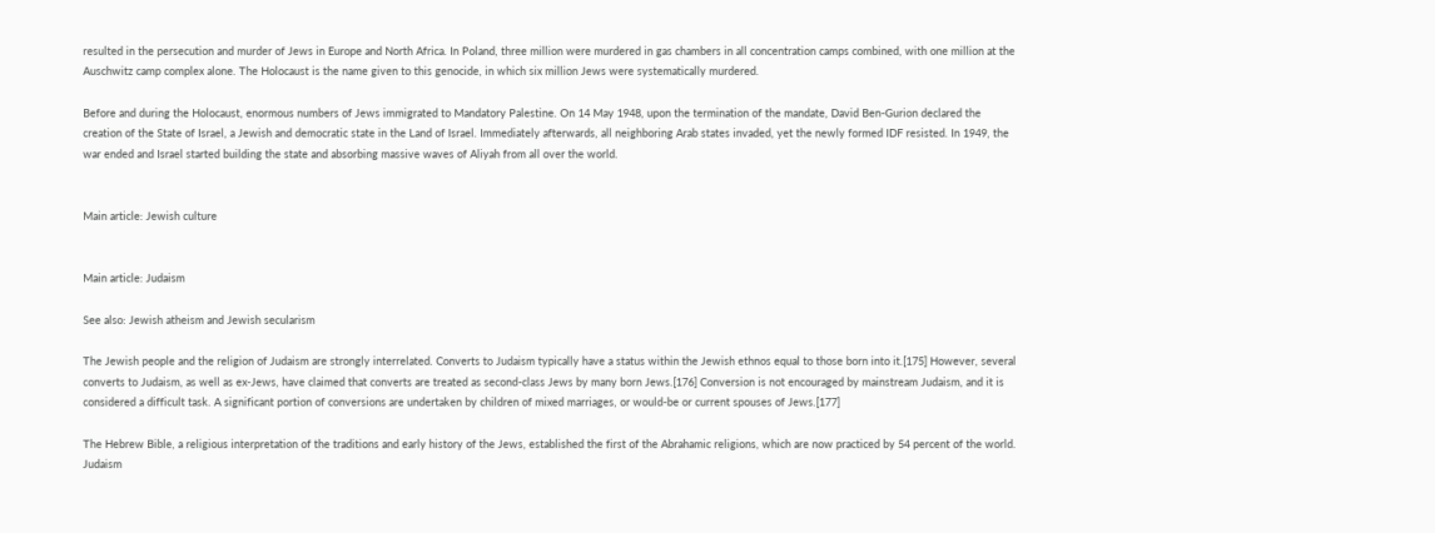resulted in the persecution and murder of Jews in Europe and North Africa. In Poland, three million were murdered in gas chambers in all concentration camps combined, with one million at the Auschwitz camp complex alone. The Holocaust is the name given to this genocide, in which six million Jews were systematically murdered.

Before and during the Holocaust, enormous numbers of Jews immigrated to Mandatory Palestine. On 14 May 1948, upon the termination of the mandate, David Ben-Gurion declared the creation of the State of Israel, a Jewish and democratic state in the Land of Israel. Immediately afterwards, all neighboring Arab states invaded, yet the newly formed IDF resisted. In 1949, the war ended and Israel started building the state and absorbing massive waves of Aliyah from all over the world.


Main article: Jewish culture


Main article: Judaism

See also: Jewish atheism and Jewish secularism

The Jewish people and the religion of Judaism are strongly interrelated. Converts to Judaism typically have a status within the Jewish ethnos equal to those born into it.[175] However, several converts to Judaism, as well as ex-Jews, have claimed that converts are treated as second-class Jews by many born Jews.[176] Conversion is not encouraged by mainstream Judaism, and it is considered a difficult task. A significant portion of conversions are undertaken by children of mixed marriages, or would-be or current spouses of Jews.[177]

The Hebrew Bible, a religious interpretation of the traditions and early history of the Jews, established the first of the Abrahamic religions, which are now practiced by 54 percent of the world. Judaism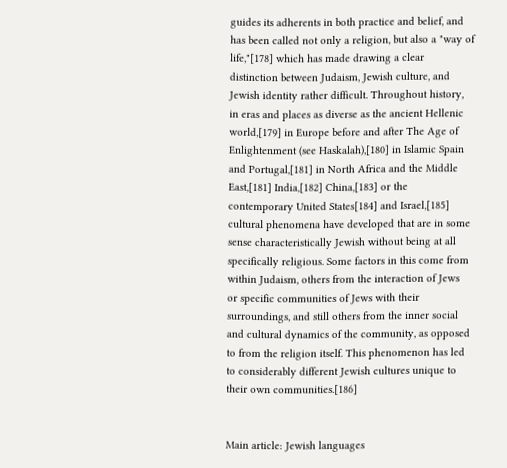guides its adherents in both practice and belief, and has been called not only a religion, but also a "way of life,"[178] which has made drawing a clear distinction between Judaism, Jewish culture, and Jewish identity rather difficult. Throughout history, in eras and places as diverse as the ancient Hellenic world,[179] in Europe before and after The Age of Enlightenment (see Haskalah),[180] in Islamic Spain and Portugal,[181] in North Africa and the Middle East,[181] India,[182] China,[183] or the contemporary United States[184] and Israel,[185] cultural phenomena have developed that are in some sense characteristically Jewish without being at all specifically religious. Some factors in this come from within Judaism, others from the interaction of Jews or specific communities of Jews with their surroundings, and still others from the inner social and cultural dynamics of the community, as opposed to from the religion itself. This phenomenon has led to considerably different Jewish cultures unique to their own communities.[186]


Main article: Jewish languages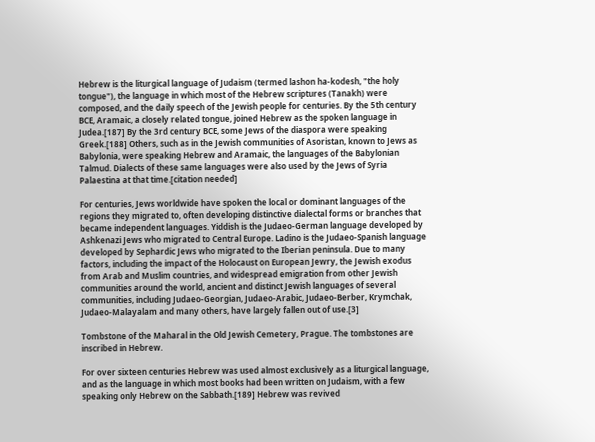Hebrew is the liturgical language of Judaism (termed lashon ha-kodesh, "the holy tongue"), the language in which most of the Hebrew scriptures (Tanakh) were composed, and the daily speech of the Jewish people for centuries. By the 5th century BCE, Aramaic, a closely related tongue, joined Hebrew as the spoken language in Judea.[187] By the 3rd century BCE, some Jews of the diaspora were speaking Greek.[188] Others, such as in the Jewish communities of Asoristan, known to Jews as Babylonia, were speaking Hebrew and Aramaic, the languages of the Babylonian Talmud. Dialects of these same languages were also used by the Jews of Syria Palaestina at that time.[citation needed]

For centuries, Jews worldwide have spoken the local or dominant languages of the regions they migrated to, often developing distinctive dialectal forms or branches that became independent languages. Yiddish is the Judaeo-German language developed by Ashkenazi Jews who migrated to Central Europe. Ladino is the Judaeo-Spanish language developed by Sephardic Jews who migrated to the Iberian peninsula. Due to many factors, including the impact of the Holocaust on European Jewry, the Jewish exodus from Arab and Muslim countries, and widespread emigration from other Jewish communities around the world, ancient and distinct Jewish languages of several communities, including Judaeo-Georgian, Judaeo-Arabic, Judaeo-Berber, Krymchak, Judaeo-Malayalam and many others, have largely fallen out of use.[3]

Tombstone of the Maharal in the Old Jewish Cemetery, Prague. The tombstones are inscribed in Hebrew.

For over sixteen centuries Hebrew was used almost exclusively as a liturgical language, and as the language in which most books had been written on Judaism, with a few speaking only Hebrew on the Sabbath.[189] Hebrew was revived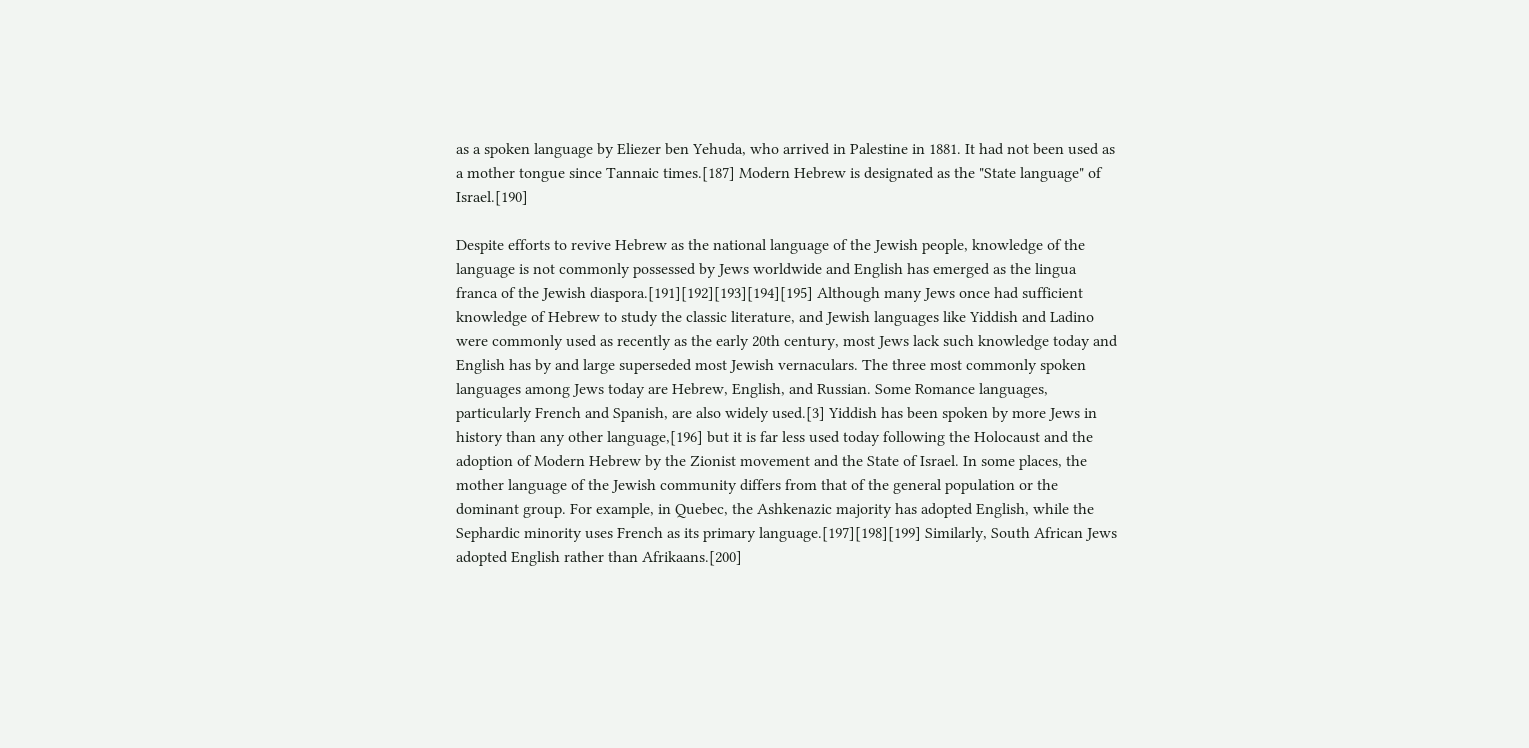as a spoken language by Eliezer ben Yehuda, who arrived in Palestine in 1881. It had not been used as a mother tongue since Tannaic times.[187] Modern Hebrew is designated as the "State language" of Israel.[190]

Despite efforts to revive Hebrew as the national language of the Jewish people, knowledge of the language is not commonly possessed by Jews worldwide and English has emerged as the lingua franca of the Jewish diaspora.[191][192][193][194][195] Although many Jews once had sufficient knowledge of Hebrew to study the classic literature, and Jewish languages like Yiddish and Ladino were commonly used as recently as the early 20th century, most Jews lack such knowledge today and English has by and large superseded most Jewish vernaculars. The three most commonly spoken languages among Jews today are Hebrew, English, and Russian. Some Romance languages, particularly French and Spanish, are also widely used.[3] Yiddish has been spoken by more Jews in history than any other language,[196] but it is far less used today following the Holocaust and the adoption of Modern Hebrew by the Zionist movement and the State of Israel. In some places, the mother language of the Jewish community differs from that of the general population or the dominant group. For example, in Quebec, the Ashkenazic majority has adopted English, while the Sephardic minority uses French as its primary language.[197][198][199] Similarly, South African Jews adopted English rather than Afrikaans.[200]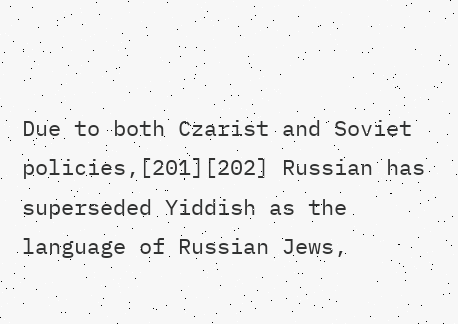Due to both Czarist and Soviet policies,[201][202] Russian has superseded Yiddish as the language of Russian Jews,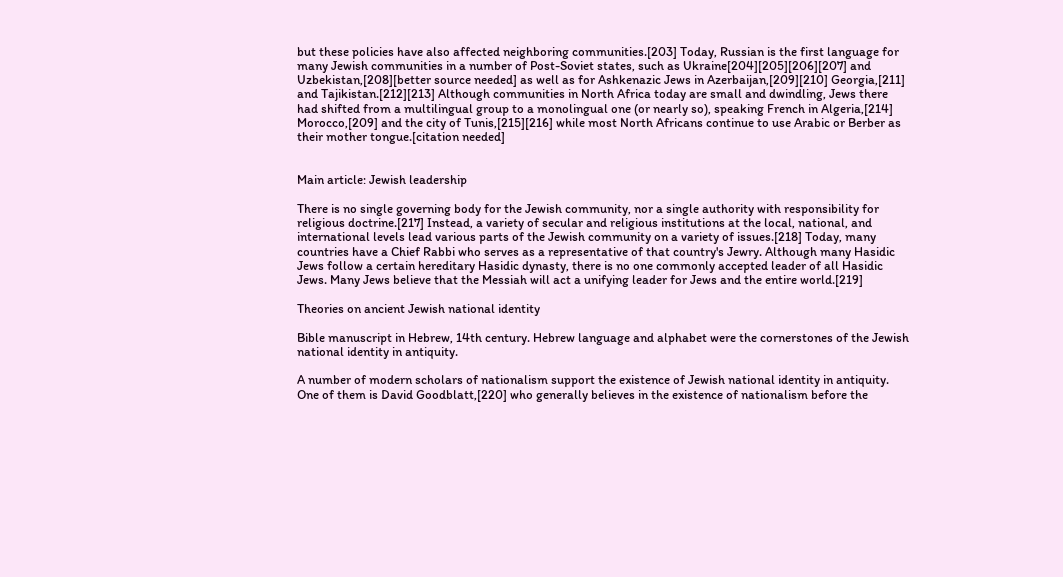but these policies have also affected neighboring communities.[203] Today, Russian is the first language for many Jewish communities in a number of Post-Soviet states, such as Ukraine[204][205][206][207] and Uzbekistan,[208][better source needed] as well as for Ashkenazic Jews in Azerbaijan,[209][210] Georgia,[211] and Tajikistan.[212][213] Although communities in North Africa today are small and dwindling, Jews there had shifted from a multilingual group to a monolingual one (or nearly so), speaking French in Algeria,[214] Morocco,[209] and the city of Tunis,[215][216] while most North Africans continue to use Arabic or Berber as their mother tongue.[citation needed]


Main article: Jewish leadership

There is no single governing body for the Jewish community, nor a single authority with responsibility for religious doctrine.[217] Instead, a variety of secular and religious institutions at the local, national, and international levels lead various parts of the Jewish community on a variety of issues.[218] Today, many countries have a Chief Rabbi who serves as a representative of that country's Jewry. Although many Hasidic Jews follow a certain hereditary Hasidic dynasty, there is no one commonly accepted leader of all Hasidic Jews. Many Jews believe that the Messiah will act a unifying leader for Jews and the entire world.[219]

Theories on ancient Jewish national identity

Bible manuscript in Hebrew, 14th century. Hebrew language and alphabet were the cornerstones of the Jewish national identity in antiquity.

A number of modern scholars of nationalism support the existence of Jewish national identity in antiquity. One of them is David Goodblatt,[220] who generally believes in the existence of nationalism before the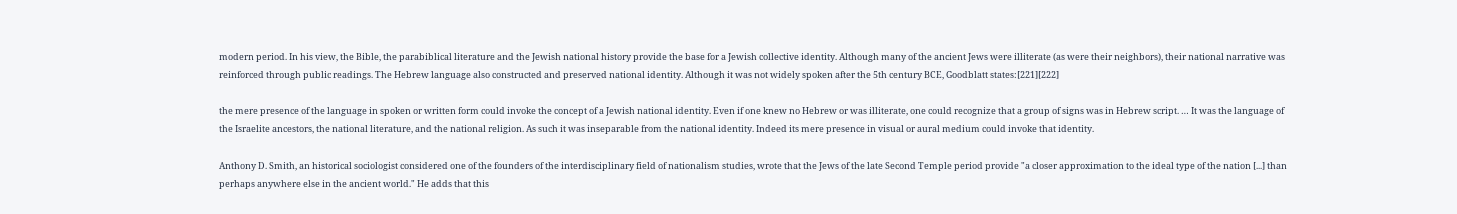modern period. In his view, the Bible, the parabiblical literature and the Jewish national history provide the base for a Jewish collective identity. Although many of the ancient Jews were illiterate (as were their neighbors), their national narrative was reinforced through public readings. The Hebrew language also constructed and preserved national identity. Although it was not widely spoken after the 5th century BCE, Goodblatt states:[221][222]

the mere presence of the language in spoken or written form could invoke the concept of a Jewish national identity. Even if one knew no Hebrew or was illiterate, one could recognize that a group of signs was in Hebrew script. … It was the language of the Israelite ancestors, the national literature, and the national religion. As such it was inseparable from the national identity. Indeed its mere presence in visual or aural medium could invoke that identity.

Anthony D. Smith, an historical sociologist considered one of the founders of the interdisciplinary field of nationalism studies, wrote that the Jews of the late Second Temple period provide "a closer approximation to the ideal type of the nation [...] than perhaps anywhere else in the ancient world." He adds that this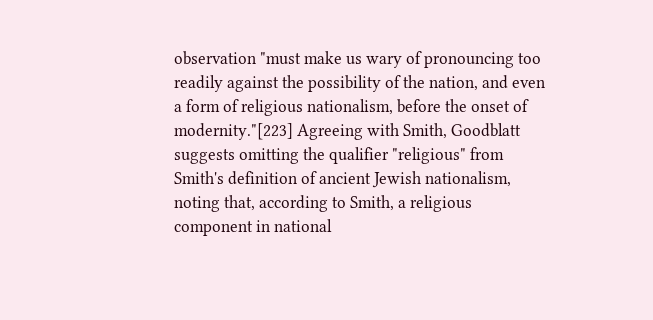observation "must make us wary of pronouncing too readily against the possibility of the nation, and even a form of religious nationalism, before the onset of modernity."[223] Agreeing with Smith, Goodblatt suggests omitting the qualifier "religious" from Smith's definition of ancient Jewish nationalism, noting that, according to Smith, a religious component in national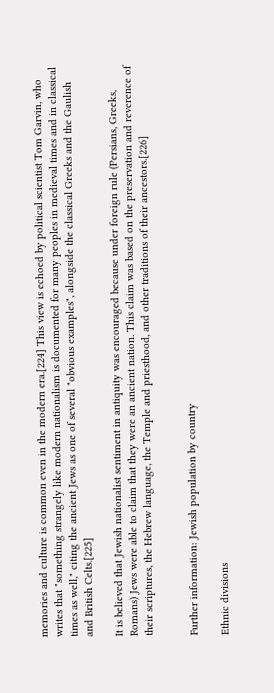memories and culture is common even in the modern era.[224] This view is echoed by political scientist Tom Garvin, who writes that "something strangely like modern nationalism is documented for many peoples in medieval times and in classical times as well," citing the ancient Jews as one of several "obvious examples", alongside the classical Greeks and the Gaulish and British Celts.[225]

It is believed that Jewish nationalist sentiment in antiquity was encouraged because under foreign rule (Persians, Greeks, Romans) Jews were able to claim that they were an ancient nation. This claim was based on the preservation and reverence of their scriptures, the Hebrew language, the Temple and priesthood, and other traditions of their ancestors.[226]


Further information: Jewish population by country

Ethnic divisions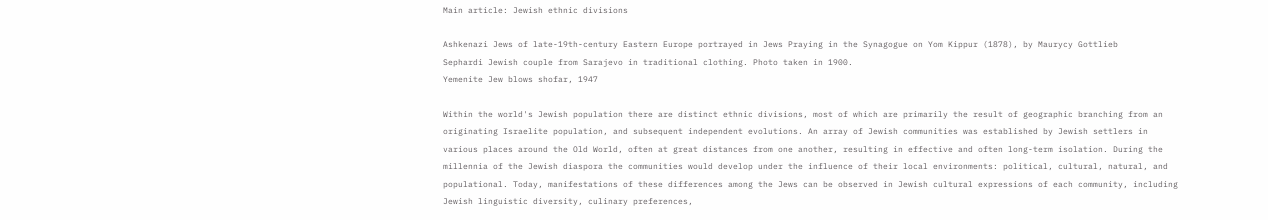Main article: Jewish ethnic divisions

Ashkenazi Jews of late-19th-century Eastern Europe portrayed in Jews Praying in the Synagogue on Yom Kippur (1878), by Maurycy Gottlieb
Sephardi Jewish couple from Sarajevo in traditional clothing. Photo taken in 1900.
Yemenite Jew blows shofar, 1947

Within the world's Jewish population there are distinct ethnic divisions, most of which are primarily the result of geographic branching from an originating Israelite population, and subsequent independent evolutions. An array of Jewish communities was established by Jewish settlers in various places around the Old World, often at great distances from one another, resulting in effective and often long-term isolation. During the millennia of the Jewish diaspora the communities would develop under the influence of their local environments: political, cultural, natural, and populational. Today, manifestations of these differences among the Jews can be observed in Jewish cultural expressions of each community, including Jewish linguistic diversity, culinary preferences,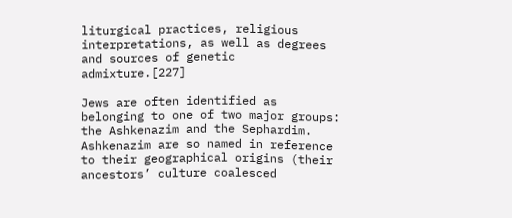liturgical practices, religious interpretations, as well as degrees and sources of genetic admixture.[227]

Jews are often identified as belonging to one of two major groups: the Ashkenazim and the Sephardim. Ashkenazim are so named in reference to their geographical origins (their ancestors’ culture coalesced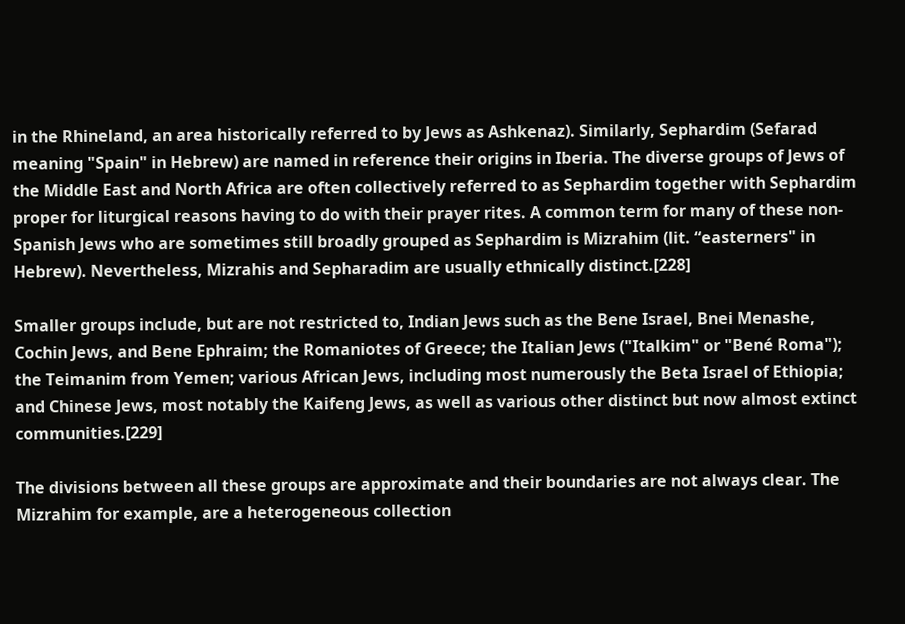in the Rhineland, an area historically referred to by Jews as Ashkenaz). Similarly, Sephardim (Sefarad meaning "Spain" in Hebrew) are named in reference their origins in Iberia. The diverse groups of Jews of the Middle East and North Africa are often collectively referred to as Sephardim together with Sephardim proper for liturgical reasons having to do with their prayer rites. A common term for many of these non-Spanish Jews who are sometimes still broadly grouped as Sephardim is Mizrahim (lit. “easterners" in Hebrew). Nevertheless, Mizrahis and Sepharadim are usually ethnically distinct.[228]

Smaller groups include, but are not restricted to, Indian Jews such as the Bene Israel, Bnei Menashe, Cochin Jews, and Bene Ephraim; the Romaniotes of Greece; the Italian Jews ("Italkim" or "Bené Roma"); the Teimanim from Yemen; various African Jews, including most numerously the Beta Israel of Ethiopia; and Chinese Jews, most notably the Kaifeng Jews, as well as various other distinct but now almost extinct communities.[229]

The divisions between all these groups are approximate and their boundaries are not always clear. The Mizrahim for example, are a heterogeneous collection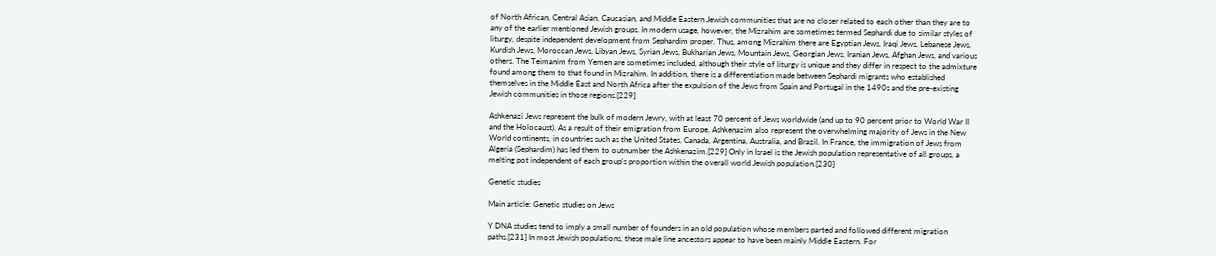of North African, Central Asian, Caucasian, and Middle Eastern Jewish communities that are no closer related to each other than they are to any of the earlier mentioned Jewish groups. In modern usage, however, the Mizrahim are sometimes termed Sephardi due to similar styles of liturgy, despite independent development from Sephardim proper. Thus, among Mizrahim there are Egyptian Jews, Iraqi Jews, Lebanese Jews, Kurdish Jews, Moroccan Jews, Libyan Jews, Syrian Jews, Bukharian Jews, Mountain Jews, Georgian Jews, Iranian Jews, Afghan Jews, and various others. The Teimanim from Yemen are sometimes included, although their style of liturgy is unique and they differ in respect to the admixture found among them to that found in Mizrahim. In addition, there is a differentiation made between Sephardi migrants who established themselves in the Middle East and North Africa after the expulsion of the Jews from Spain and Portugal in the 1490s and the pre-existing Jewish communities in those regions.[229]

Ashkenazi Jews represent the bulk of modern Jewry, with at least 70 percent of Jews worldwide (and up to 90 percent prior to World War II and the Holocaust). As a result of their emigration from Europe, Ashkenazim also represent the overwhelming majority of Jews in the New World continents, in countries such as the United States, Canada, Argentina, Australia, and Brazil. In France, the immigration of Jews from Algeria (Sephardim) has led them to outnumber the Ashkenazim.[229] Only in Israel is the Jewish population representative of all groups, a melting pot independent of each group's proportion within the overall world Jewish population.[230]

Genetic studies

Main article: Genetic studies on Jews

Y DNA studies tend to imply a small number of founders in an old population whose members parted and followed different migration paths.[231] In most Jewish populations, these male line ancestors appear to have been mainly Middle Eastern. For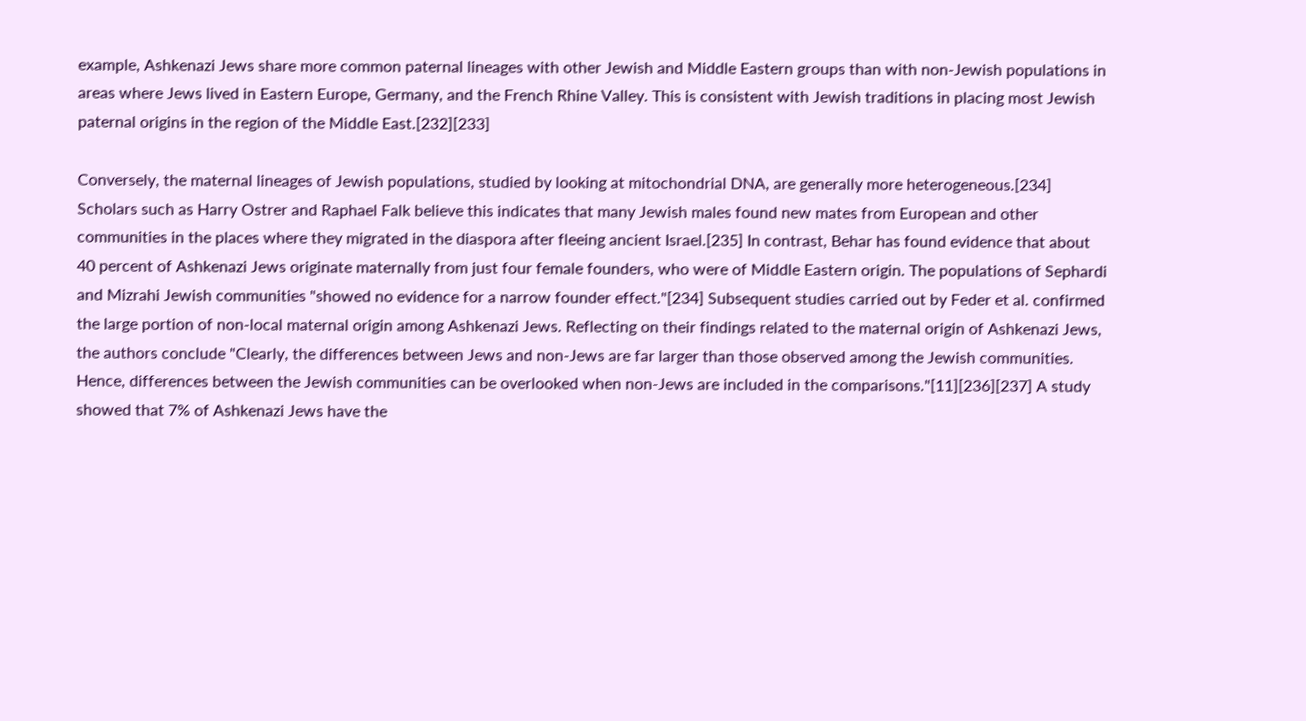example, Ashkenazi Jews share more common paternal lineages with other Jewish and Middle Eastern groups than with non-Jewish populations in areas where Jews lived in Eastern Europe, Germany, and the French Rhine Valley. This is consistent with Jewish traditions in placing most Jewish paternal origins in the region of the Middle East.[232][233]

Conversely, the maternal lineages of Jewish populations, studied by looking at mitochondrial DNA, are generally more heterogeneous.[234] Scholars such as Harry Ostrer and Raphael Falk believe this indicates that many Jewish males found new mates from European and other communities in the places where they migrated in the diaspora after fleeing ancient Israel.[235] In contrast, Behar has found evidence that about 40 percent of Ashkenazi Jews originate maternally from just four female founders, who were of Middle Eastern origin. The populations of Sephardi and Mizrahi Jewish communities "showed no evidence for a narrow founder effect."[234] Subsequent studies carried out by Feder et al. confirmed the large portion of non-local maternal origin among Ashkenazi Jews. Reflecting on their findings related to the maternal origin of Ashkenazi Jews, the authors conclude "Clearly, the differences between Jews and non-Jews are far larger than those observed among the Jewish communities. Hence, differences between the Jewish communities can be overlooked when non-Jews are included in the comparisons."[11][236][237] A study showed that 7% of Ashkenazi Jews have the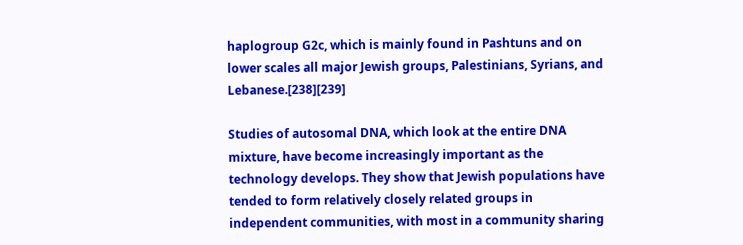haplogroup G2c, which is mainly found in Pashtuns and on lower scales all major Jewish groups, Palestinians, Syrians, and Lebanese.[238][239]

Studies of autosomal DNA, which look at the entire DNA mixture, have become increasingly important as the technology develops. They show that Jewish populations have tended to form relatively closely related groups in independent communities, with most in a community sharing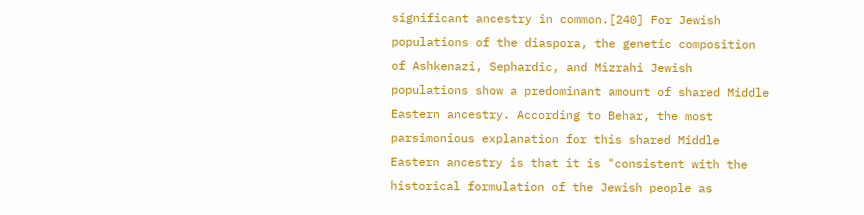significant ancestry in common.[240] For Jewish populations of the diaspora, the genetic composition of Ashkenazi, Sephardic, and Mizrahi Jewish populations show a predominant amount of shared Middle Eastern ancestry. According to Behar, the most parsimonious explanation for this shared Middle Eastern ancestry is that it is "consistent with the historical formulation of the Jewish people as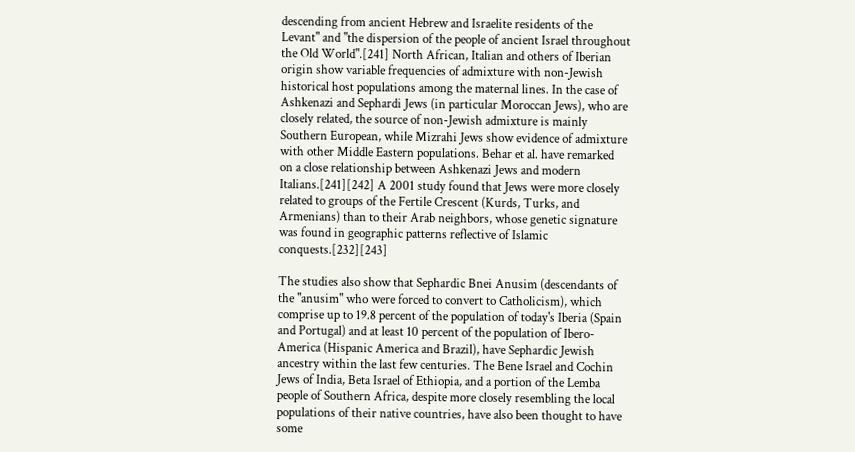descending from ancient Hebrew and Israelite residents of the Levant" and "the dispersion of the people of ancient Israel throughout the Old World".[241] North African, Italian and others of Iberian origin show variable frequencies of admixture with non-Jewish historical host populations among the maternal lines. In the case of Ashkenazi and Sephardi Jews (in particular Moroccan Jews), who are closely related, the source of non-Jewish admixture is mainly Southern European, while Mizrahi Jews show evidence of admixture with other Middle Eastern populations. Behar et al. have remarked on a close relationship between Ashkenazi Jews and modern Italians.[241][242] A 2001 study found that Jews were more closely related to groups of the Fertile Crescent (Kurds, Turks, and Armenians) than to their Arab neighbors, whose genetic signature was found in geographic patterns reflective of Islamic conquests.[232][243]

The studies also show that Sephardic Bnei Anusim (descendants of the "anusim" who were forced to convert to Catholicism), which comprise up to 19.8 percent of the population of today's Iberia (Spain and Portugal) and at least 10 percent of the population of Ibero-America (Hispanic America and Brazil), have Sephardic Jewish ancestry within the last few centuries. The Bene Israel and Cochin Jews of India, Beta Israel of Ethiopia, and a portion of the Lemba people of Southern Africa, despite more closely resembling the local populations of their native countries, have also been thought to have some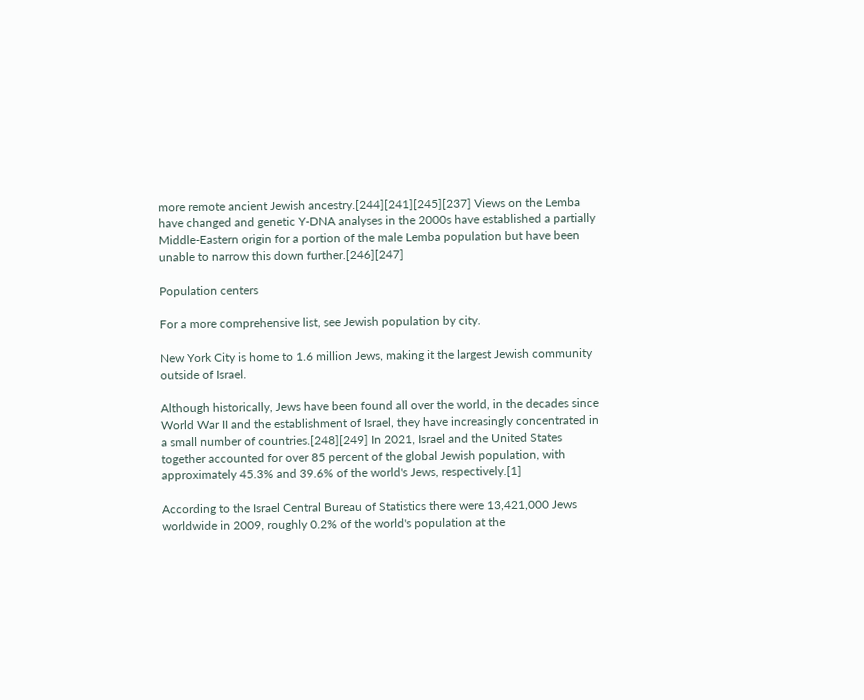more remote ancient Jewish ancestry.[244][241][245][237] Views on the Lemba have changed and genetic Y-DNA analyses in the 2000s have established a partially Middle-Eastern origin for a portion of the male Lemba population but have been unable to narrow this down further.[246][247]

Population centers

For a more comprehensive list, see Jewish population by city.

New York City is home to 1.6 million Jews, making it the largest Jewish community outside of Israel.

Although historically, Jews have been found all over the world, in the decades since World War II and the establishment of Israel, they have increasingly concentrated in a small number of countries.[248][249] In 2021, Israel and the United States together accounted for over 85 percent of the global Jewish population, with approximately 45.3% and 39.6% of the world's Jews, respectively.[1]

According to the Israel Central Bureau of Statistics there were 13,421,000 Jews worldwide in 2009, roughly 0.2% of the world's population at the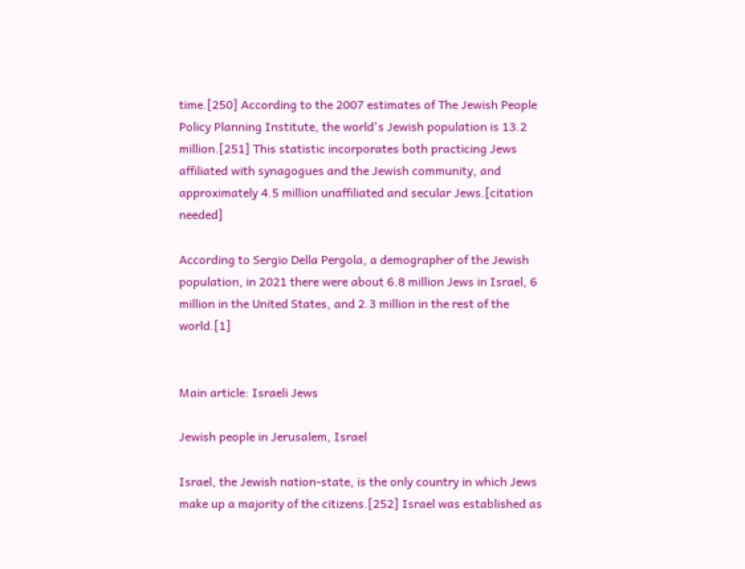time.[250] According to the 2007 estimates of The Jewish People Policy Planning Institute, the world's Jewish population is 13.2 million.[251] This statistic incorporates both practicing Jews affiliated with synagogues and the Jewish community, and approximately 4.5 million unaffiliated and secular Jews.[citation needed]

According to Sergio Della Pergola, a demographer of the Jewish population, in 2021 there were about 6.8 million Jews in Israel, 6 million in the United States, and 2.3 million in the rest of the world.[1]


Main article: Israeli Jews

Jewish people in Jerusalem, Israel

Israel, the Jewish nation-state, is the only country in which Jews make up a majority of the citizens.[252] Israel was established as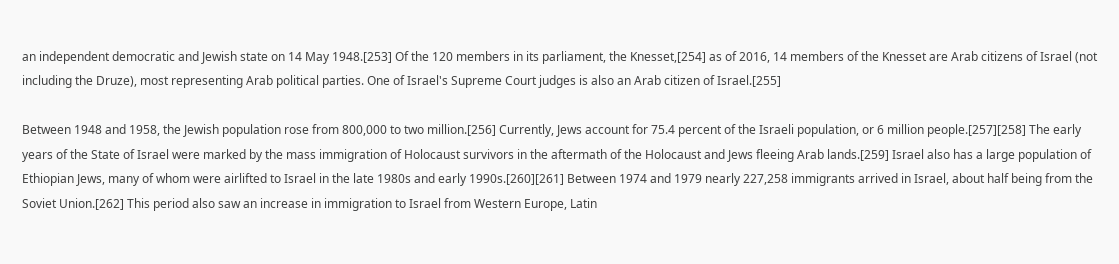an independent democratic and Jewish state on 14 May 1948.[253] Of the 120 members in its parliament, the Knesset,[254] as of 2016, 14 members of the Knesset are Arab citizens of Israel (not including the Druze), most representing Arab political parties. One of Israel's Supreme Court judges is also an Arab citizen of Israel.[255]

Between 1948 and 1958, the Jewish population rose from 800,000 to two million.[256] Currently, Jews account for 75.4 percent of the Israeli population, or 6 million people.[257][258] The early years of the State of Israel were marked by the mass immigration of Holocaust survivors in the aftermath of the Holocaust and Jews fleeing Arab lands.[259] Israel also has a large population of Ethiopian Jews, many of whom were airlifted to Israel in the late 1980s and early 1990s.[260][261] Between 1974 and 1979 nearly 227,258 immigrants arrived in Israel, about half being from the Soviet Union.[262] This period also saw an increase in immigration to Israel from Western Europe, Latin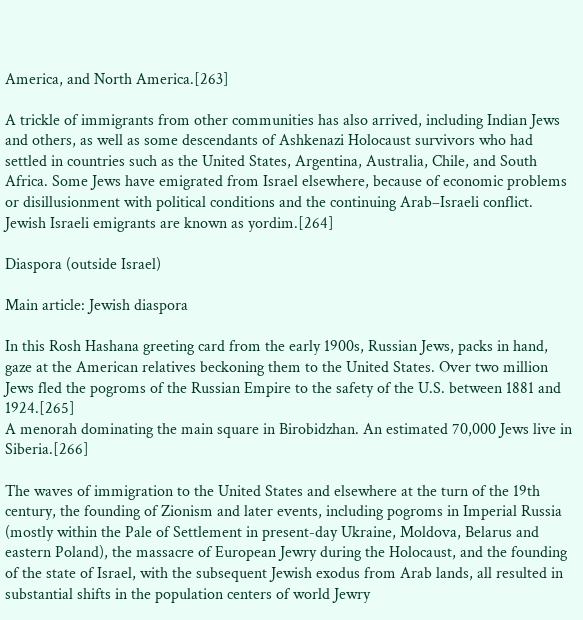America, and North America.[263]

A trickle of immigrants from other communities has also arrived, including Indian Jews and others, as well as some descendants of Ashkenazi Holocaust survivors who had settled in countries such as the United States, Argentina, Australia, Chile, and South Africa. Some Jews have emigrated from Israel elsewhere, because of economic problems or disillusionment with political conditions and the continuing Arab–Israeli conflict. Jewish Israeli emigrants are known as yordim.[264]

Diaspora (outside Israel)

Main article: Jewish diaspora

In this Rosh Hashana greeting card from the early 1900s, Russian Jews, packs in hand, gaze at the American relatives beckoning them to the United States. Over two million Jews fled the pogroms of the Russian Empire to the safety of the U.S. between 1881 and 1924.[265]
A menorah dominating the main square in Birobidzhan. An estimated 70,000 Jews live in Siberia.[266]

The waves of immigration to the United States and elsewhere at the turn of the 19th century, the founding of Zionism and later events, including pogroms in Imperial Russia (mostly within the Pale of Settlement in present-day Ukraine, Moldova, Belarus and eastern Poland), the massacre of European Jewry during the Holocaust, and the founding of the state of Israel, with the subsequent Jewish exodus from Arab lands, all resulted in substantial shifts in the population centers of world Jewry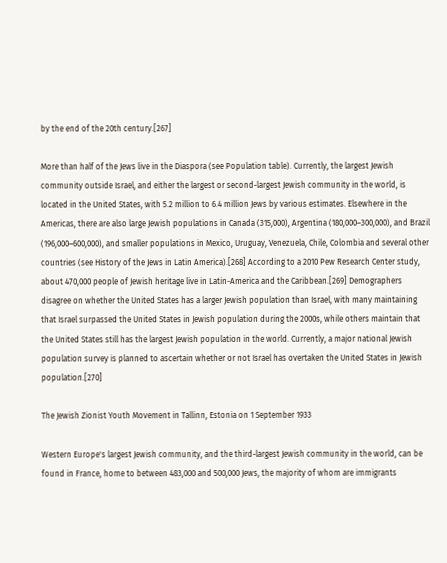by the end of the 20th century.[267]

More than half of the Jews live in the Diaspora (see Population table). Currently, the largest Jewish community outside Israel, and either the largest or second-largest Jewish community in the world, is located in the United States, with 5.2 million to 6.4 million Jews by various estimates. Elsewhere in the Americas, there are also large Jewish populations in Canada (315,000), Argentina (180,000–300,000), and Brazil (196,000–600,000), and smaller populations in Mexico, Uruguay, Venezuela, Chile, Colombia and several other countries (see History of the Jews in Latin America).[268] According to a 2010 Pew Research Center study, about 470,000 people of Jewish heritage live in Latin-America and the Caribbean.[269] Demographers disagree on whether the United States has a larger Jewish population than Israel, with many maintaining that Israel surpassed the United States in Jewish population during the 2000s, while others maintain that the United States still has the largest Jewish population in the world. Currently, a major national Jewish population survey is planned to ascertain whether or not Israel has overtaken the United States in Jewish population.[270]

The Jewish Zionist Youth Movement in Tallinn, Estonia on 1 September 1933

Western Europe's largest Jewish community, and the third-largest Jewish community in the world, can be found in France, home to between 483,000 and 500,000 Jews, the majority of whom are immigrants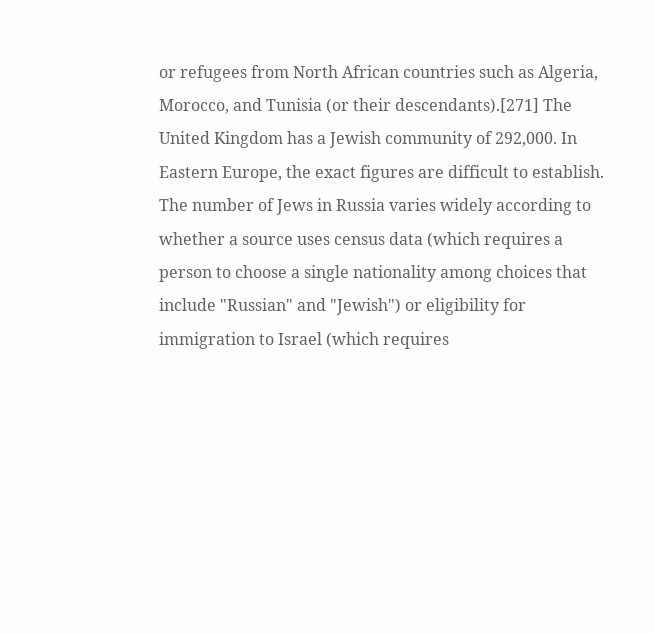or refugees from North African countries such as Algeria, Morocco, and Tunisia (or their descendants).[271] The United Kingdom has a Jewish community of 292,000. In Eastern Europe, the exact figures are difficult to establish. The number of Jews in Russia varies widely according to whether a source uses census data (which requires a person to choose a single nationality among choices that include "Russian" and "Jewish") or eligibility for immigration to Israel (which requires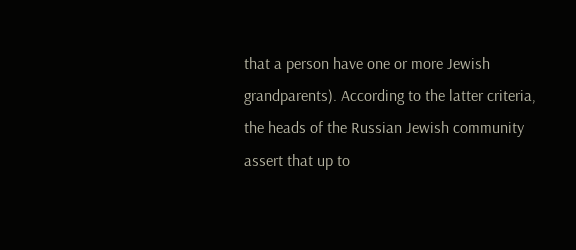that a person have one or more Jewish grandparents). According to the latter criteria, the heads of the Russian Jewish community assert that up to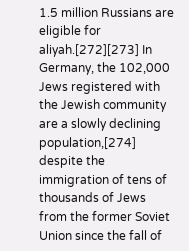1.5 million Russians are eligible for aliyah.[272][273] In Germany, the 102,000 Jews registered with the Jewish community are a slowly declining population,[274] despite the immigration of tens of thousands of Jews from the former Soviet Union since the fall of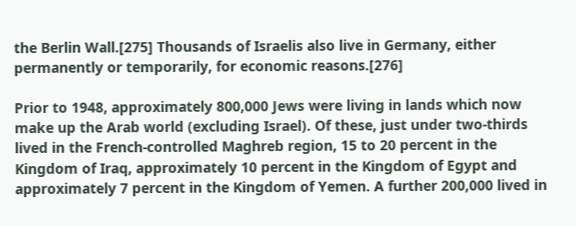the Berlin Wall.[275] Thousands of Israelis also live in Germany, either permanently or temporarily, for economic reasons.[276]

Prior to 1948, approximately 800,000 Jews were living in lands which now make up the Arab world (excluding Israel). Of these, just under two-thirds lived in the French-controlled Maghreb region, 15 to 20 percent in the Kingdom of Iraq, approximately 10 percent in the Kingdom of Egypt and approximately 7 percent in the Kingdom of Yemen. A further 200,000 lived in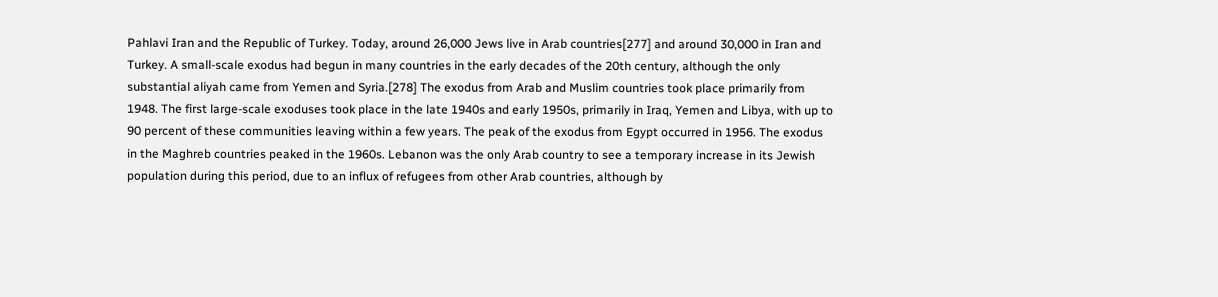Pahlavi Iran and the Republic of Turkey. Today, around 26,000 Jews live in Arab countries[277] and around 30,000 in Iran and Turkey. A small-scale exodus had begun in many countries in the early decades of the 20th century, although the only substantial aliyah came from Yemen and Syria.[278] The exodus from Arab and Muslim countries took place primarily from 1948. The first large-scale exoduses took place in the late 1940s and early 1950s, primarily in Iraq, Yemen and Libya, with up to 90 percent of these communities leaving within a few years. The peak of the exodus from Egypt occurred in 1956. The exodus in the Maghreb countries peaked in the 1960s. Lebanon was the only Arab country to see a temporary increase in its Jewish population during this period, due to an influx of refugees from other Arab countries, although by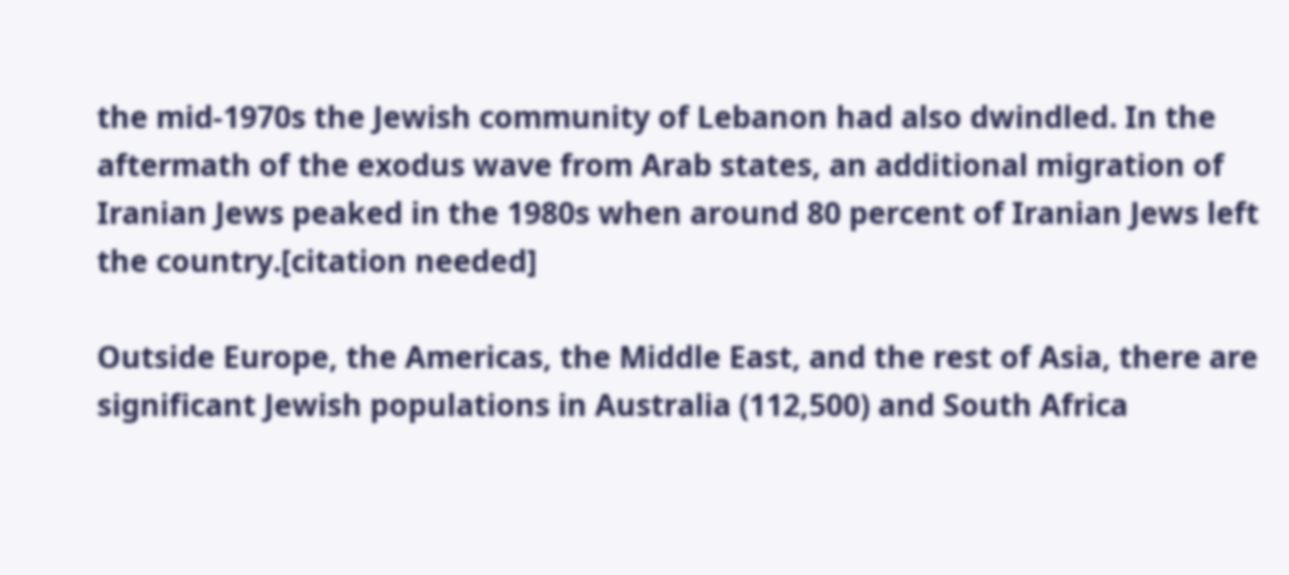the mid-1970s the Jewish community of Lebanon had also dwindled. In the aftermath of the exodus wave from Arab states, an additional migration of Iranian Jews peaked in the 1980s when around 80 percent of Iranian Jews left the country.[citation needed]

Outside Europe, the Americas, the Middle East, and the rest of Asia, there are significant Jewish populations in Australia (112,500) and South Africa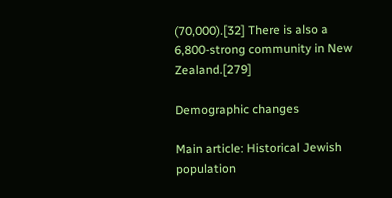(70,000).[32] There is also a 6,800-strong community in New Zealand.[279]

Demographic changes

Main article: Historical Jewish population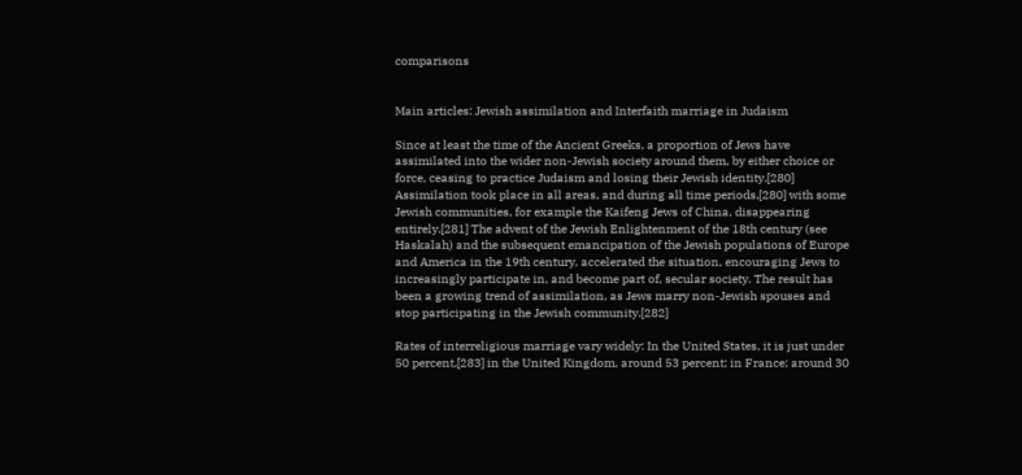comparisons


Main articles: Jewish assimilation and Interfaith marriage in Judaism

Since at least the time of the Ancient Greeks, a proportion of Jews have assimilated into the wider non-Jewish society around them, by either choice or force, ceasing to practice Judaism and losing their Jewish identity.[280] Assimilation took place in all areas, and during all time periods,[280] with some Jewish communities, for example the Kaifeng Jews of China, disappearing entirely.[281] The advent of the Jewish Enlightenment of the 18th century (see Haskalah) and the subsequent emancipation of the Jewish populations of Europe and America in the 19th century, accelerated the situation, encouraging Jews to increasingly participate in, and become part of, secular society. The result has been a growing trend of assimilation, as Jews marry non-Jewish spouses and stop participating in the Jewish community.[282]

Rates of interreligious marriage vary widely: In the United States, it is just under 50 percent,[283] in the United Kingdom, around 53 percent; in France; around 30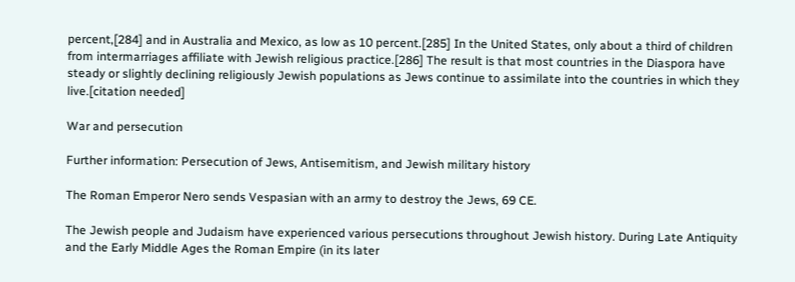percent,[284] and in Australia and Mexico, as low as 10 percent.[285] In the United States, only about a third of children from intermarriages affiliate with Jewish religious practice.[286] The result is that most countries in the Diaspora have steady or slightly declining religiously Jewish populations as Jews continue to assimilate into the countries in which they live.[citation needed]

War and persecution

Further information: Persecution of Jews, Antisemitism, and Jewish military history

The Roman Emperor Nero sends Vespasian with an army to destroy the Jews, 69 CE.

The Jewish people and Judaism have experienced various persecutions throughout Jewish history. During Late Antiquity and the Early Middle Ages the Roman Empire (in its later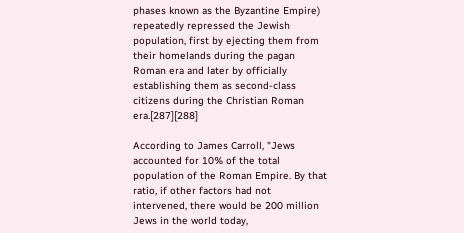phases known as the Byzantine Empire) repeatedly repressed the Jewish population, first by ejecting them from their homelands during the pagan Roman era and later by officially establishing them as second-class citizens during the Christian Roman era.[287][288]

According to James Carroll, "Jews accounted for 10% of the total population of the Roman Empire. By that ratio, if other factors had not intervened, there would be 200 million Jews in the world today,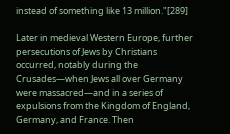instead of something like 13 million."[289]

Later in medieval Western Europe, further persecutions of Jews by Christians occurred, notably during the Crusades—when Jews all over Germany were massacred—and in a series of expulsions from the Kingdom of England, Germany, and France. Then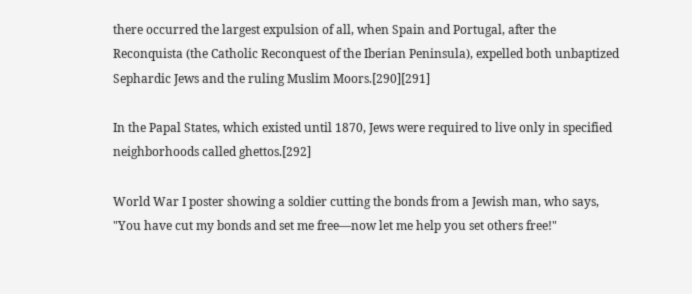there occurred the largest expulsion of all, when Spain and Portugal, after the Reconquista (the Catholic Reconquest of the Iberian Peninsula), expelled both unbaptized Sephardic Jews and the ruling Muslim Moors.[290][291]

In the Papal States, which existed until 1870, Jews were required to live only in specified neighborhoods called ghettos.[292]

World War I poster showing a soldier cutting the bonds from a Jewish man, who says, "You have cut my bonds and set me free—now let me help you set others free!"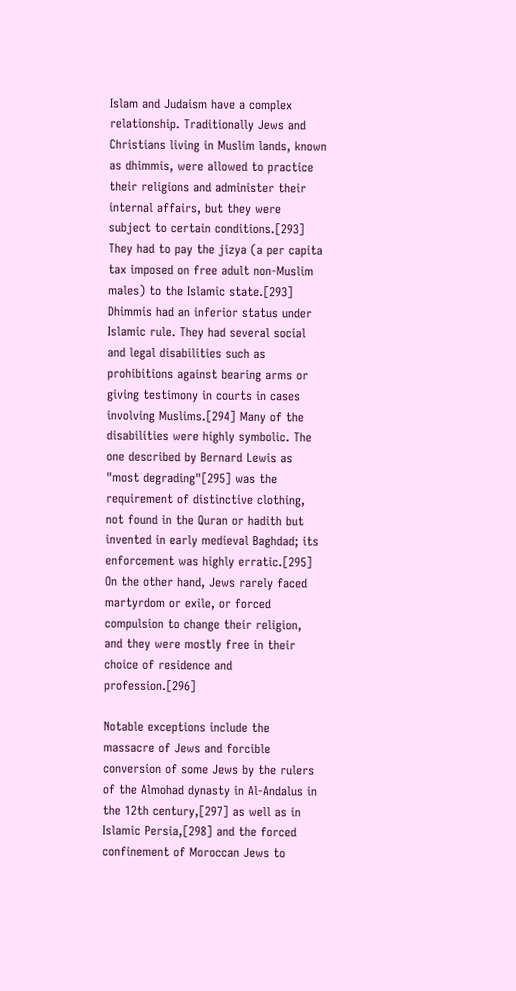Islam and Judaism have a complex relationship. Traditionally Jews and Christians living in Muslim lands, known as dhimmis, were allowed to practice their religions and administer their internal affairs, but they were subject to certain conditions.[293] They had to pay the jizya (a per capita tax imposed on free adult non-Muslim males) to the Islamic state.[293] Dhimmis had an inferior status under Islamic rule. They had several social and legal disabilities such as prohibitions against bearing arms or giving testimony in courts in cases involving Muslims.[294] Many of the disabilities were highly symbolic. The one described by Bernard Lewis as "most degrading"[295] was the requirement of distinctive clothing, not found in the Quran or hadith but invented in early medieval Baghdad; its enforcement was highly erratic.[295] On the other hand, Jews rarely faced martyrdom or exile, or forced compulsion to change their religion, and they were mostly free in their choice of residence and profession.[296]

Notable exceptions include the massacre of Jews and forcible conversion of some Jews by the rulers of the Almohad dynasty in Al-Andalus in the 12th century,[297] as well as in Islamic Persia,[298] and the forced confinement of Moroccan Jews to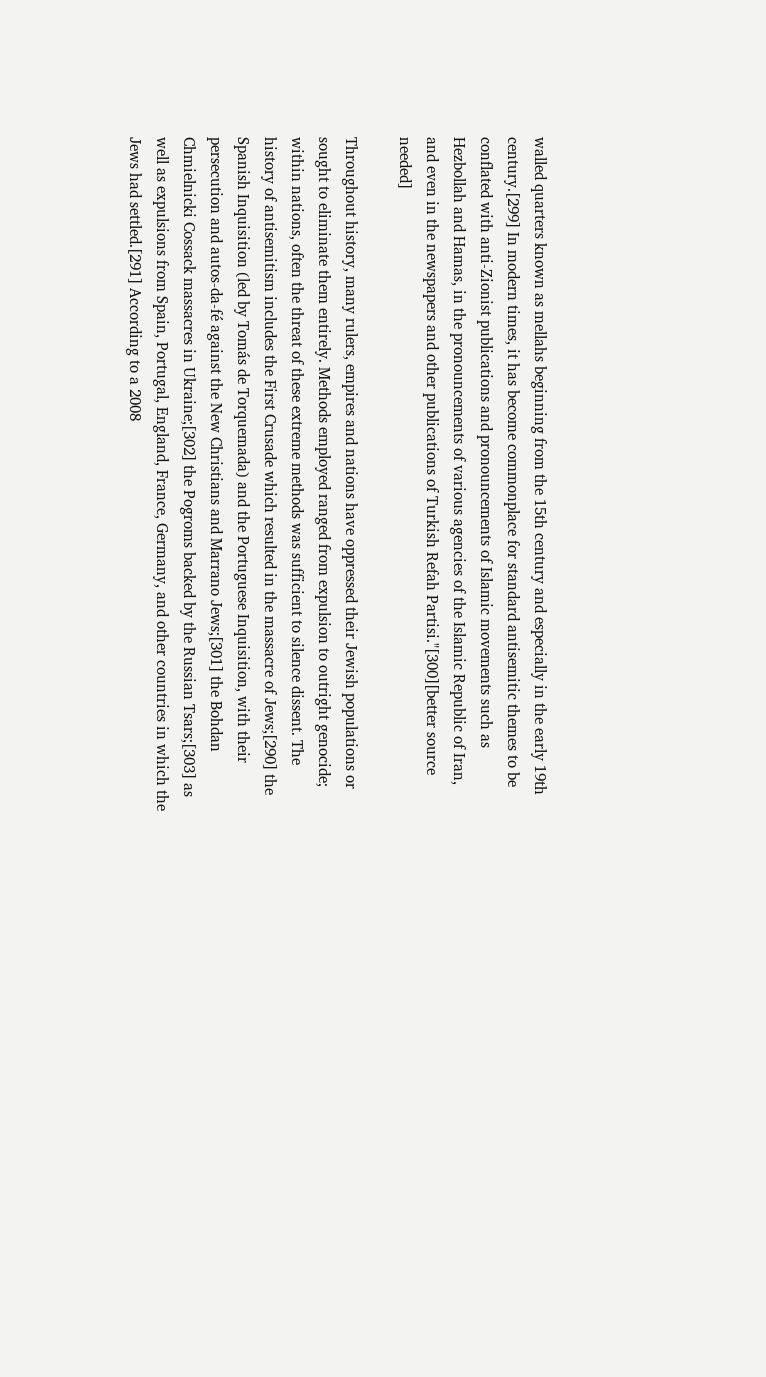walled quarters known as mellahs beginning from the 15th century and especially in the early 19th century.[299] In modern times, it has become commonplace for standard antisemitic themes to be conflated with anti-Zionist publications and pronouncements of Islamic movements such as Hezbollah and Hamas, in the pronouncements of various agencies of the Islamic Republic of Iran, and even in the newspapers and other publications of Turkish Refah Partisi."[300][better source needed]

Throughout history, many rulers, empires and nations have oppressed their Jewish populations or sought to eliminate them entirely. Methods employed ranged from expulsion to outright genocide; within nations, often the threat of these extreme methods was sufficient to silence dissent. The history of antisemitism includes the First Crusade which resulted in the massacre of Jews;[290] the Spanish Inquisition (led by Tomás de Torquemada) and the Portuguese Inquisition, with their persecution and autos-da-fé against the New Christians and Marrano Jews;[301] the Bohdan Chmielnicki Cossack massacres in Ukraine;[302] the Pogroms backed by the Russian Tsars;[303] as well as expulsions from Spain, Portugal, England, France, Germany, and other countries in which the Jews had settled.[291] According to a 2008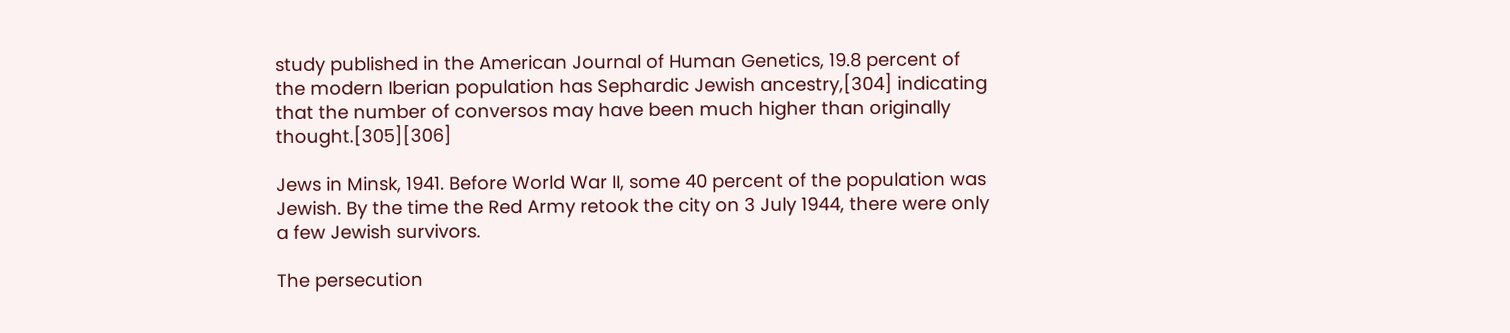study published in the American Journal of Human Genetics, 19.8 percent of the modern Iberian population has Sephardic Jewish ancestry,[304] indicating that the number of conversos may have been much higher than originally thought.[305][306]

Jews in Minsk, 1941. Before World War II, some 40 percent of the population was Jewish. By the time the Red Army retook the city on 3 July 1944, there were only a few Jewish survivors.

The persecution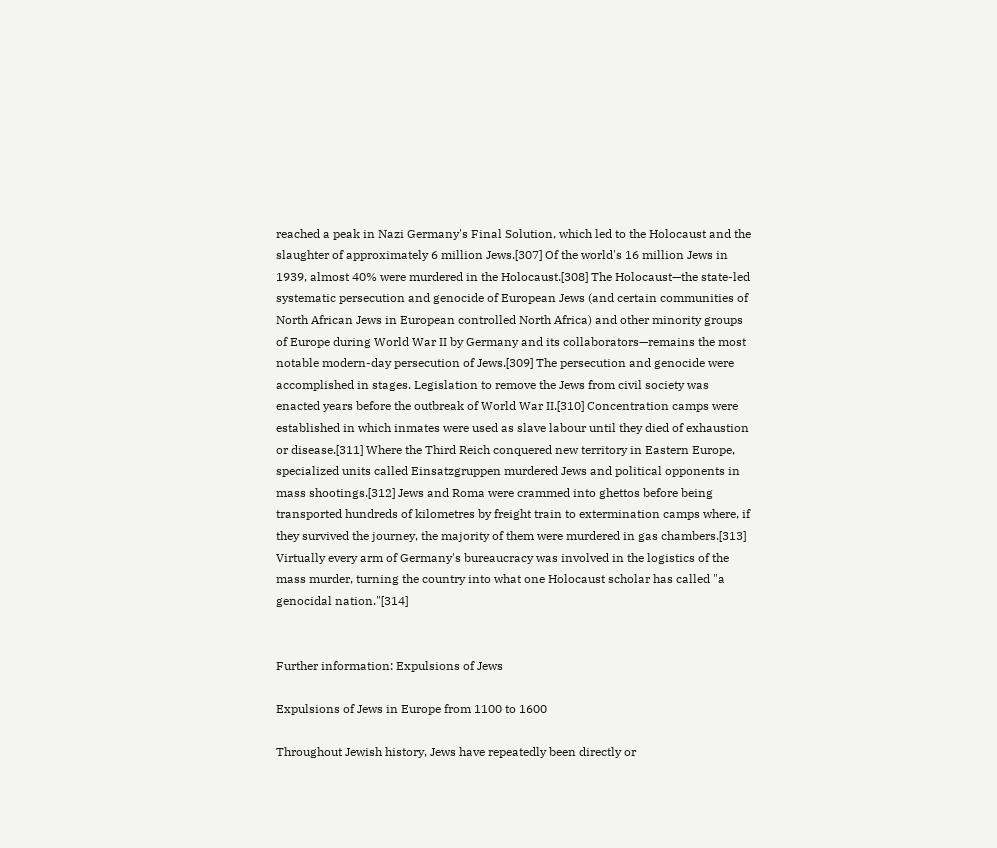reached a peak in Nazi Germany's Final Solution, which led to the Holocaust and the slaughter of approximately 6 million Jews.[307] Of the world's 16 million Jews in 1939, almost 40% were murdered in the Holocaust.[308] The Holocaust—the state-led systematic persecution and genocide of European Jews (and certain communities of North African Jews in European controlled North Africa) and other minority groups of Europe during World War II by Germany and its collaborators—remains the most notable modern-day persecution of Jews.[309] The persecution and genocide were accomplished in stages. Legislation to remove the Jews from civil society was enacted years before the outbreak of World War II.[310] Concentration camps were established in which inmates were used as slave labour until they died of exhaustion or disease.[311] Where the Third Reich conquered new territory in Eastern Europe, specialized units called Einsatzgruppen murdered Jews and political opponents in mass shootings.[312] Jews and Roma were crammed into ghettos before being transported hundreds of kilometres by freight train to extermination camps where, if they survived the journey, the majority of them were murdered in gas chambers.[313] Virtually every arm of Germany's bureaucracy was involved in the logistics of the mass murder, turning the country into what one Holocaust scholar has called "a genocidal nation."[314]


Further information: Expulsions of Jews

Expulsions of Jews in Europe from 1100 to 1600

Throughout Jewish history, Jews have repeatedly been directly or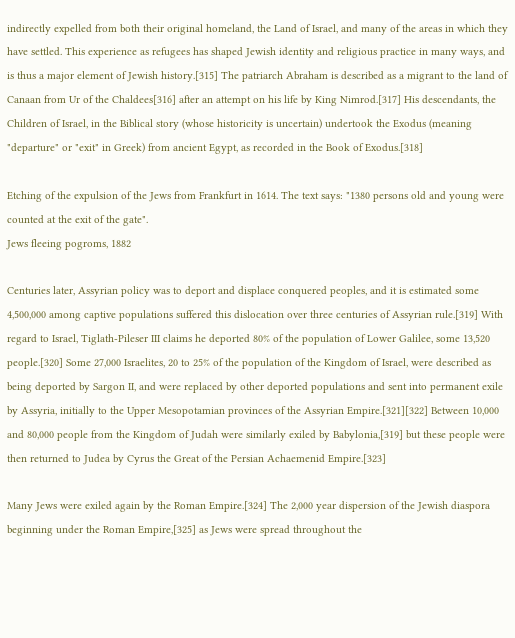indirectly expelled from both their original homeland, the Land of Israel, and many of the areas in which they have settled. This experience as refugees has shaped Jewish identity and religious practice in many ways, and is thus a major element of Jewish history.[315] The patriarch Abraham is described as a migrant to the land of Canaan from Ur of the Chaldees[316] after an attempt on his life by King Nimrod.[317] His descendants, the Children of Israel, in the Biblical story (whose historicity is uncertain) undertook the Exodus (meaning "departure" or "exit" in Greek) from ancient Egypt, as recorded in the Book of Exodus.[318]

Etching of the expulsion of the Jews from Frankfurt in 1614. The text says: "1380 persons old and young were counted at the exit of the gate".
Jews fleeing pogroms, 1882

Centuries later, Assyrian policy was to deport and displace conquered peoples, and it is estimated some 4,500,000 among captive populations suffered this dislocation over three centuries of Assyrian rule.[319] With regard to Israel, Tiglath-Pileser III claims he deported 80% of the population of Lower Galilee, some 13,520 people.[320] Some 27,000 Israelites, 20 to 25% of the population of the Kingdom of Israel, were described as being deported by Sargon II, and were replaced by other deported populations and sent into permanent exile by Assyria, initially to the Upper Mesopotamian provinces of the Assyrian Empire.[321][322] Between 10,000 and 80,000 people from the Kingdom of Judah were similarly exiled by Babylonia,[319] but these people were then returned to Judea by Cyrus the Great of the Persian Achaemenid Empire.[323]

Many Jews were exiled again by the Roman Empire.[324] The 2,000 year dispersion of the Jewish diaspora beginning under the Roman Empire,[325] as Jews were spread throughout the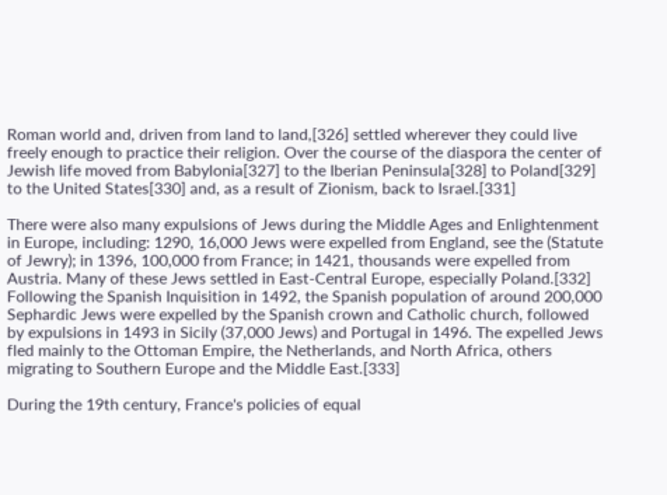Roman world and, driven from land to land,[326] settled wherever they could live freely enough to practice their religion. Over the course of the diaspora the center of Jewish life moved from Babylonia[327] to the Iberian Peninsula[328] to Poland[329] to the United States[330] and, as a result of Zionism, back to Israel.[331]

There were also many expulsions of Jews during the Middle Ages and Enlightenment in Europe, including: 1290, 16,000 Jews were expelled from England, see the (Statute of Jewry); in 1396, 100,000 from France; in 1421, thousands were expelled from Austria. Many of these Jews settled in East-Central Europe, especially Poland.[332] Following the Spanish Inquisition in 1492, the Spanish population of around 200,000 Sephardic Jews were expelled by the Spanish crown and Catholic church, followed by expulsions in 1493 in Sicily (37,000 Jews) and Portugal in 1496. The expelled Jews fled mainly to the Ottoman Empire, the Netherlands, and North Africa, others migrating to Southern Europe and the Middle East.[333]

During the 19th century, France's policies of equal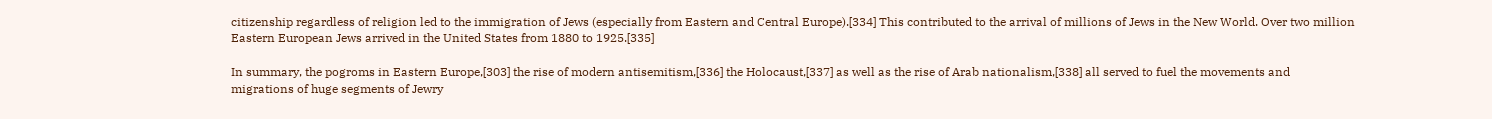citizenship regardless of religion led to the immigration of Jews (especially from Eastern and Central Europe).[334] This contributed to the arrival of millions of Jews in the New World. Over two million Eastern European Jews arrived in the United States from 1880 to 1925.[335]

In summary, the pogroms in Eastern Europe,[303] the rise of modern antisemitism,[336] the Holocaust,[337] as well as the rise of Arab nationalism,[338] all served to fuel the movements and migrations of huge segments of Jewry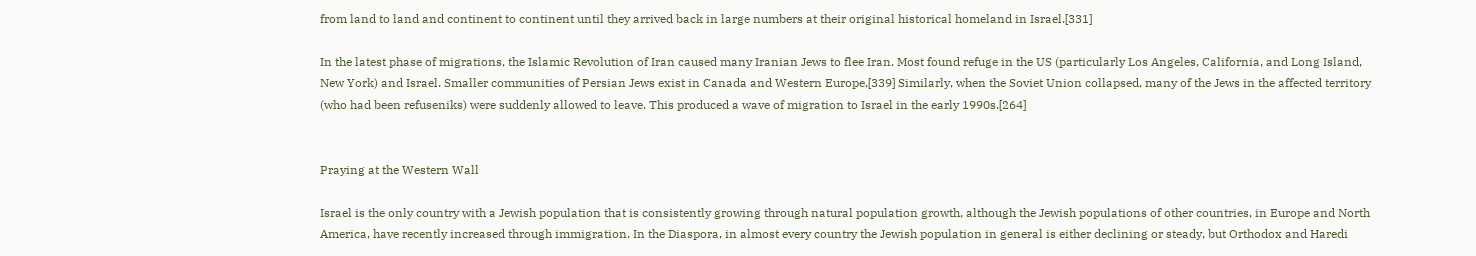from land to land and continent to continent until they arrived back in large numbers at their original historical homeland in Israel.[331]

In the latest phase of migrations, the Islamic Revolution of Iran caused many Iranian Jews to flee Iran. Most found refuge in the US (particularly Los Angeles, California, and Long Island, New York) and Israel. Smaller communities of Persian Jews exist in Canada and Western Europe.[339] Similarly, when the Soviet Union collapsed, many of the Jews in the affected territory (who had been refuseniks) were suddenly allowed to leave. This produced a wave of migration to Israel in the early 1990s.[264]


Praying at the Western Wall

Israel is the only country with a Jewish population that is consistently growing through natural population growth, although the Jewish populations of other countries, in Europe and North America, have recently increased through immigration. In the Diaspora, in almost every country the Jewish population in general is either declining or steady, but Orthodox and Haredi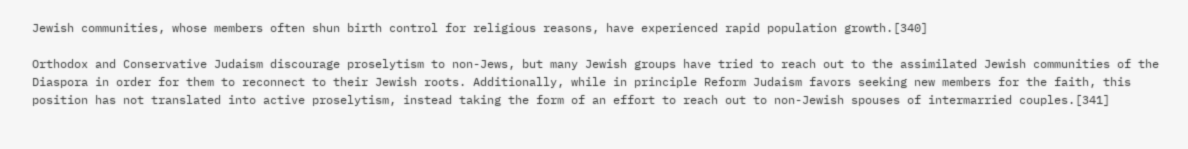Jewish communities, whose members often shun birth control for religious reasons, have experienced rapid population growth.[340]

Orthodox and Conservative Judaism discourage proselytism to non-Jews, but many Jewish groups have tried to reach out to the assimilated Jewish communities of the Diaspora in order for them to reconnect to their Jewish roots. Additionally, while in principle Reform Judaism favors seeking new members for the faith, this position has not translated into active proselytism, instead taking the form of an effort to reach out to non-Jewish spouses of intermarried couples.[341]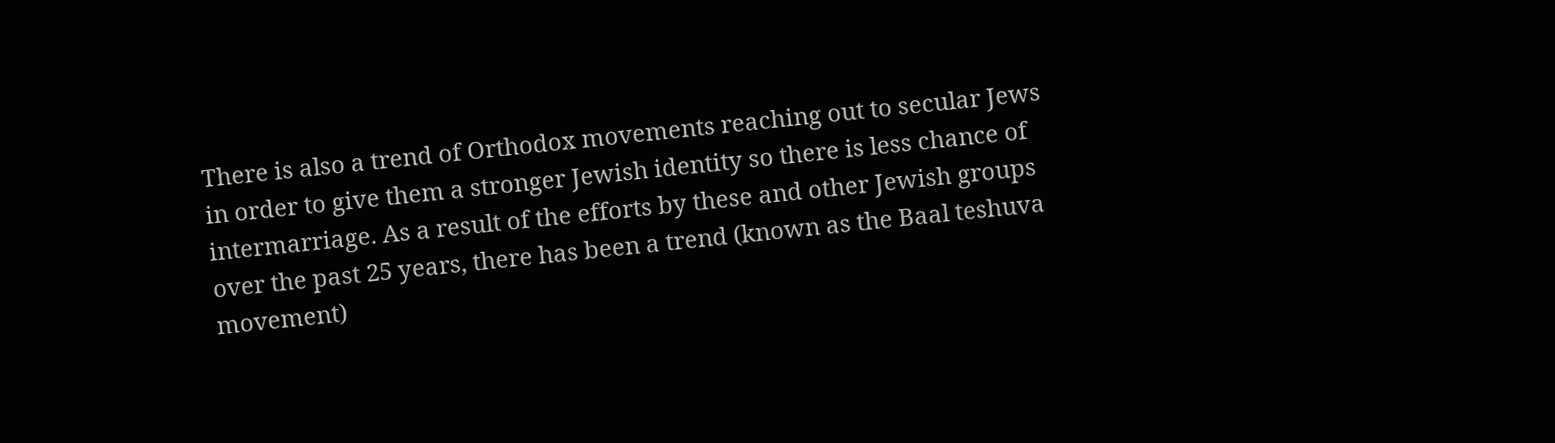There is also a trend of Orthodox movements reaching out to secular Jews in order to give them a stronger Jewish identity so there is less chance of intermarriage. As a result of the efforts by these and other Jewish groups over the past 25 years, there has been a trend (known as the Baal teshuva movement)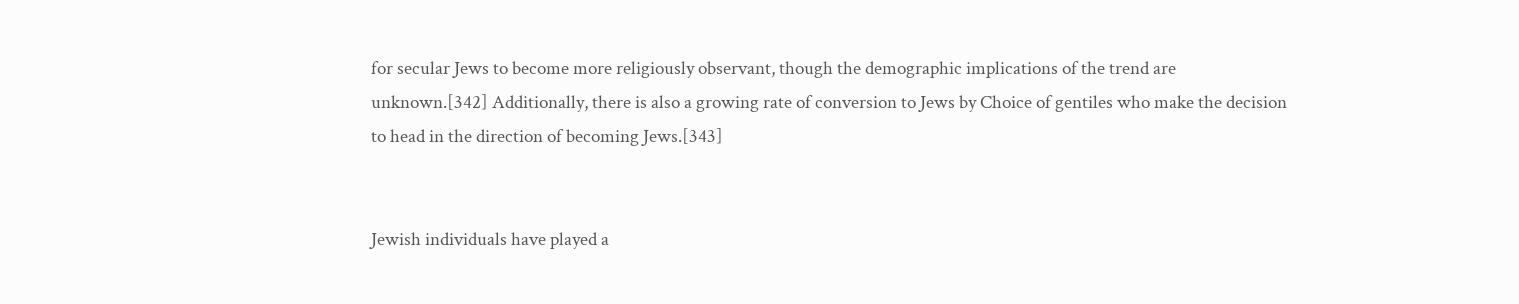for secular Jews to become more religiously observant, though the demographic implications of the trend are unknown.[342] Additionally, there is also a growing rate of conversion to Jews by Choice of gentiles who make the decision to head in the direction of becoming Jews.[343]


Jewish individuals have played a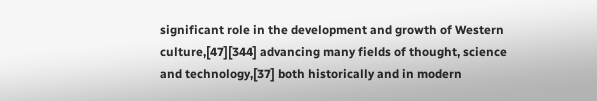significant role in the development and growth of Western culture,[47][344] advancing many fields of thought, science and technology,[37] both historically and in modern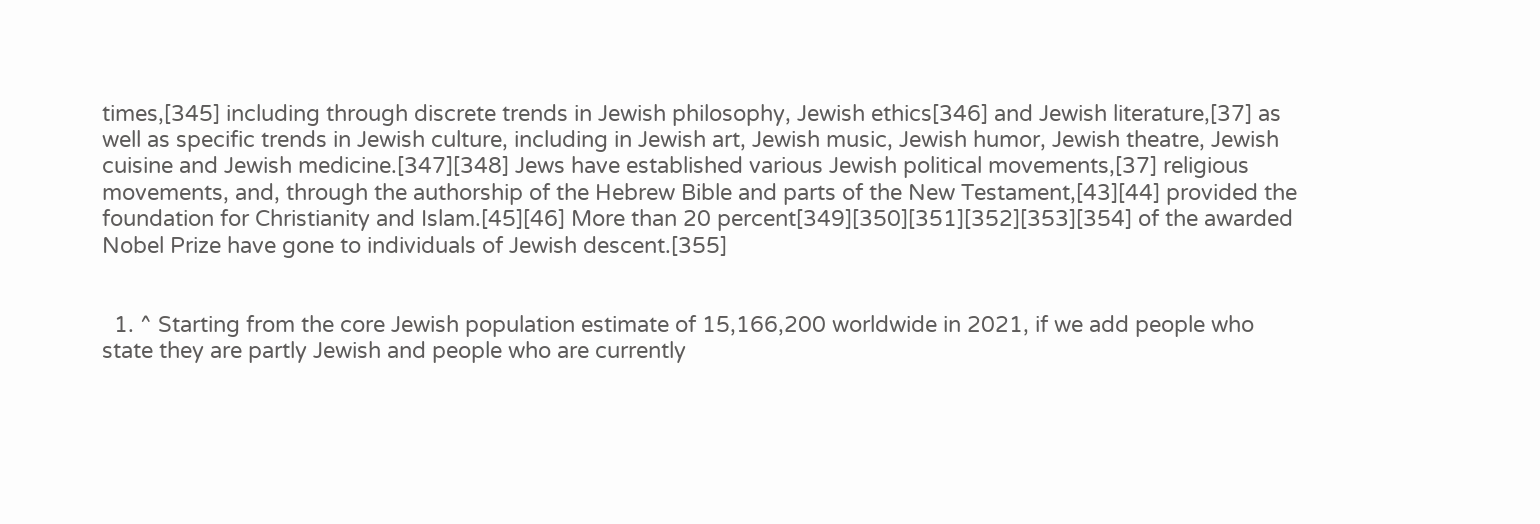times,[345] including through discrete trends in Jewish philosophy, Jewish ethics[346] and Jewish literature,[37] as well as specific trends in Jewish culture, including in Jewish art, Jewish music, Jewish humor, Jewish theatre, Jewish cuisine and Jewish medicine.[347][348] Jews have established various Jewish political movements,[37] religious movements, and, through the authorship of the Hebrew Bible and parts of the New Testament,[43][44] provided the foundation for Christianity and Islam.[45][46] More than 20 percent[349][350][351][352][353][354] of the awarded Nobel Prize have gone to individuals of Jewish descent.[355]


  1. ^ Starting from the core Jewish population estimate of 15,166,200 worldwide in 2021, if we add people who state they are partly Jewish and people who are currently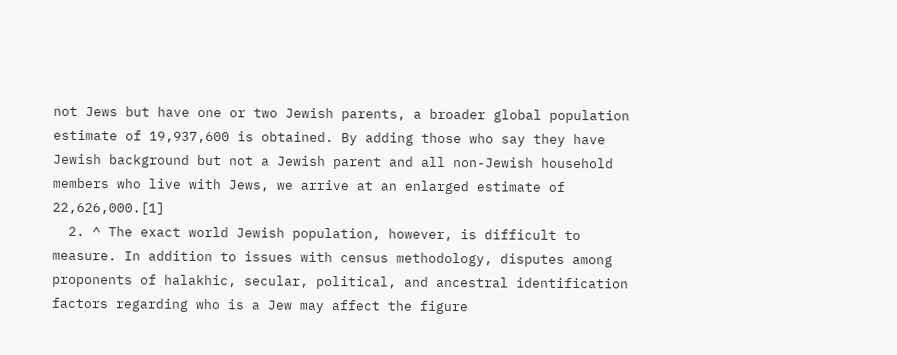not Jews but have one or two Jewish parents, a broader global population estimate of 19,937,600 is obtained. By adding those who say they have Jewish background but not a Jewish parent and all non-Jewish household members who live with Jews, we arrive at an enlarged estimate of 22,626,000.[1]
  2. ^ The exact world Jewish population, however, is difficult to measure. In addition to issues with census methodology, disputes among proponents of halakhic, secular, political, and ancestral identification factors regarding who is a Jew may affect the figure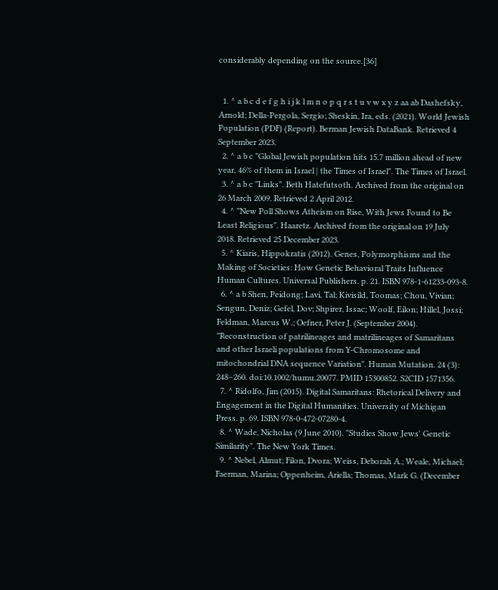considerably depending on the source.[36]


  1. ^ a b c d e f g h i j k l m n o p q r s t u v w x y z aa ab Dashefsky, Arnold; Della-Pergola, Sergio; Sheskin, Ira, eds. (2021). World Jewish Population (PDF) (Report). Berman Jewish DataBank. Retrieved 4 September 2023.
  2. ^ a b c "Global Jewish population hits 15.7 million ahead of new year, 46% of them in Israel | the Times of Israel". The Times of Israel.
  3. ^ a b c "Links". Beth Hatefutsoth. Archived from the original on 26 March 2009. Retrieved 2 April 2012.
  4. ^ "New Poll Shows Atheism on Rise, With Jews Found to Be Least Religious". Haaretz. Archived from the original on 19 July 2018. Retrieved 25 December 2023.
  5. ^ Kiaris, Hippokratis (2012). Genes, Polymorphisms and the Making of Societies: How Genetic Behavioral Traits Influence Human Cultures. Universal Publishers. p. 21. ISBN 978-1-61233-093-8.
  6. ^ a b Shen, Peidong; Lavi, Tal; Kivisild, Toomas; Chou, Vivian; Sengun, Deniz; Gefel, Dov; Shpirer, Issac; Woolf, Eilon; Hillel, Jossi; Feldman, Marcus W.; Oefner, Peter J. (September 2004). "Reconstruction of patrilineages and matrilineages of Samaritans and other Israeli populations from Y-Chromosome and mitochondrial DNA sequence Variation". Human Mutation. 24 (3): 248–260. doi:10.1002/humu.20077. PMID 15300852. S2CID 1571356.
  7. ^ Ridolfo, Jim (2015). Digital Samaritans: Rhetorical Delivery and Engagement in the Digital Humanities. University of Michigan Press. p. 69. ISBN 978-0-472-07280-4.
  8. ^ Wade, Nicholas (9 June 2010). "Studies Show Jews' Genetic Similarity". The New York Times.
  9. ^ Nebel, Almut; Filon, Dvora; Weiss, Deborah A.; Weale, Michael; Faerman, Marina; Oppenheim, Ariella; Thomas, Mark G. (December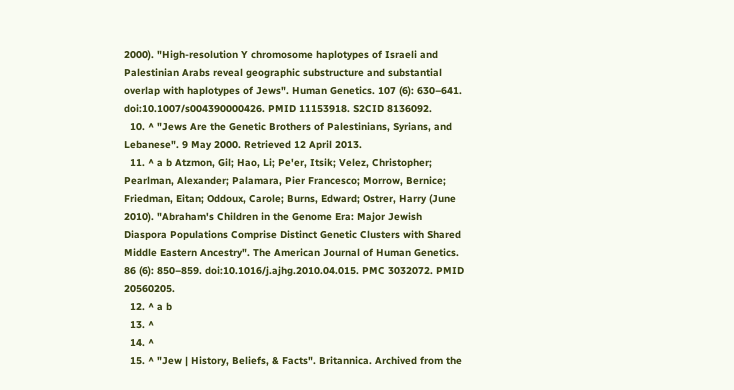2000). "High-resolution Y chromosome haplotypes of Israeli and Palestinian Arabs reveal geographic substructure and substantial overlap with haplotypes of Jews". Human Genetics. 107 (6): 630–641. doi:10.1007/s004390000426. PMID 11153918. S2CID 8136092.
  10. ^ "Jews Are the Genetic Brothers of Palestinians, Syrians, and Lebanese". 9 May 2000. Retrieved 12 April 2013.
  11. ^ a b Atzmon, Gil; Hao, Li; Pe'er, Itsik; Velez, Christopher; Pearlman, Alexander; Palamara, Pier Francesco; Morrow, Bernice; Friedman, Eitan; Oddoux, Carole; Burns, Edward; Ostrer, Harry (June 2010). "Abraham's Children in the Genome Era: Major Jewish Diaspora Populations Comprise Distinct Genetic Clusters with Shared Middle Eastern Ancestry". The American Journal of Human Genetics. 86 (6): 850–859. doi:10.1016/j.ajhg.2010.04.015. PMC 3032072. PMID 20560205.
  12. ^ a b
  13. ^
  14. ^
  15. ^ "Jew | History, Beliefs, & Facts". Britannica. Archived from the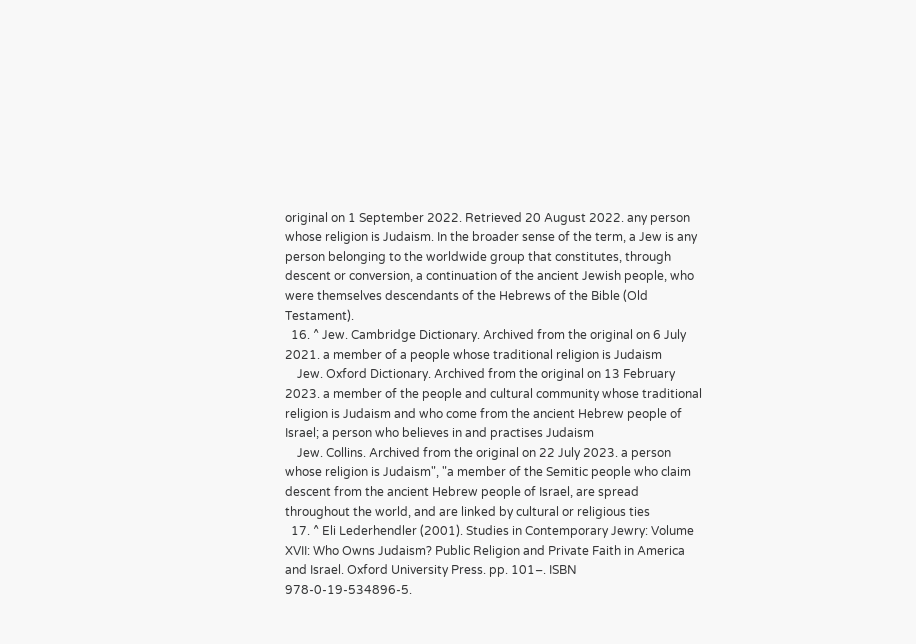original on 1 September 2022. Retrieved 20 August 2022. any person whose religion is Judaism. In the broader sense of the term, a Jew is any person belonging to the worldwide group that constitutes, through descent or conversion, a continuation of the ancient Jewish people, who were themselves descendants of the Hebrews of the Bible (Old Testament).
  16. ^ Jew. Cambridge Dictionary. Archived from the original on 6 July 2021. a member of a people whose traditional religion is Judaism
    Jew. Oxford Dictionary. Archived from the original on 13 February 2023. a member of the people and cultural community whose traditional religion is Judaism and who come from the ancient Hebrew people of Israel; a person who believes in and practises Judaism
    Jew. Collins. Archived from the original on 22 July 2023. a person whose religion is Judaism", "a member of the Semitic people who claim descent from the ancient Hebrew people of Israel, are spread throughout the world, and are linked by cultural or religious ties
  17. ^ Eli Lederhendler (2001). Studies in Contemporary Jewry: Volume XVII: Who Owns Judaism? Public Religion and Private Faith in America and Israel. Oxford University Press. pp. 101–. ISBN 978-0-19-534896-5.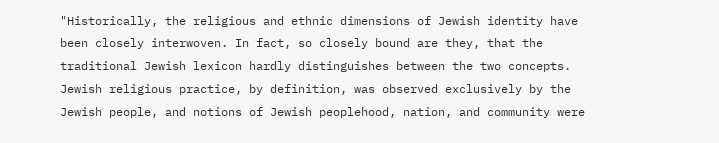"Historically, the religious and ethnic dimensions of Jewish identity have been closely interwoven. In fact, so closely bound are they, that the traditional Jewish lexicon hardly distinguishes between the two concepts. Jewish religious practice, by definition, was observed exclusively by the Jewish people, and notions of Jewish peoplehood, nation, and community were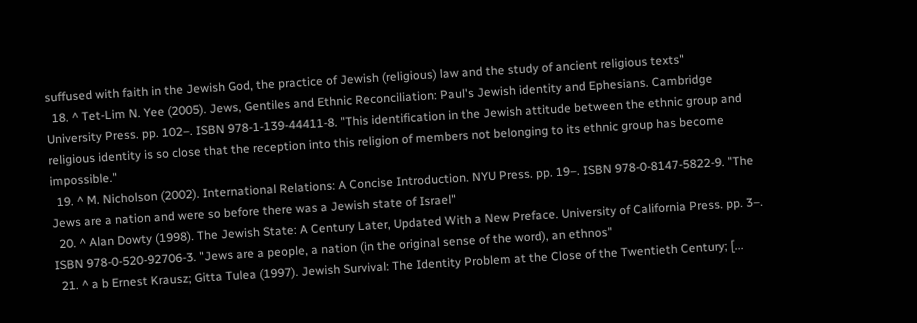suffused with faith in the Jewish God, the practice of Jewish (religious) law and the study of ancient religious texts"
  18. ^ Tet-Lim N. Yee (2005). Jews, Gentiles and Ethnic Reconciliation: Paul's Jewish identity and Ephesians. Cambridge University Press. pp. 102–. ISBN 978-1-139-44411-8. "This identification in the Jewish attitude between the ethnic group and religious identity is so close that the reception into this religion of members not belonging to its ethnic group has become impossible."
  19. ^ M. Nicholson (2002). International Relations: A Concise Introduction. NYU Press. pp. 19–. ISBN 978-0-8147-5822-9. "The Jews are a nation and were so before there was a Jewish state of Israel"
  20. ^ Alan Dowty (1998). The Jewish State: A Century Later, Updated With a New Preface. University of California Press. pp. 3–. ISBN 978-0-520-92706-3. "Jews are a people, a nation (in the original sense of the word), an ethnos"
  21. ^ a b Ernest Krausz; Gitta Tulea (1997). Jewish Survival: The Identity Problem at the Close of the Twentieth Century; [...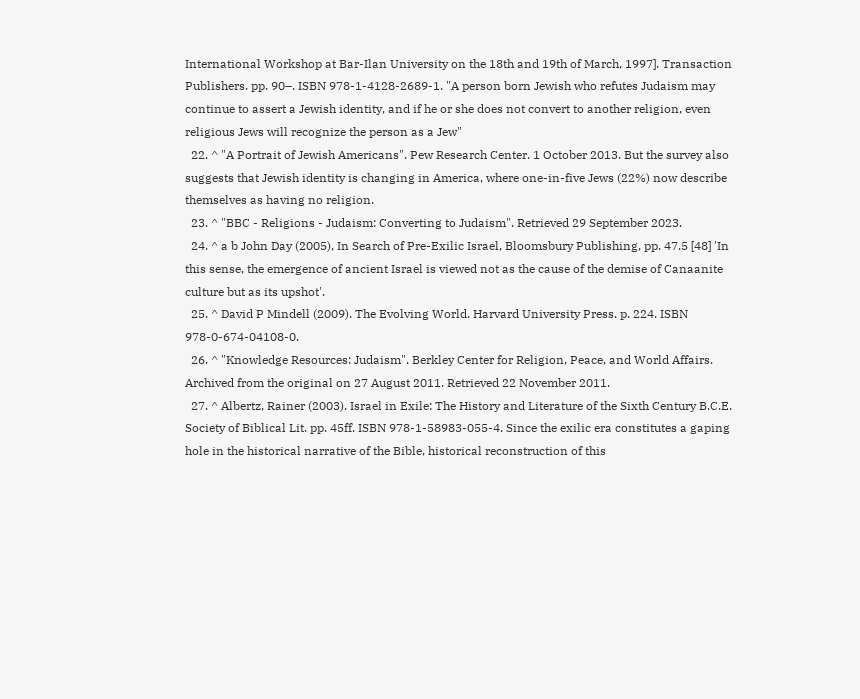International Workshop at Bar-Ilan University on the 18th and 19th of March, 1997]. Transaction Publishers. pp. 90–. ISBN 978-1-4128-2689-1. "A person born Jewish who refutes Judaism may continue to assert a Jewish identity, and if he or she does not convert to another religion, even religious Jews will recognize the person as a Jew"
  22. ^ "A Portrait of Jewish Americans". Pew Research Center. 1 October 2013. But the survey also suggests that Jewish identity is changing in America, where one-in-five Jews (22%) now describe themselves as having no religion.
  23. ^ "BBC - Religions - Judaism: Converting to Judaism". Retrieved 29 September 2023.
  24. ^ a b John Day (2005), In Search of Pre-Exilic Israel, Bloomsbury Publishing, pp. 47.5 [48] 'In this sense, the emergence of ancient Israel is viewed not as the cause of the demise of Canaanite culture but as its upshot'.
  25. ^ David P Mindell (2009). The Evolving World. Harvard University Press. p. 224. ISBN 978-0-674-04108-0.
  26. ^ "Knowledge Resources: Judaism". Berkley Center for Religion, Peace, and World Affairs. Archived from the original on 27 August 2011. Retrieved 22 November 2011.
  27. ^ Albertz, Rainer (2003). Israel in Exile: The History and Literature of the Sixth Century B.C.E. Society of Biblical Lit. pp. 45ff. ISBN 978-1-58983-055-4. Since the exilic era constitutes a gaping hole in the historical narrative of the Bible, historical reconstruction of this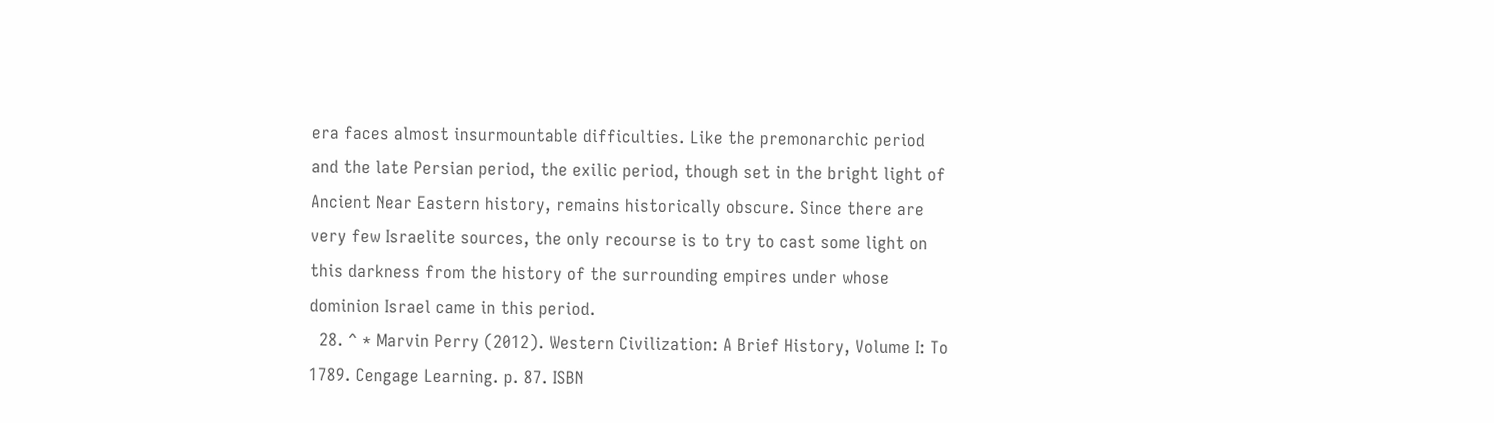era faces almost insurmountable difficulties. Like the premonarchic period and the late Persian period, the exilic period, though set in the bright light of Ancient Near Eastern history, remains historically obscure. Since there are very few Israelite sources, the only recourse is to try to cast some light on this darkness from the history of the surrounding empires under whose dominion Israel came in this period.
  28. ^ * Marvin Perry (2012). Western Civilization: A Brief History, Volume I: To 1789. Cengage Learning. p. 87. ISBN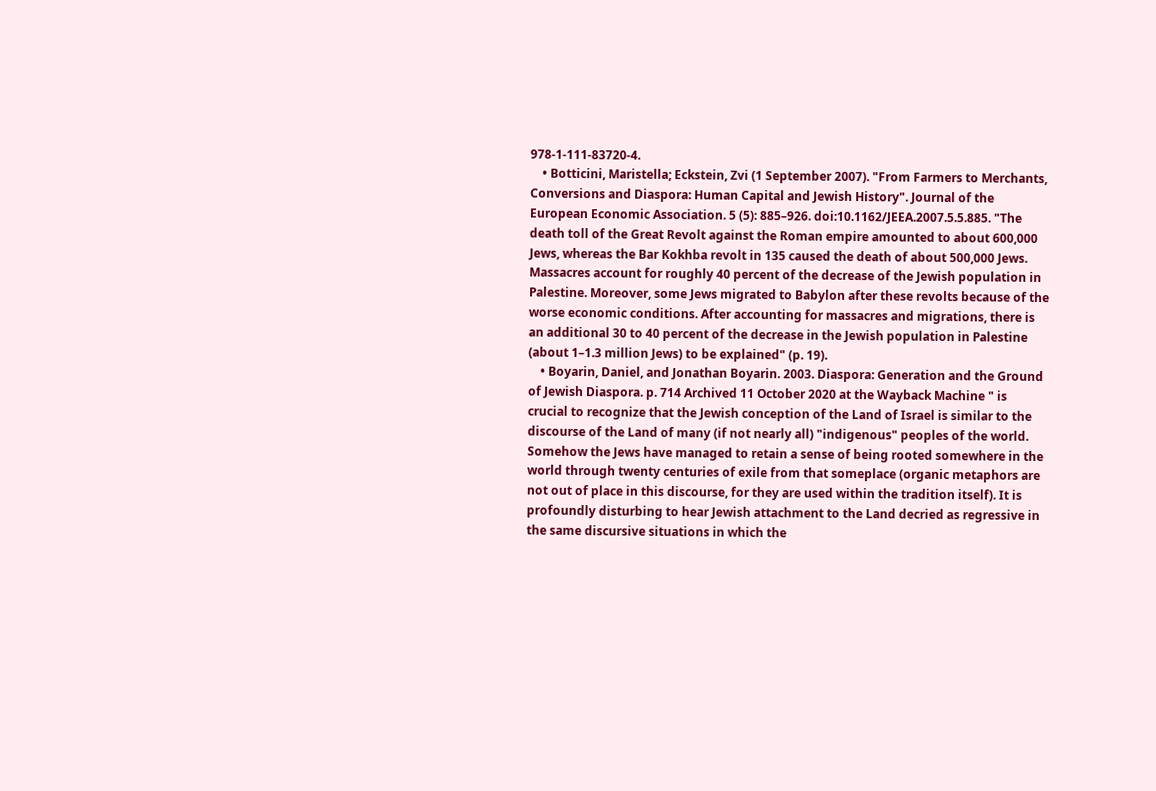978-1-111-83720-4.
    • Botticini, Maristella; Eckstein, Zvi (1 September 2007). "From Farmers to Merchants, Conversions and Diaspora: Human Capital and Jewish History". Journal of the European Economic Association. 5 (5): 885–926. doi:10.1162/JEEA.2007.5.5.885. "The death toll of the Great Revolt against the Roman empire amounted to about 600,000 Jews, whereas the Bar Kokhba revolt in 135 caused the death of about 500,000 Jews. Massacres account for roughly 40 percent of the decrease of the Jewish population in Palestine. Moreover, some Jews migrated to Babylon after these revolts because of the worse economic conditions. After accounting for massacres and migrations, there is an additional 30 to 40 percent of the decrease in the Jewish population in Palestine (about 1–1.3 million Jews) to be explained" (p. 19).
    • Boyarin, Daniel, and Jonathan Boyarin. 2003. Diaspora: Generation and the Ground of Jewish Diaspora. p. 714 Archived 11 October 2020 at the Wayback Machine " is crucial to recognize that the Jewish conception of the Land of Israel is similar to the discourse of the Land of many (if not nearly all) "indigenous" peoples of the world. Somehow the Jews have managed to retain a sense of being rooted somewhere in the world through twenty centuries of exile from that someplace (organic metaphors are not out of place in this discourse, for they are used within the tradition itself). It is profoundly disturbing to hear Jewish attachment to the Land decried as regressive in the same discursive situations in which the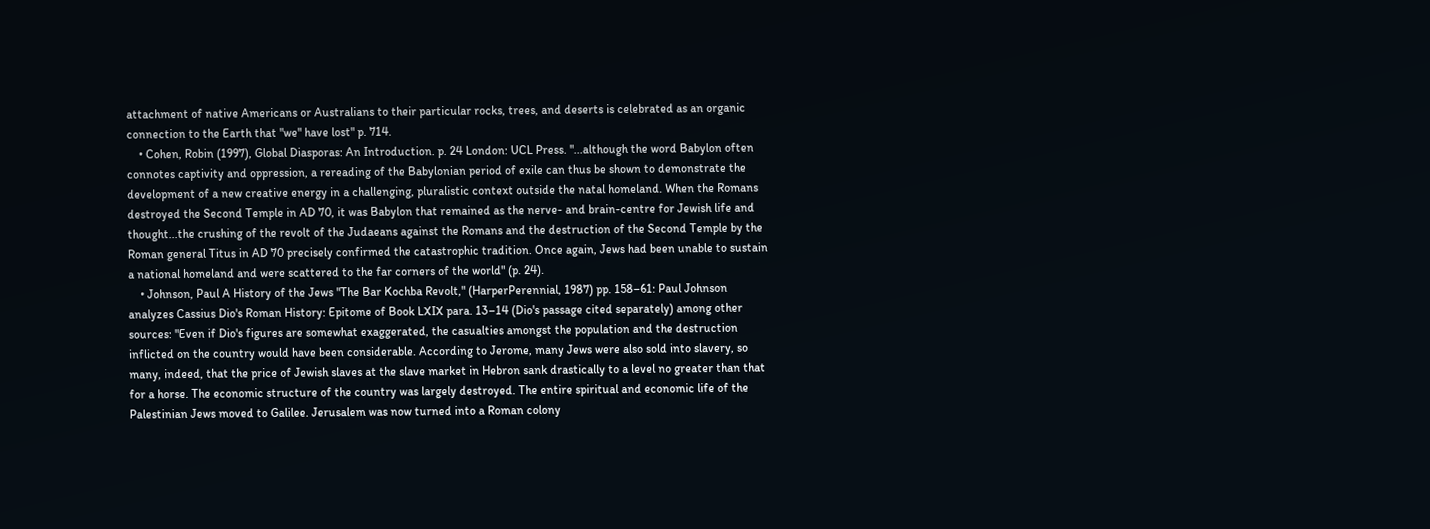attachment of native Americans or Australians to their particular rocks, trees, and deserts is celebrated as an organic connection to the Earth that "we" have lost" p. 714.
    • Cohen, Robin (1997), Global Diasporas: An Introduction. p. 24 London: UCL Press. "...although the word Babylon often connotes captivity and oppression, a rereading of the Babylonian period of exile can thus be shown to demonstrate the development of a new creative energy in a challenging, pluralistic context outside the natal homeland. When the Romans destroyed the Second Temple in AD 70, it was Babylon that remained as the nerve- and brain-centre for Jewish life and thought...the crushing of the revolt of the Judaeans against the Romans and the destruction of the Second Temple by the Roman general Titus in AD 70 precisely confirmed the catastrophic tradition. Once again, Jews had been unable to sustain a national homeland and were scattered to the far corners of the world" (p. 24).
    • Johnson, Paul A History of the Jews "The Bar Kochba Revolt," (HarperPerennial, 1987) pp. 158–61: Paul Johnson analyzes Cassius Dio's Roman History: Epitome of Book LXIX para. 13–14 (Dio's passage cited separately) among other sources: "Even if Dio's figures are somewhat exaggerated, the casualties amongst the population and the destruction inflicted on the country would have been considerable. According to Jerome, many Jews were also sold into slavery, so many, indeed, that the price of Jewish slaves at the slave market in Hebron sank drastically to a level no greater than that for a horse. The economic structure of the country was largely destroyed. The entire spiritual and economic life of the Palestinian Jews moved to Galilee. Jerusalem was now turned into a Roman colony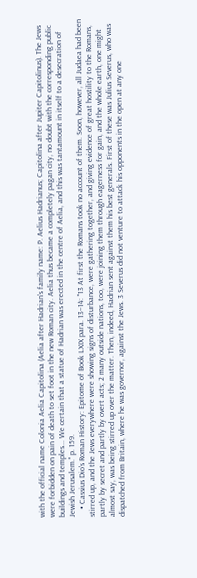with the official name Colonia Aelia Capitolina (Aelia after Hadrian's family name: P. Aelius Hadrianus; Capitolina after Jupiter Capitolinus). The Jews were forbidden on pain of death to set foot in the new Roman city. Aelia thus became a completely pagan city, no doubt with the corresponding public buildings and temples... We certain that a statue of Hadrian was erected in the centre of Aelia, and this was tantamount in itself to a desecration of Jewish Jerusalem." p. 159.
    • Cassius Dio's Roman History: Epitome of Book LXIX para. 13–14: "13 At first the Romans took no account of them. Soon, however, all Judaea had been stirred up, and the Jews everywhere were showing signs of disturbance, were gathering together, and giving evidence of great hostility to the Romans, partly by secret and partly by overt acts; 2 many outside nations, too, were joining them through eagerness for gain, and the whole earth, one might almost say, was being stirred up over the matter. Then, indeed, Hadrian sent against them his best generals. First of these was Julius Severus, who was dispatched from Britain, where he was governor, against the Jews. 3 Severus did not venture to attack his opponents in the open at any one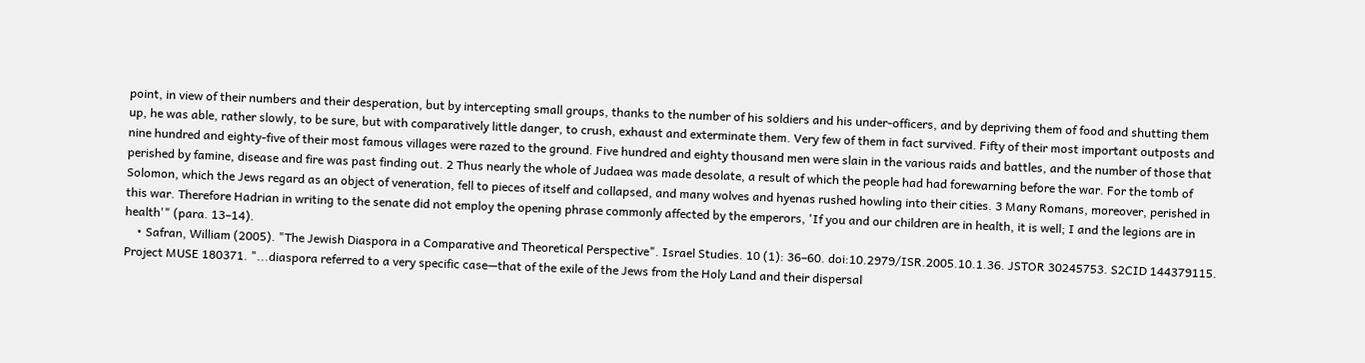point, in view of their numbers and their desperation, but by intercepting small groups, thanks to the number of his soldiers and his under-officers, and by depriving them of food and shutting them up, he was able, rather slowly, to be sure, but with comparatively little danger, to crush, exhaust and exterminate them. Very few of them in fact survived. Fifty of their most important outposts and nine hundred and eighty-five of their most famous villages were razed to the ground. Five hundred and eighty thousand men were slain in the various raids and battles, and the number of those that perished by famine, disease and fire was past finding out. 2 Thus nearly the whole of Judaea was made desolate, a result of which the people had had forewarning before the war. For the tomb of Solomon, which the Jews regard as an object of veneration, fell to pieces of itself and collapsed, and many wolves and hyenas rushed howling into their cities. 3 Many Romans, moreover, perished in this war. Therefore Hadrian in writing to the senate did not employ the opening phrase commonly affected by the emperors, 'If you and our children are in health, it is well; I and the legions are in health'" (para. 13–14).
    • Safran, William (2005). "The Jewish Diaspora in a Comparative and Theoretical Perspective". Israel Studies. 10 (1): 36–60. doi:10.2979/ISR.2005.10.1.36. JSTOR 30245753. S2CID 144379115. Project MUSE 180371. "...diaspora referred to a very specific case—that of the exile of the Jews from the Holy Land and their dispersal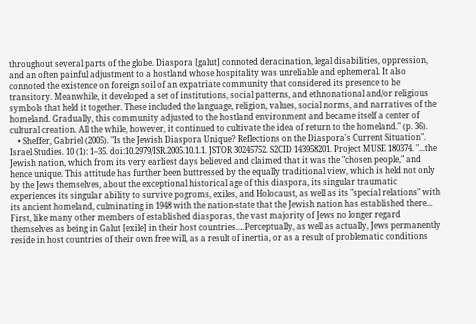throughout several parts of the globe. Diaspora [galut] connoted deracination, legal disabilities, oppression, and an often painful adjustment to a hostland whose hospitality was unreliable and ephemeral. It also connoted the existence on foreign soil of an expatriate community that considered its presence to be transitory. Meanwhile, it developed a set of institutions, social patterns, and ethnonational and/or religious symbols that held it together. These included the language, religion, values, social norms, and narratives of the homeland. Gradually, this community adjusted to the hostland environment and became itself a center of cultural creation. All the while, however, it continued to cultivate the idea of return to the homeland." (p. 36).
    • Sheffer, Gabriel (2005). "Is the Jewish Diaspora Unique? Reflections on the Diaspora's Current Situation". Israel Studies. 10 (1): 1–35. doi:10.2979/ISR.2005.10.1.1. JSTOR 30245752. S2CID 143958201. Project MUSE 180374. "...the Jewish nation, which from its very earliest days believed and claimed that it was the "chosen people," and hence unique. This attitude has further been buttressed by the equally traditional view, which is held not only by the Jews themselves, about the exceptional historical age of this diaspora, its singular traumatic experiences its singular ability to survive pogroms, exiles, and Holocaust, as well as its "special relations" with its ancient homeland, culminating in 1948 with the nation-state that the Jewish nation has established there... First, like many other members of established diasporas, the vast majority of Jews no longer regard themselves as being in Galut [exile] in their host countries.…Perceptually, as well as actually, Jews permanently reside in host countries of their own free will, as a result of inertia, or as a result of problematic conditions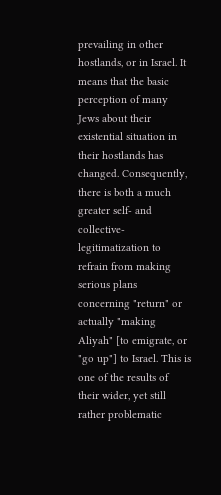prevailing in other hostlands, or in Israel. It means that the basic perception of many Jews about their existential situation in their hostlands has changed. Consequently, there is both a much greater self- and collective-legitimatization to refrain from making serious plans concerning "return" or actually "making Aliyah" [to emigrate, or "go up"] to Israel. This is one of the results of their wider, yet still rather problematic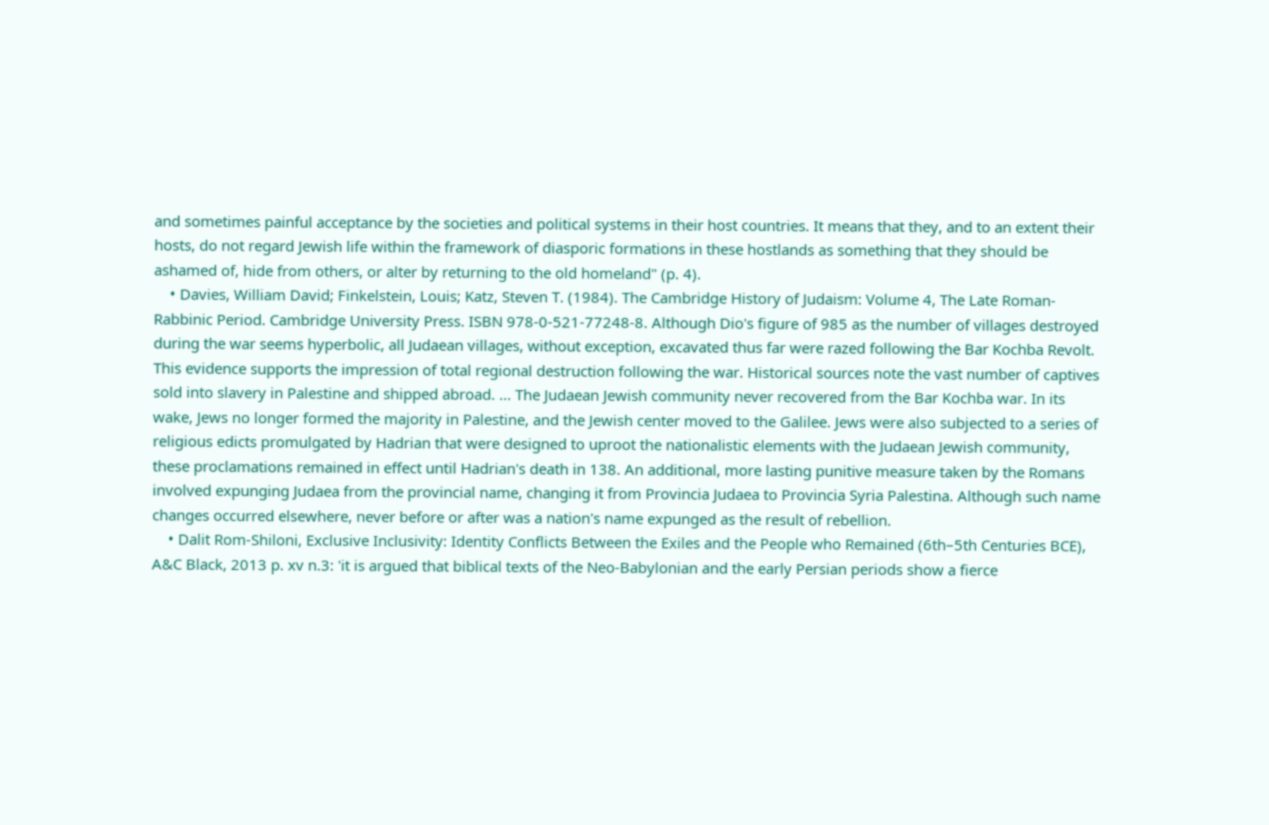and sometimes painful acceptance by the societies and political systems in their host countries. It means that they, and to an extent their hosts, do not regard Jewish life within the framework of diasporic formations in these hostlands as something that they should be ashamed of, hide from others, or alter by returning to the old homeland" (p. 4).
    • Davies, William David; Finkelstein, Louis; Katz, Steven T. (1984). The Cambridge History of Judaism: Volume 4, The Late Roman-Rabbinic Period. Cambridge University Press. ISBN 978-0-521-77248-8. Although Dio's figure of 985 as the number of villages destroyed during the war seems hyperbolic, all Judaean villages, without exception, excavated thus far were razed following the Bar Kochba Revolt. This evidence supports the impression of total regional destruction following the war. Historical sources note the vast number of captives sold into slavery in Palestine and shipped abroad. ... The Judaean Jewish community never recovered from the Bar Kochba war. In its wake, Jews no longer formed the majority in Palestine, and the Jewish center moved to the Galilee. Jews were also subjected to a series of religious edicts promulgated by Hadrian that were designed to uproot the nationalistic elements with the Judaean Jewish community, these proclamations remained in effect until Hadrian's death in 138. An additional, more lasting punitive measure taken by the Romans involved expunging Judaea from the provincial name, changing it from Provincia Judaea to Provincia Syria Palestina. Although such name changes occurred elsewhere, never before or after was a nation's name expunged as the result of rebellion.
    • Dalit Rom-Shiloni, Exclusive Inclusivity: Identity Conflicts Between the Exiles and the People who Remained (6th–5th Centuries BCE), A&C Black, 2013 p. xv n.3: 'it is argued that biblical texts of the Neo-Babylonian and the early Persian periods show a fierce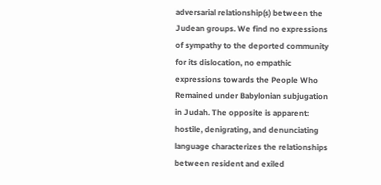adversarial relationship(s) between the Judean groups. We find no expressions of sympathy to the deported community for its dislocation, no empathic expressions towards the People Who Remained under Babylonian subjugation in Judah. The opposite is apparent: hostile, denigrating, and denunciating language characterizes the relationships between resident and exiled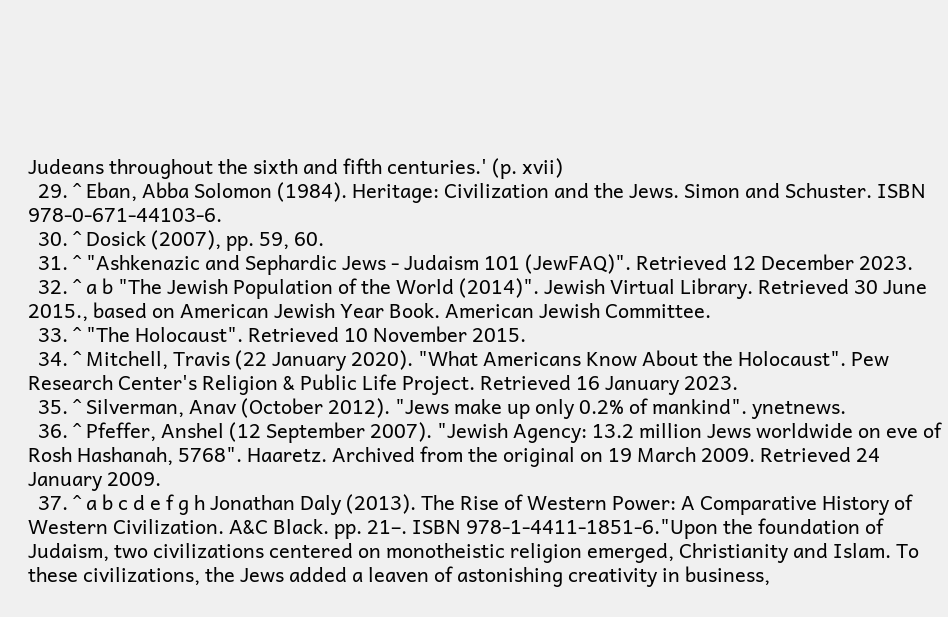Judeans throughout the sixth and fifth centuries.' (p. xvii)
  29. ^ Eban, Abba Solomon (1984). Heritage: Civilization and the Jews. Simon and Schuster. ISBN 978-0-671-44103-6.
  30. ^ Dosick (2007), pp. 59, 60.
  31. ^ "Ashkenazic and Sephardic Jews - Judaism 101 (JewFAQ)". Retrieved 12 December 2023.
  32. ^ a b "The Jewish Population of the World (2014)". Jewish Virtual Library. Retrieved 30 June 2015., based on American Jewish Year Book. American Jewish Committee.
  33. ^ "The Holocaust". Retrieved 10 November 2015.
  34. ^ Mitchell, Travis (22 January 2020). "What Americans Know About the Holocaust". Pew Research Center's Religion & Public Life Project. Retrieved 16 January 2023.
  35. ^ Silverman, Anav (October 2012). "Jews make up only 0.2% of mankind". ynetnews.
  36. ^ Pfeffer, Anshel (12 September 2007). "Jewish Agency: 13.2 million Jews worldwide on eve of Rosh Hashanah, 5768". Haaretz. Archived from the original on 19 March 2009. Retrieved 24 January 2009.
  37. ^ a b c d e f g h Jonathan Daly (2013). The Rise of Western Power: A Comparative History of Western Civilization. A&C Black. pp. 21–. ISBN 978-1-4411-1851-6."Upon the foundation of Judaism, two civilizations centered on monotheistic religion emerged, Christianity and Islam. To these civilizations, the Jews added a leaven of astonishing creativity in business,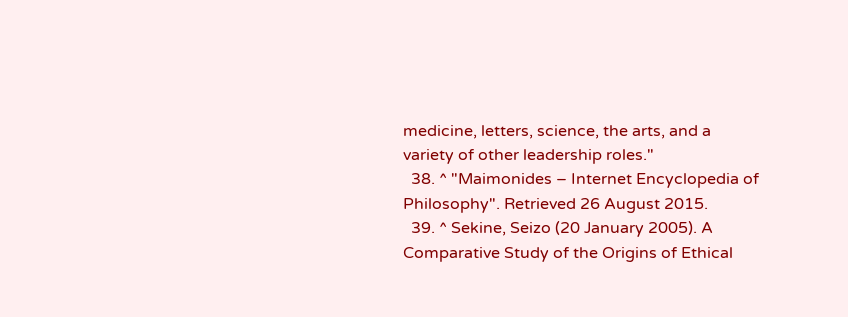medicine, letters, science, the arts, and a variety of other leadership roles."
  38. ^ "Maimonides – Internet Encyclopedia of Philosophy". Retrieved 26 August 2015.
  39. ^ Sekine, Seizo (20 January 2005). A Comparative Study of the Origins of Ethical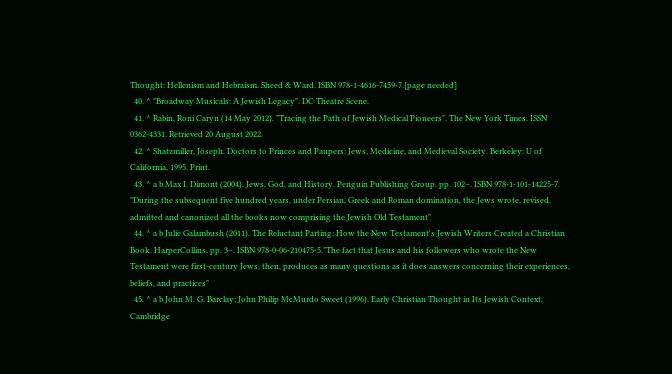Thought: Hellenism and Hebraism. Sheed & Ward. ISBN 978-1-4616-7459-7.[page needed]
  40. ^ "Broadway Musicals: A Jewish Legacy". DC Theatre Scene.
  41. ^ Rabin, Roni Caryn (14 May 2012). "Tracing the Path of Jewish Medical Pioneers". The New York Times. ISSN 0362-4331. Retrieved 20 August 2022.
  42. ^ Shatzmiller, Joseph. Doctors to Princes and Paupers: Jews, Medicine, and Medieval Society. Berkeley: U of California, 1995. Print.
  43. ^ a b Max I. Dimont (2004). Jews, God, and History. Penguin Publishing Group. pp. 102–. ISBN 978-1-101-14225-7. "During the subsequent five hundred years, under Persian, Greek and Roman domination, the Jews wrote, revised, admitted and canonized all the books now comprising the Jewish Old Testament"
  44. ^ a b Julie Galambush (2011). The Reluctant Parting: How the New Testament's Jewish Writers Created a Christian Book. HarperCollins. pp. 3–. ISBN 978-0-06-210475-5."The fact that Jesus and his followers who wrote the New Testament were first-century Jews, then, produces as many questions as it does answers concerning their experiences, beliefs, and practices"
  45. ^ a b John M. G. Barclay; John Philip McMurdo Sweet (1996). Early Christian Thought in Its Jewish Context. Cambridge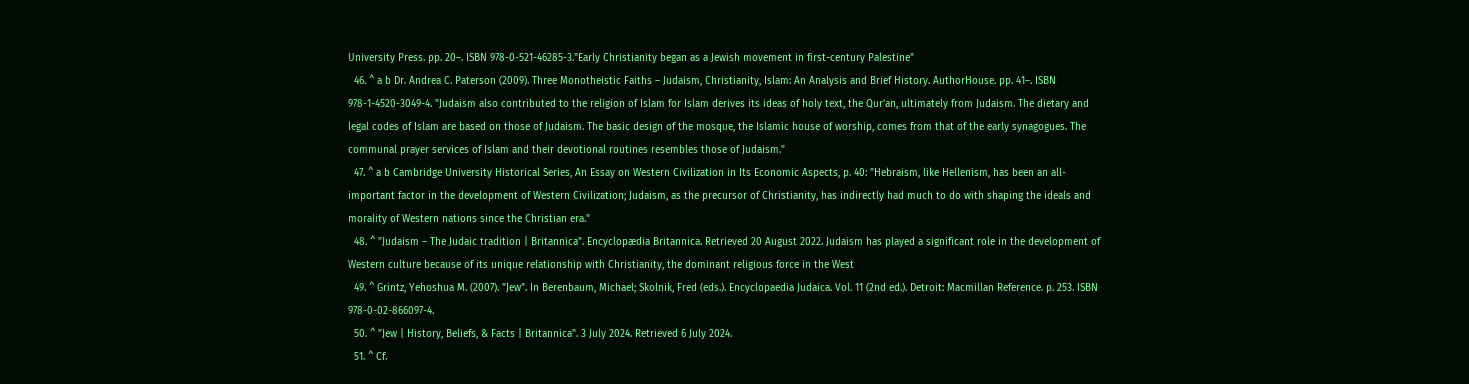University Press. pp. 20–. ISBN 978-0-521-46285-3."Early Christianity began as a Jewish movement in first-century Palestine"
  46. ^ a b Dr. Andrea C. Paterson (2009). Three Monotheistic Faiths – Judaism, Christianity, Islam: An Analysis and Brief History. AuthorHouse. pp. 41–. ISBN 978-1-4520-3049-4. "Judaism also contributed to the religion of Islam for Islam derives its ideas of holy text, the Qur'an, ultimately from Judaism. The dietary and legal codes of Islam are based on those of Judaism. The basic design of the mosque, the Islamic house of worship, comes from that of the early synagogues. The communal prayer services of Islam and their devotional routines resembles those of Judaism."
  47. ^ a b Cambridge University Historical Series, An Essay on Western Civilization in Its Economic Aspects, p. 40: "Hebraism, like Hellenism, has been an all-important factor in the development of Western Civilization; Judaism, as the precursor of Christianity, has indirectly had much to do with shaping the ideals and morality of Western nations since the Christian era."
  48. ^ "Judaism – The Judaic tradition | Britannica". Encyclopædia Britannica. Retrieved 20 August 2022. Judaism has played a significant role in the development of Western culture because of its unique relationship with Christianity, the dominant religious force in the West
  49. ^ Grintz, Yehoshua M. (2007). "Jew". In Berenbaum, Michael; Skolnik, Fred (eds.). Encyclopaedia Judaica. Vol. 11 (2nd ed.). Detroit: Macmillan Reference. p. 253. ISBN 978-0-02-866097-4.
  50. ^ "Jew | History, Beliefs, & Facts | Britannica". 3 July 2024. Retrieved 6 July 2024.
  51. ^ Cf.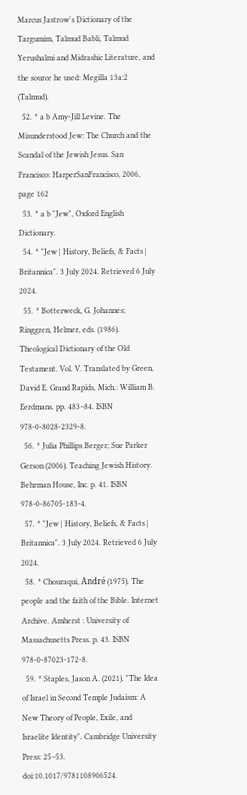Marcus Jastrow's Dictionary of the Targumim, Talmud Babli, Talmud Yerushalmi and Midrashic Literature, and the source he used: Megilla 13a:2 (Talmud).
  52. ^ a b Amy-Jill Levine. The Misunderstood Jew: The Church and the Scandal of the Jewish Jesus. San Francisco: HarperSanFrancisco, 2006, page 162
  53. ^ a b "Jew", Oxford English Dictionary.
  54. ^ "Jew | History, Beliefs, & Facts | Britannica". 3 July 2024. Retrieved 6 July 2024.
  55. ^ Botterweck, G. Johannes; Ringgren, Helmer, eds. (1986). Theological Dictionary of the Old Testament. Vol. V. Translated by Green, David E. Grand Rapids, Mich.: William B. Eerdmans. pp. 483–84. ISBN 978-0-8028-2329-8.
  56. ^ Julia Phillips Berger; Sue Parker Gerson (2006). Teaching Jewish History. Behrman House, Inc. p. 41. ISBN 978-0-86705-183-4.
  57. ^ "Jew | History, Beliefs, & Facts | Britannica". 3 July 2024. Retrieved 6 July 2024.
  58. ^ Chouraqui, André (1975). The people and the faith of the Bible. Internet Archive. Amherst : University of Massachusetts Press. p. 43. ISBN 978-0-87023-172-8.
  59. ^ Staples, Jason A. (2021). "The Idea of Israel in Second Temple Judaism: A New Theory of People, Exile, and Israelite Identity". Cambridge University Press: 25–53. doi:10.1017/9781108906524.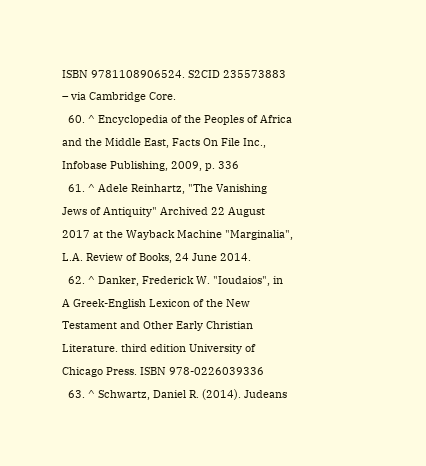ISBN 9781108906524. S2CID 235573883 – via Cambridge Core.
  60. ^ Encyclopedia of the Peoples of Africa and the Middle East, Facts On File Inc., Infobase Publishing, 2009, p. 336
  61. ^ Adele Reinhartz, "The Vanishing Jews of Antiquity" Archived 22 August 2017 at the Wayback Machine "Marginalia", L.A. Review of Books, 24 June 2014.
  62. ^ Danker, Frederick W. "Ioudaios", in A Greek-English Lexicon of the New Testament and Other Early Christian Literature. third edition University of Chicago Press. ISBN 978-0226039336
  63. ^ Schwartz, Daniel R. (2014). Judeans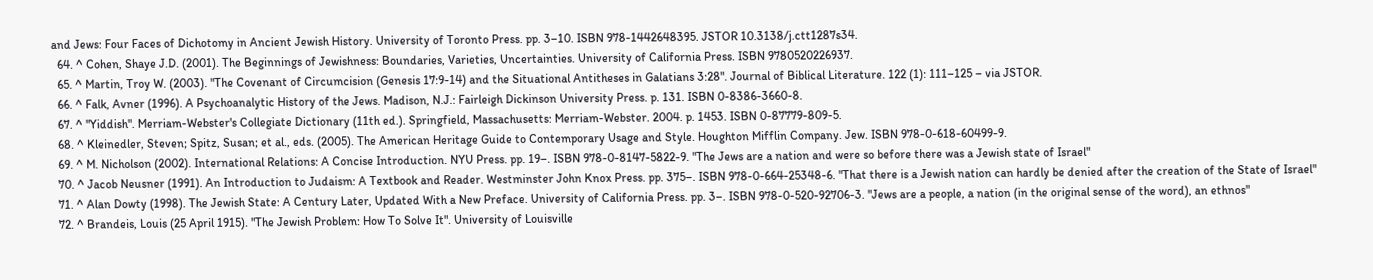and Jews: Four Faces of Dichotomy in Ancient Jewish History. University of Toronto Press. pp. 3–10. ISBN 978-1442648395. JSTOR 10.3138/j.ctt1287s34.
  64. ^ Cohen, Shaye J.D. (2001). The Beginnings of Jewishness: Boundaries, Varieties, Uncertainties. University of California Press. ISBN 9780520226937.
  65. ^ Martin, Troy W. (2003). "The Covenant of Circumcision (Genesis 17:9-14) and the Situational Antitheses in Galatians 3:28". Journal of Biblical Literature. 122 (1): 111–125 – via JSTOR.
  66. ^ Falk, Avner (1996). A Psychoanalytic History of the Jews. Madison, N.J.: Fairleigh Dickinson University Press. p. 131. ISBN 0-8386-3660-8.
  67. ^ "Yiddish". Merriam-Webster's Collegiate Dictionary (11th ed.). Springfield, Massachusetts: Merriam-Webster. 2004. p. 1453. ISBN 0-87779-809-5.
  68. ^ Kleinedler, Steven; Spitz, Susan; et al., eds. (2005). The American Heritage Guide to Contemporary Usage and Style. Houghton Mifflin Company. Jew. ISBN 978-0-618-60499-9.
  69. ^ M. Nicholson (2002). International Relations: A Concise Introduction. NYU Press. pp. 19–. ISBN 978-0-8147-5822-9. "The Jews are a nation and were so before there was a Jewish state of Israel"
  70. ^ Jacob Neusner (1991). An Introduction to Judaism: A Textbook and Reader. Westminster John Knox Press. pp. 375–. ISBN 978-0-664-25348-6. "That there is a Jewish nation can hardly be denied after the creation of the State of Israel"
  71. ^ Alan Dowty (1998). The Jewish State: A Century Later, Updated With a New Preface. University of California Press. pp. 3–. ISBN 978-0-520-92706-3. "Jews are a people, a nation (in the original sense of the word), an ethnos"
  72. ^ Brandeis, Louis (25 April 1915). "The Jewish Problem: How To Solve It". University of Louisville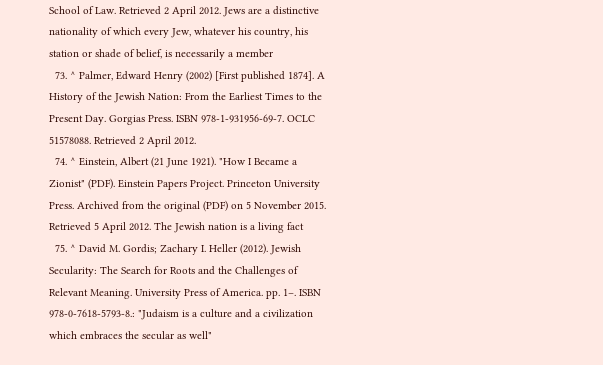School of Law. Retrieved 2 April 2012. Jews are a distinctive nationality of which every Jew, whatever his country, his station or shade of belief, is necessarily a member
  73. ^ Palmer, Edward Henry (2002) [First published 1874]. A History of the Jewish Nation: From the Earliest Times to the Present Day. Gorgias Press. ISBN 978-1-931956-69-7. OCLC 51578088. Retrieved 2 April 2012.
  74. ^ Einstein, Albert (21 June 1921). "How I Became a Zionist" (PDF). Einstein Papers Project. Princeton University Press. Archived from the original (PDF) on 5 November 2015. Retrieved 5 April 2012. The Jewish nation is a living fact
  75. ^ David M. Gordis; Zachary I. Heller (2012). Jewish Secularity: The Search for Roots and the Challenges of Relevant Meaning. University Press of America. pp. 1–. ISBN 978-0-7618-5793-8.: "Judaism is a culture and a civilization which embraces the secular as well"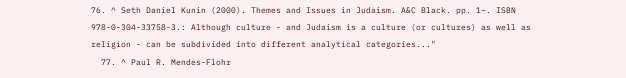76. ^ Seth Daniel Kunin (2000). Themes and Issues in Judaism. A&C Black. pp. 1–. ISBN 978-0-304-33758-3.: Although culture - and Judaism is a culture (or cultures) as well as religion - can be subdivided into different analytical categories..."
  77. ^ Paul R. Mendes-Flohr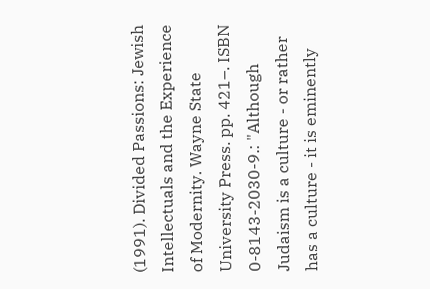(1991). Divided Passions: Jewish Intellectuals and the Experience of Modernity. Wayne State University Press. pp. 421–. ISBN 0-8143-2030-9.: "Although Judaism is a culture - or rather has a culture - it is eminently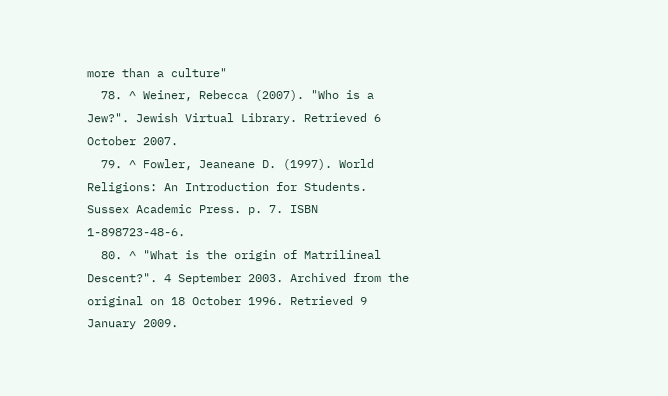more than a culture"
  78. ^ Weiner, Rebecca (2007). "Who is a Jew?". Jewish Virtual Library. Retrieved 6 October 2007.
  79. ^ Fowler, Jeaneane D. (1997). World Religions: An Introduction for Students. Sussex Academic Press. p. 7. ISBN 1-898723-48-6.
  80. ^ "What is the origin of Matrilineal Descent?". 4 September 2003. Archived from the original on 18 October 1996. Retrieved 9 January 2009.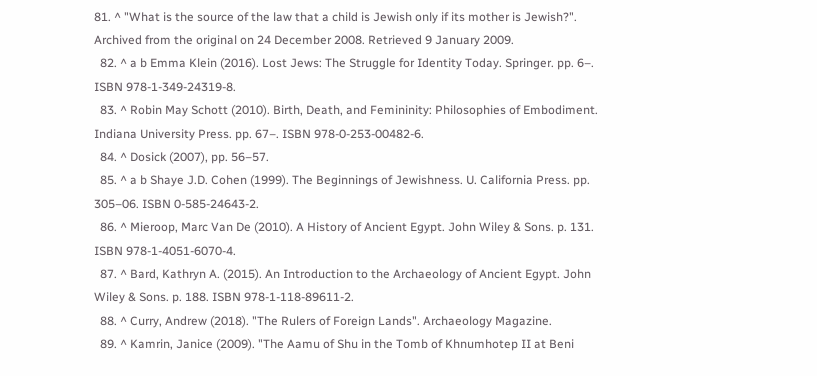81. ^ "What is the source of the law that a child is Jewish only if its mother is Jewish?". Archived from the original on 24 December 2008. Retrieved 9 January 2009.
  82. ^ a b Emma Klein (2016). Lost Jews: The Struggle for Identity Today. Springer. pp. 6–. ISBN 978-1-349-24319-8.
  83. ^ Robin May Schott (2010). Birth, Death, and Femininity: Philosophies of Embodiment. Indiana University Press. pp. 67–. ISBN 978-0-253-00482-6.
  84. ^ Dosick (2007), pp. 56–57.
  85. ^ a b Shaye J.D. Cohen (1999). The Beginnings of Jewishness. U. California Press. pp. 305–06. ISBN 0-585-24643-2.
  86. ^ Mieroop, Marc Van De (2010). A History of Ancient Egypt. John Wiley & Sons. p. 131. ISBN 978-1-4051-6070-4.
  87. ^ Bard, Kathryn A. (2015). An Introduction to the Archaeology of Ancient Egypt. John Wiley & Sons. p. 188. ISBN 978-1-118-89611-2.
  88. ^ Curry, Andrew (2018). "The Rulers of Foreign Lands". Archaeology Magazine.
  89. ^ Kamrin, Janice (2009). "The Aamu of Shu in the Tomb of Khnumhotep II at Beni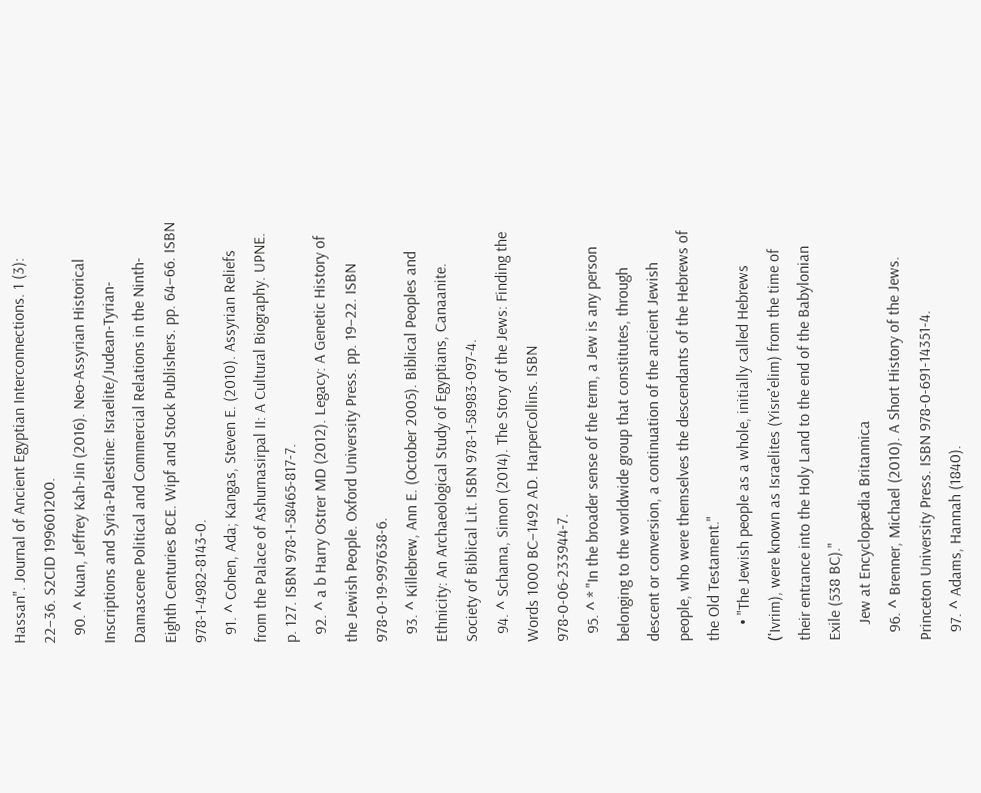Hassan". Journal of Ancient Egyptian Interconnections. 1 (3): 22–36. S2CID 199601200.
  90. ^ Kuan, Jeffrey Kah-Jin (2016). Neo-Assyrian Historical Inscriptions and Syria-Palestine: Israelite/Judean-Tyrian-Damascene Political and Commercial Relations in the Ninth-Eighth Centuries BCE. Wipf and Stock Publishers. pp. 64–66. ISBN 978-1-4982-8143-0.
  91. ^ Cohen, Ada; Kangas, Steven E. (2010). Assyrian Reliefs from the Palace of Ashurnasirpal II: A Cultural Biography. UPNE. p. 127. ISBN 978-1-58465-817-7.
  92. ^ a b Harry Ostrer MD (2012). Legacy: A Genetic History of the Jewish People. Oxford University Press. pp. 19–22. ISBN 978-0-19-997638-6.
  93. ^ Killebrew, Ann E. (October 2005). Biblical Peoples and Ethnicity: An Archaeological Study of Egyptians, Canaanite. Society of Biblical Lit. ISBN 978-1-58983-097-4.
  94. ^ Schama, Simon (2014). The Story of the Jews: Finding the Words 1000 BC–1492 AD. HarperCollins. ISBN 978-0-06-233944-7.
  95. ^ * "In the broader sense of the term, a Jew is any person belonging to the worldwide group that constitutes, through descent or conversion, a continuation of the ancient Jewish people, who were themselves the descendants of the Hebrews of the Old Testament."
    • "The Jewish people as a whole, initially called Hebrews (ʿIvrim), were known as Israelites (Yisreʾelim) from the time of their entrance into the Holy Land to the end of the Babylonian Exile (538 BC)."
    Jew at Encyclopædia Britannica
  96. ^ Brenner, Michael (2010). A Short History of the Jews. Princeton University Press. ISBN 978-0-691-14351-4.
  97. ^ Adams, Hannah (1840).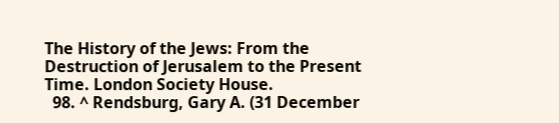The History of the Jews: From the Destruction of Jerusalem to the Present Time. London Society House.
  98. ^ Rendsburg, Gary A. (31 December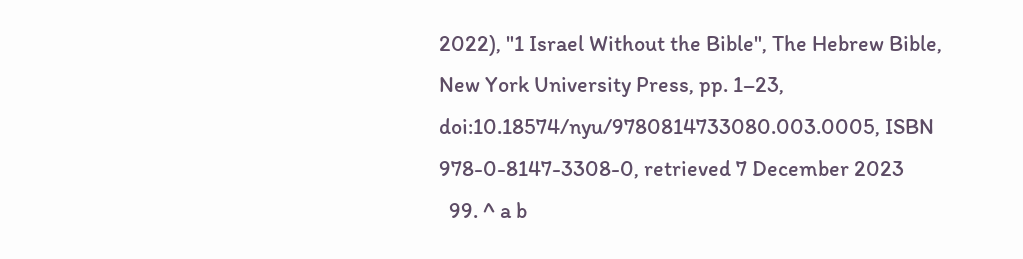2022), "1 Israel Without the Bible", The Hebrew Bible, New York University Press, pp. 1–23, doi:10.18574/nyu/9780814733080.003.0005, ISBN 978-0-8147-3308-0, retrieved 7 December 2023
  99. ^ a b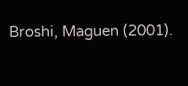Broshi, Maguen (2001).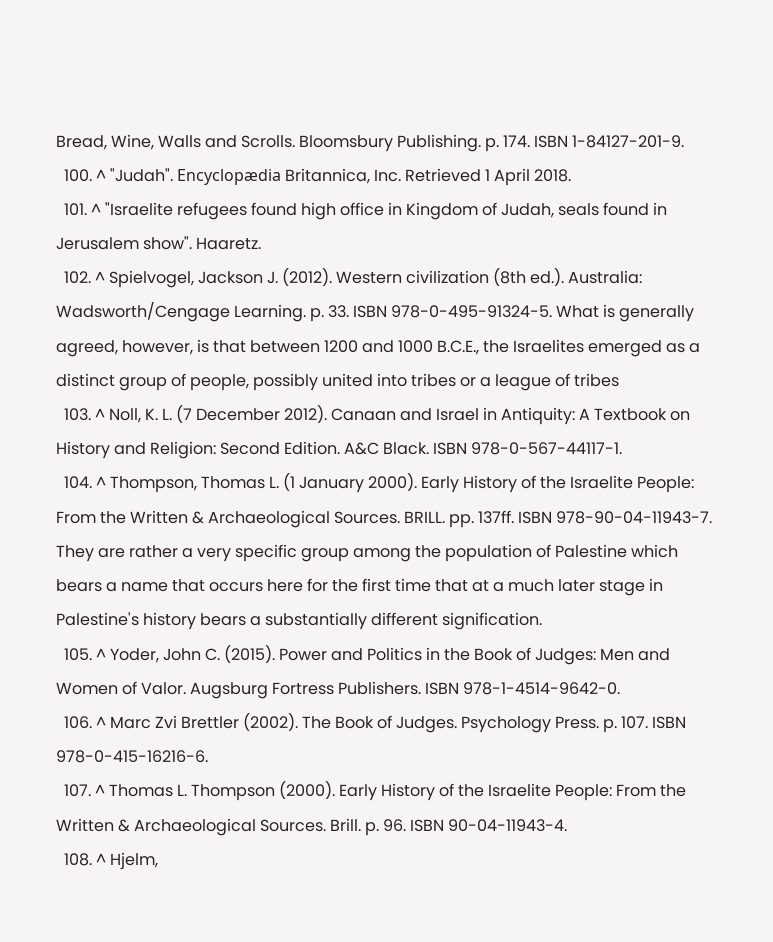Bread, Wine, Walls and Scrolls. Bloomsbury Publishing. p. 174. ISBN 1-84127-201-9.
  100. ^ "Judah". Encyclopædia Britannica, Inc. Retrieved 1 April 2018.
  101. ^ "Israelite refugees found high office in Kingdom of Judah, seals found in Jerusalem show". Haaretz.
  102. ^ Spielvogel, Jackson J. (2012). Western civilization (8th ed.). Australia: Wadsworth/Cengage Learning. p. 33. ISBN 978-0-495-91324-5. What is generally agreed, however, is that between 1200 and 1000 B.C.E., the Israelites emerged as a distinct group of people, possibly united into tribes or a league of tribes
  103. ^ Noll, K. L. (7 December 2012). Canaan and Israel in Antiquity: A Textbook on History and Religion: Second Edition. A&C Black. ISBN 978-0-567-44117-1.
  104. ^ Thompson, Thomas L. (1 January 2000). Early History of the Israelite People: From the Written & Archaeological Sources. BRILL. pp. 137ff. ISBN 978-90-04-11943-7. They are rather a very specific group among the population of Palestine which bears a name that occurs here for the first time that at a much later stage in Palestine's history bears a substantially different signification.
  105. ^ Yoder, John C. (2015). Power and Politics in the Book of Judges: Men and Women of Valor. Augsburg Fortress Publishers. ISBN 978-1-4514-9642-0.
  106. ^ Marc Zvi Brettler (2002). The Book of Judges. Psychology Press. p. 107. ISBN 978-0-415-16216-6.
  107. ^ Thomas L. Thompson (2000). Early History of the Israelite People: From the Written & Archaeological Sources. Brill. p. 96. ISBN 90-04-11943-4.
  108. ^ Hjelm,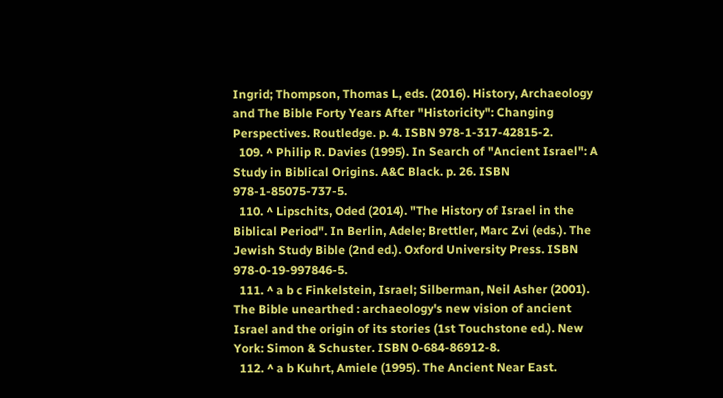Ingrid; Thompson, Thomas L, eds. (2016). History, Archaeology and The Bible Forty Years After "Historicity": Changing Perspectives. Routledge. p. 4. ISBN 978-1-317-42815-2.
  109. ^ Philip R. Davies (1995). In Search of "Ancient Israel": A Study in Biblical Origins. A&C Black. p. 26. ISBN 978-1-85075-737-5.
  110. ^ Lipschits, Oded (2014). "The History of Israel in the Biblical Period". In Berlin, Adele; Brettler, Marc Zvi (eds.). The Jewish Study Bible (2nd ed.). Oxford University Press. ISBN 978-0-19-997846-5.
  111. ^ a b c Finkelstein, Israel; Silberman, Neil Asher (2001). The Bible unearthed : archaeology's new vision of ancient Israel and the origin of its stories (1st Touchstone ed.). New York: Simon & Schuster. ISBN 0-684-86912-8.
  112. ^ a b Kuhrt, Amiele (1995). The Ancient Near East.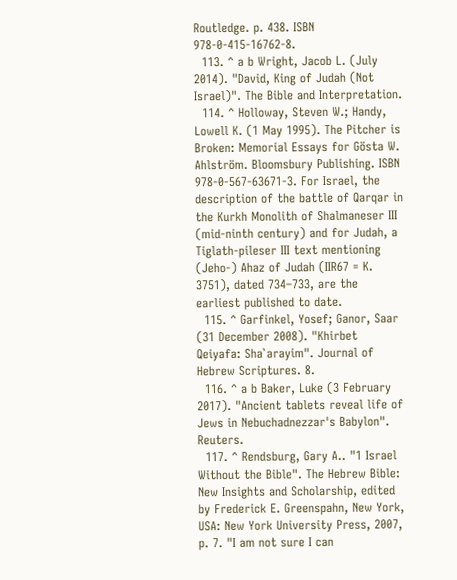Routledge. p. 438. ISBN 978-0-415-16762-8.
  113. ^ a b Wright, Jacob L. (July 2014). "David, King of Judah (Not Israel)". The Bible and Interpretation.
  114. ^ Holloway, Steven W.; Handy, Lowell K. (1 May 1995). The Pitcher is Broken: Memorial Essays for Gösta W. Ahlström. Bloomsbury Publishing. ISBN 978-0-567-63671-3. For Israel, the description of the battle of Qarqar in the Kurkh Monolith of Shalmaneser III (mid-ninth century) and for Judah, a Tiglath-pileser III text mentioning (Jeho-) Ahaz of Judah (IIR67 = K. 3751), dated 734–733, are the earliest published to date.
  115. ^ Garfinkel, Yosef; Ganor, Saar (31 December 2008). "Khirbet Qeiyafa: Sha`arayim". Journal of Hebrew Scriptures. 8.
  116. ^ a b Baker, Luke (3 February 2017). "Ancient tablets reveal life of Jews in Nebuchadnezzar's Babylon". Reuters.
  117. ^ Rendsburg, Gary A.. "1 Israel Without the Bible". The Hebrew Bible: New Insights and Scholarship, edited by Frederick E. Greenspahn, New York, USA: New York University Press, 2007, p. 7. "I am not sure I can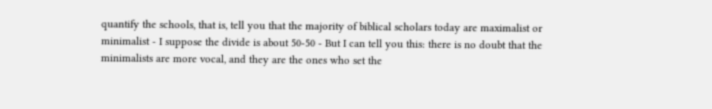quantify the schools, that is, tell you that the majority of biblical scholars today are maximalist or minimalist - I suppose the divide is about 50-50 - But I can tell you this: there is no doubt that the minimalists are more vocal, and they are the ones who set the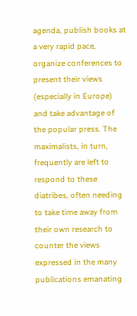agenda, publish books at a very rapid pace, organize conferences to present their views (especially in Europe) and take advantage of the popular press. The maximalists, in turn, frequently are left to respond to these diatribes, often needing to take time away from their own research to counter the views expressed in the many publications emanating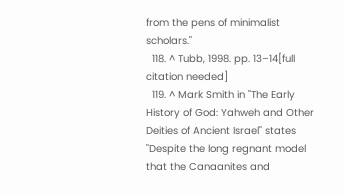from the pens of minimalist scholars."
  118. ^ Tubb, 1998. pp. 13–14[full citation needed]
  119. ^ Mark Smith in "The Early History of God: Yahweh and Other Deities of Ancient Israel" states "Despite the long regnant model that the Canaanites and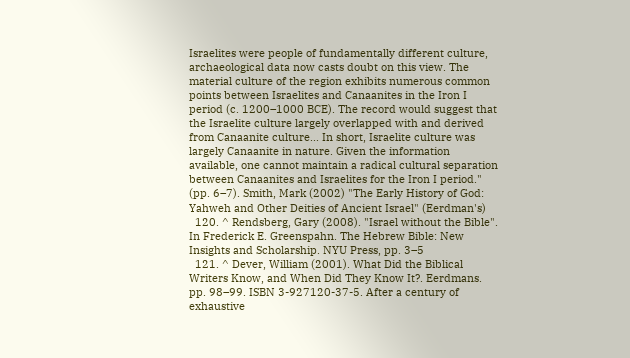Israelites were people of fundamentally different culture, archaeological data now casts doubt on this view. The material culture of the region exhibits numerous common points between Israelites and Canaanites in the Iron I period (c. 1200–1000 BCE). The record would suggest that the Israelite culture largely overlapped with and derived from Canaanite culture... In short, Israelite culture was largely Canaanite in nature. Given the information available, one cannot maintain a radical cultural separation between Canaanites and Israelites for the Iron I period." (pp. 6–7). Smith, Mark (2002) "The Early History of God: Yahweh and Other Deities of Ancient Israel" (Eerdman's)
  120. ^ Rendsberg, Gary (2008). "Israel without the Bible". In Frederick E. Greenspahn. The Hebrew Bible: New Insights and Scholarship. NYU Press, pp. 3–5
  121. ^ Dever, William (2001). What Did the Biblical Writers Know, and When Did They Know It?. Eerdmans. pp. 98–99. ISBN 3-927120-37-5. After a century of exhaustive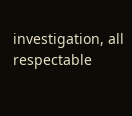investigation, all respectable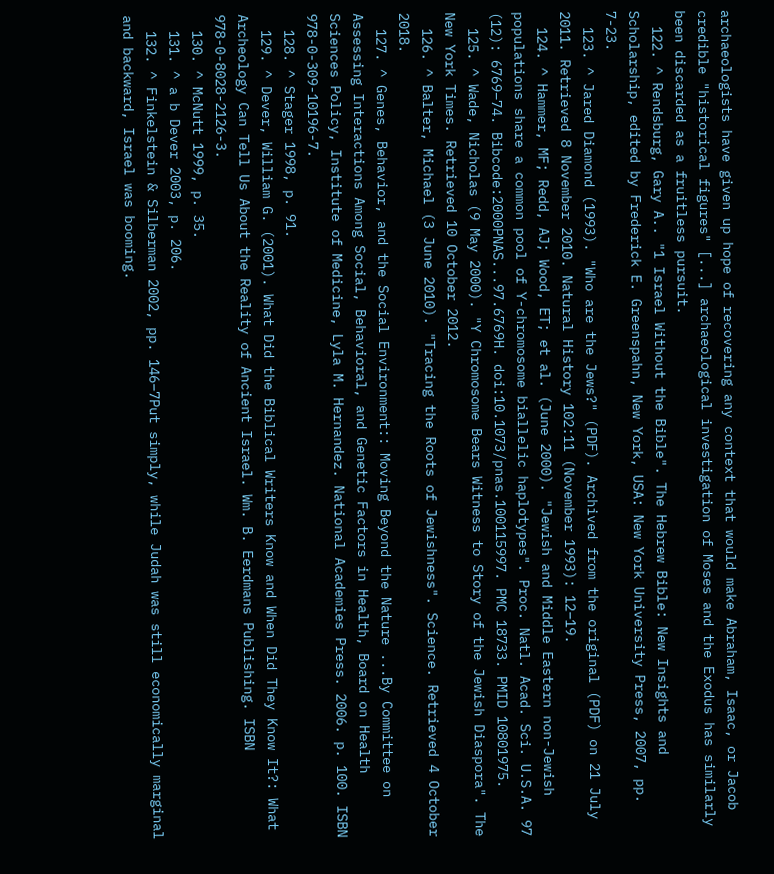archaeologists have given up hope of recovering any context that would make Abraham, Isaac, or Jacob credible "historical figures" [...] archaeological investigation of Moses and the Exodus has similarly been discarded as a fruitless pursuit.
  122. ^ Rendsburg, Gary A.. "1 Israel Without the Bible". The Hebrew Bible: New Insights and Scholarship, edited by Frederick E. Greenspahn, New York, USA: New York University Press, 2007, pp. 7-23.
  123. ^ Jared Diamond (1993). "Who are the Jews?" (PDF). Archived from the original (PDF) on 21 July 2011. Retrieved 8 November 2010. Natural History 102:11 (November 1993): 12–19.
  124. ^ Hammer, MF; Redd, AJ; Wood, ET; et al. (June 2000). "Jewish and Middle Eastern non-Jewish populations share a common pool of Y-chromosome biallelic haplotypes". Proc. Natl. Acad. Sci. U.S.A. 97 (12): 6769–74. Bibcode:2000PNAS...97.6769H. doi:10.1073/pnas.100115997. PMC 18733. PMID 10801975.
  125. ^ Wade, Nicholas (9 May 2000). "Y Chromosome Bears Witness to Story of the Jewish Diaspora". The New York Times. Retrieved 10 October 2012.
  126. ^ Balter, Michael (3 June 2010). "Tracing the Roots of Jewishness". Science. Retrieved 4 October 2018.
  127. ^ Genes, Behavior, and the Social Environment:: Moving Beyond the Nature ...By Committee on Assessing Interactions Among Social, Behavioral, and Genetic Factors in Health, Board on Health Sciences Policy, Institute of Medicine, Lyla M. Hernandez. National Academies Press. 2006. p. 100. ISBN 978-0-309-10196-7.
  128. ^ Stager 1998, p. 91.
  129. ^ Dever, William G. (2001). What Did the Biblical Writers Know and When Did They Know It?: What Archeology Can Tell Us About the Reality of Ancient Israel. Wm. B. Eerdmans Publishing. ISBN 978-0-8028-2126-3.
  130. ^ McNutt 1999, p. 35.
  131. ^ a b Dever 2003, p. 206.
  132. ^ Finkelstein & Silberman 2002, pp. 146–7Put simply, while Judah was still economically marginal and backward, Israel was booming.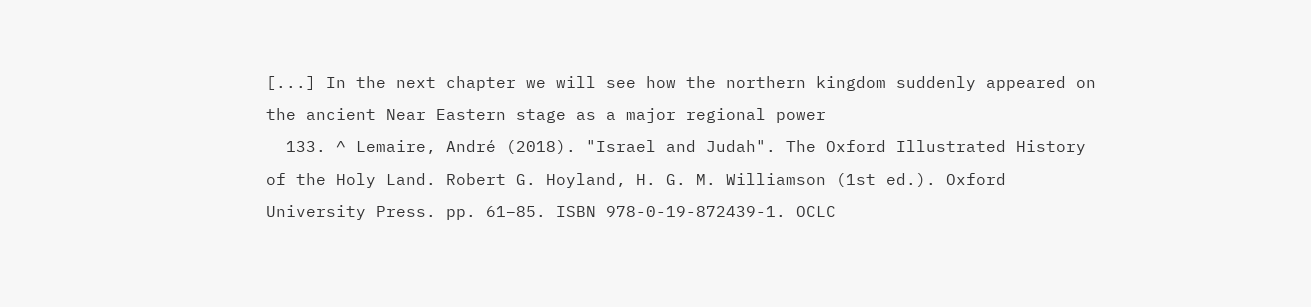[...] In the next chapter we will see how the northern kingdom suddenly appeared on the ancient Near Eastern stage as a major regional power
  133. ^ Lemaire, André (2018). "Israel and Judah". The Oxford Illustrated History of the Holy Land. Robert G. Hoyland, H. G. M. Williamson (1st ed.). Oxford University Press. pp. 61–85. ISBN 978-0-19-872439-1. OCLC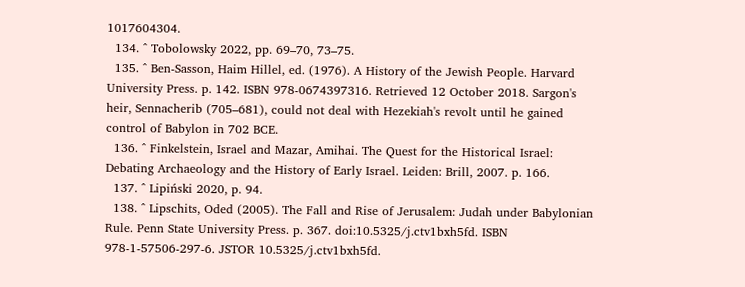1017604304.
  134. ^ Tobolowsky 2022, pp. 69–70, 73–75.
  135. ^ Ben-Sasson, Haim Hillel, ed. (1976). A History of the Jewish People. Harvard University Press. p. 142. ISBN 978-0674397316. Retrieved 12 October 2018. Sargon's heir, Sennacherib (705–681), could not deal with Hezekiah's revolt until he gained control of Babylon in 702 BCE.
  136. ^ Finkelstein, Israel and Mazar, Amihai. The Quest for the Historical Israel: Debating Archaeology and the History of Early Israel. Leiden: Brill, 2007. p. 166.
  137. ^ Lipiński 2020, p. 94.
  138. ^ Lipschits, Oded (2005). The Fall and Rise of Jerusalem: Judah under Babylonian Rule. Penn State University Press. p. 367. doi:10.5325/j.ctv1bxh5fd. ISBN 978-1-57506-297-6. JSTOR 10.5325/j.ctv1bxh5fd.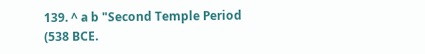139. ^ a b "Second Temple Period (538 BCE.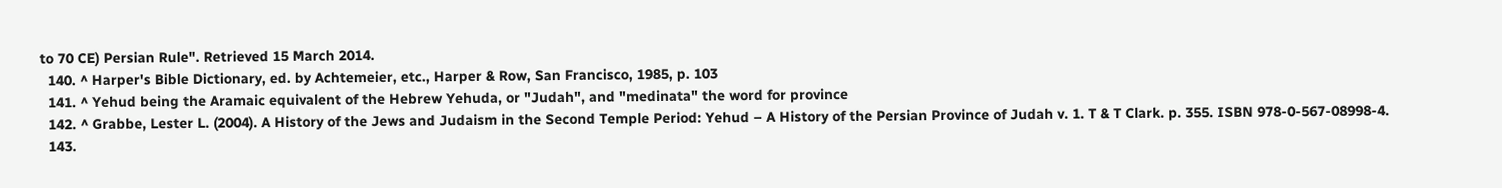to 70 CE) Persian Rule". Retrieved 15 March 2014.
  140. ^ Harper's Bible Dictionary, ed. by Achtemeier, etc., Harper & Row, San Francisco, 1985, p. 103
  141. ^ Yehud being the Aramaic equivalent of the Hebrew Yehuda, or "Judah", and "medinata" the word for province
  142. ^ Grabbe, Lester L. (2004). A History of the Jews and Judaism in the Second Temple Period: Yehud – A History of the Persian Province of Judah v. 1. T & T Clark. p. 355. ISBN 978-0-567-08998-4.
  143.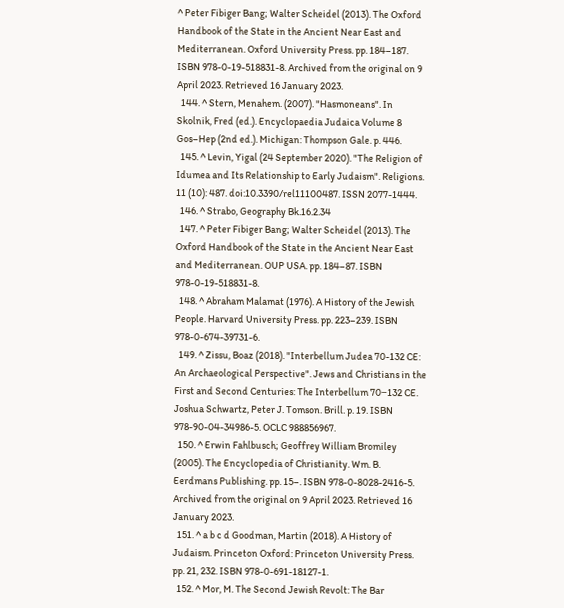^ Peter Fibiger Bang; Walter Scheidel (2013). The Oxford Handbook of the State in the Ancient Near East and Mediterranean. Oxford University Press. pp. 184–187. ISBN 978-0-19-518831-8. Archived from the original on 9 April 2023. Retrieved 16 January 2023.
  144. ^ Stern, Menahem. (2007). "Hasmoneans". In Skolnik, Fred (ed.). Encyclopaedia Judaica Volume 8 Gos–Hep (2nd ed.). Michigan: Thompson Gale. p. 446.
  145. ^ Levin, Yigal (24 September 2020). "The Religion of Idumea and Its Relationship to Early Judaism". Religions. 11 (10): 487. doi:10.3390/rel11100487. ISSN 2077-1444.
  146. ^ Strabo, Geography Bk.16.2.34
  147. ^ Peter Fibiger Bang; Walter Scheidel (2013). The Oxford Handbook of the State in the Ancient Near East and Mediterranean. OUP USA. pp. 184–87. ISBN 978-0-19-518831-8.
  148. ^ Abraham Malamat (1976). A History of the Jewish People. Harvard University Press. pp. 223–239. ISBN 978-0-674-39731-6.
  149. ^ Zissu, Boaz (2018). "Interbellum Judea 70-132 CE: An Archaeological Perspective". Jews and Christians in the First and Second Centuries: The Interbellum 70‒132 CE. Joshua Schwartz, Peter J. Tomson. Brill. p. 19. ISBN 978-90-04-34986-5. OCLC 988856967.
  150. ^ Erwin Fahlbusch; Geoffrey William Bromiley (2005). The Encyclopedia of Christianity. Wm. B. Eerdmans Publishing. pp. 15–. ISBN 978-0-8028-2416-5. Archived from the original on 9 April 2023. Retrieved 16 January 2023.
  151. ^ a b c d Goodman, Martin (2018). A History of Judaism. Princeton Oxford: Princeton University Press. pp. 21, 232. ISBN 978-0-691-18127-1.
  152. ^ Mor, M. The Second Jewish Revolt: The Bar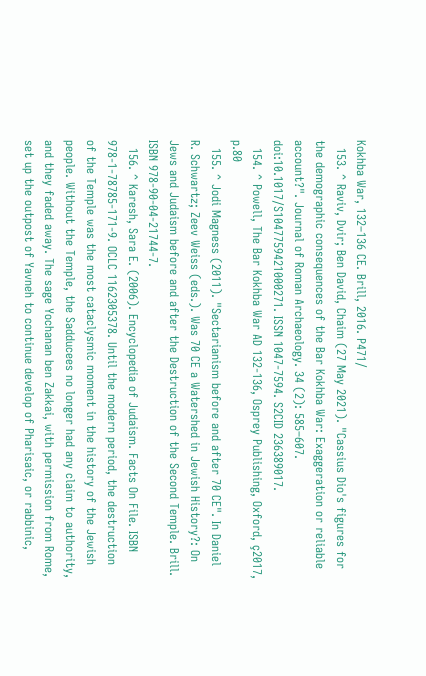Kokhba War, 132–136 CE. Brill, 2016. P471/
  153. ^ Raviv, Dvir; Ben David, Chaim (27 May 2021). "Cassius Dio's figures for the demographic consequences of the Bar Kokhba War: Exaggeration or reliable account?". Journal of Roman Archaeology. 34 (2): 585–607. doi:10.1017/S1047759421000271. ISSN 1047-7594. S2CID 236389017.
  154. ^ Powell, The Bar Kokhba War AD 132-136, Osprey Publishing, Oxford, ç2017, p.80
  155. ^ Jodi Magness (2011). "Sectarianism before and after 70 CE". In Daniel R. Schwartz; Zeev Weiss (eds.). Was 70 CE a Watershed in Jewish History?: On Jews and Judaism before and after the Destruction of the Second Temple. Brill. ISBN 978-90-04-21744-7.
  156. ^ Karesh, Sara E. (2006). Encyclopedia of Judaism. Facts On File. ISBN 978-1-78785-171-9. OCLC 1162305378. Until the modern period, the destruction of the Temple was the most cataclysmic moment in the history of the Jewish people. Without the Temple, the Sadducees no longer had any claim to authority, and they faded away. The sage Yochanan ben Zakkai, with permission from Rome, set up the outpost of Yavneh to continue develop of Pharisaic, or rabbinic,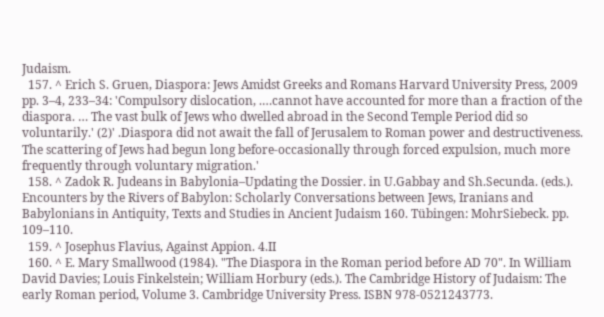Judaism.
  157. ^ Erich S. Gruen, Diaspora: Jews Amidst Greeks and Romans Harvard University Press, 2009 pp. 3–4, 233–34: 'Compulsory dislocation, .…cannot have accounted for more than a fraction of the diaspora. … The vast bulk of Jews who dwelled abroad in the Second Temple Period did so voluntarily.' (2)' .Diaspora did not await the fall of Jerusalem to Roman power and destructiveness. The scattering of Jews had begun long before-occasionally through forced expulsion, much more frequently through voluntary migration.'
  158. ^ Zadok R. Judeans in Babylonia–Updating the Dossier. in U.Gabbay and Sh.Secunda. (eds.). Encounters by the Rivers of Babylon: Scholarly Conversations between Jews, Iranians and Babylonians in Antiquity, Texts and Studies in Ancient Judaism 160. Tübingen: MohrSiebeck. pp. 109–110.
  159. ^ Josephus Flavius, Against Appion. 4.II
  160. ^ E. Mary Smallwood (1984). "The Diaspora in the Roman period before AD 70". In William David Davies; Louis Finkelstein; William Horbury (eds.). The Cambridge History of Judaism: The early Roman period, Volume 3. Cambridge University Press. ISBN 978-0521243773.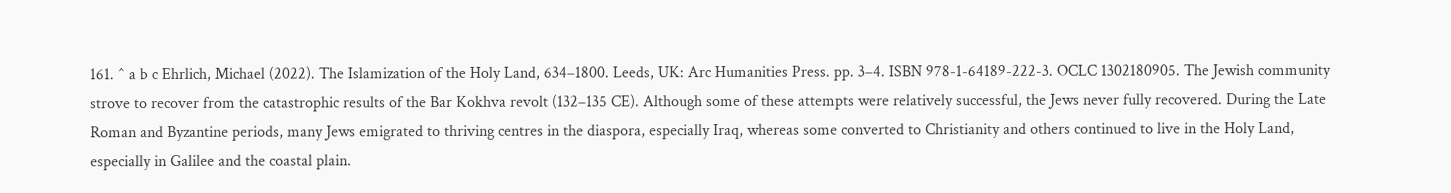161. ^ a b c Ehrlich, Michael (2022). The Islamization of the Holy Land, 634–1800. Leeds, UK: Arc Humanities Press. pp. 3–4. ISBN 978-1-64189-222-3. OCLC 1302180905. The Jewish community strove to recover from the catastrophic results of the Bar Kokhva revolt (132–135 CE). Although some of these attempts were relatively successful, the Jews never fully recovered. During the Late Roman and Byzantine periods, many Jews emigrated to thriving centres in the diaspora, especially Iraq, whereas some converted to Christianity and others continued to live in the Holy Land, especially in Galilee and the coastal plain.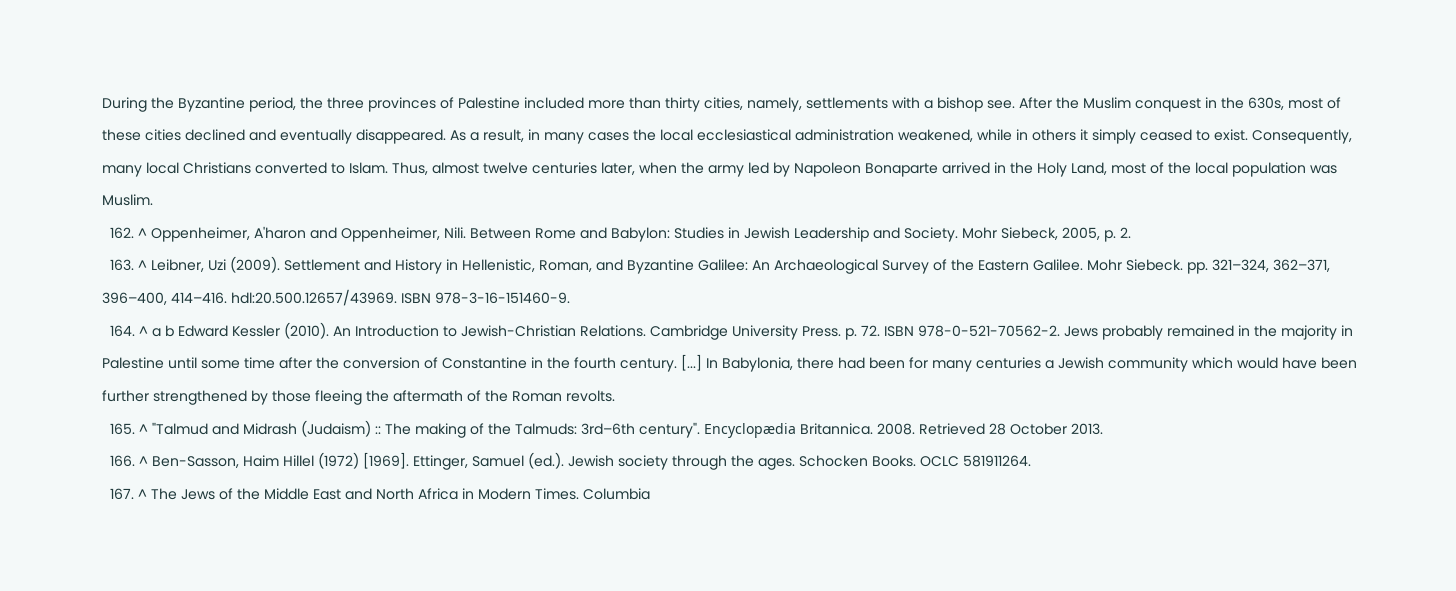During the Byzantine period, the three provinces of Palestine included more than thirty cities, namely, settlements with a bishop see. After the Muslim conquest in the 630s, most of these cities declined and eventually disappeared. As a result, in many cases the local ecclesiastical administration weakened, while in others it simply ceased to exist. Consequently, many local Christians converted to Islam. Thus, almost twelve centuries later, when the army led by Napoleon Bonaparte arrived in the Holy Land, most of the local population was Muslim.
  162. ^ Oppenheimer, A'haron and Oppenheimer, Nili. Between Rome and Babylon: Studies in Jewish Leadership and Society. Mohr Siebeck, 2005, p. 2.
  163. ^ Leibner, Uzi (2009). Settlement and History in Hellenistic, Roman, and Byzantine Galilee: An Archaeological Survey of the Eastern Galilee. Mohr Siebeck. pp. 321–324, 362–371, 396–400, 414–416. hdl:20.500.12657/43969. ISBN 978-3-16-151460-9.
  164. ^ a b Edward Kessler (2010). An Introduction to Jewish-Christian Relations. Cambridge University Press. p. 72. ISBN 978-0-521-70562-2. Jews probably remained in the majority in Palestine until some time after the conversion of Constantine in the fourth century. [...] In Babylonia, there had been for many centuries a Jewish community which would have been further strengthened by those fleeing the aftermath of the Roman revolts.
  165. ^ "Talmud and Midrash (Judaism) :: The making of the Talmuds: 3rd–6th century". Encyclopædia Britannica. 2008. Retrieved 28 October 2013.
  166. ^ Ben-Sasson, Haim Hillel (1972) [1969]. Ettinger, Samuel (ed.). Jewish society through the ages. Schocken Books. OCLC 581911264.
  167. ^ The Jews of the Middle East and North Africa in Modern Times. Columbia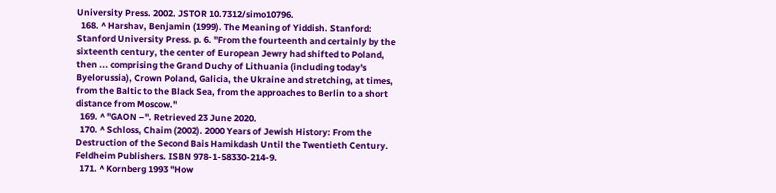University Press. 2002. JSTOR 10.7312/simo10796.
  168. ^ Harshav, Benjamin (1999). The Meaning of Yiddish. Stanford: Stanford University Press. p. 6. "From the fourteenth and certainly by the sixteenth century, the center of European Jewry had shifted to Poland, then ... comprising the Grand Duchy of Lithuania (including today's Byelorussia), Crown Poland, Galicia, the Ukraine and stretching, at times, from the Baltic to the Black Sea, from the approaches to Berlin to a short distance from Moscow."
  169. ^ "GAON –". Retrieved 23 June 2020.
  170. ^ Schloss, Chaim (2002). 2000 Years of Jewish History: From the Destruction of the Second Bais Hamikdash Until the Twentieth Century. Feldheim Publishers. ISBN 978-1-58330-214-9.
  171. ^ Kornberg 1993 "How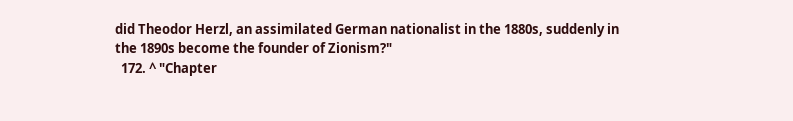did Theodor Herzl, an assimilated German nationalist in the 1880s, suddenly in the 1890s become the founder of Zionism?"
  172. ^ "Chapter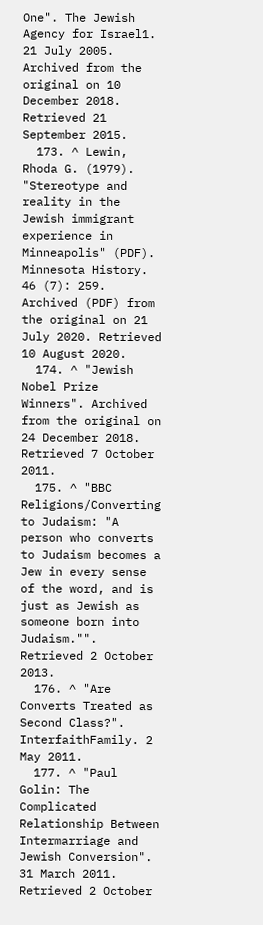One". The Jewish Agency for Israel1. 21 July 2005. Archived from the original on 10 December 2018. Retrieved 21 September 2015.
  173. ^ Lewin, Rhoda G. (1979). "Stereotype and reality in the Jewish immigrant experience in Minneapolis" (PDF). Minnesota History. 46 (7): 259. Archived (PDF) from the original on 21 July 2020. Retrieved 10 August 2020.
  174. ^ "Jewish Nobel Prize Winners". Archived from the original on 24 December 2018. Retrieved 7 October 2011.
  175. ^ "BBC Religions/Converting to Judaism: "A person who converts to Judaism becomes a Jew in every sense of the word, and is just as Jewish as someone born into Judaism."". Retrieved 2 October 2013.
  176. ^ "Are Converts Treated as Second Class?". InterfaithFamily. 2 May 2011.
  177. ^ "Paul Golin: The Complicated Relationship Between Intermarriage and Jewish Conversion". 31 March 2011. Retrieved 2 October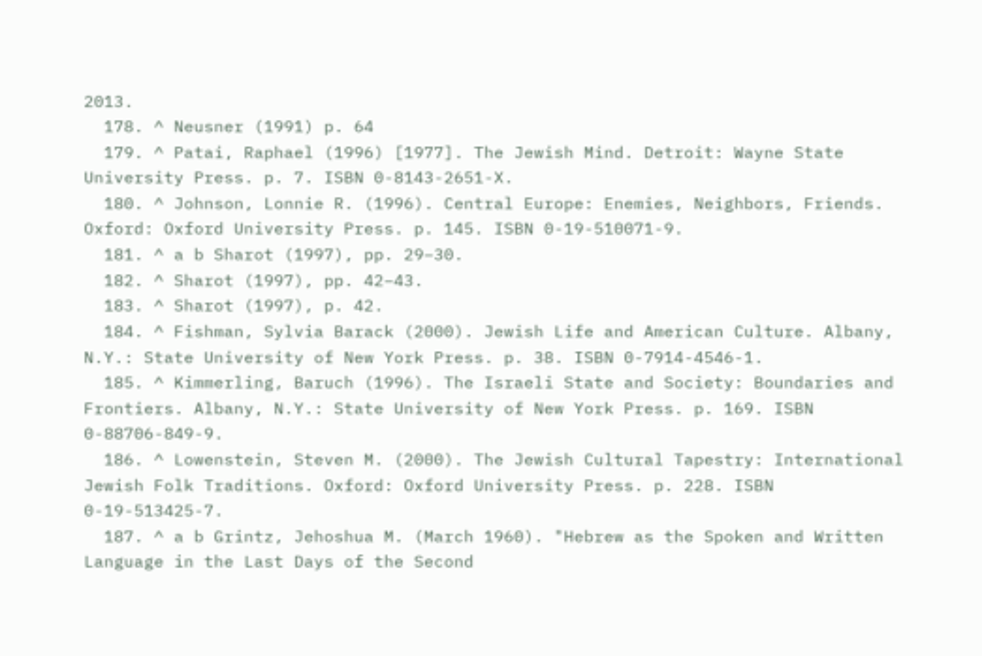2013.
  178. ^ Neusner (1991) p. 64
  179. ^ Patai, Raphael (1996) [1977]. The Jewish Mind. Detroit: Wayne State University Press. p. 7. ISBN 0-8143-2651-X.
  180. ^ Johnson, Lonnie R. (1996). Central Europe: Enemies, Neighbors, Friends. Oxford: Oxford University Press. p. 145. ISBN 0-19-510071-9.
  181. ^ a b Sharot (1997), pp. 29–30.
  182. ^ Sharot (1997), pp. 42–43.
  183. ^ Sharot (1997), p. 42.
  184. ^ Fishman, Sylvia Barack (2000). Jewish Life and American Culture. Albany, N.Y.: State University of New York Press. p. 38. ISBN 0-7914-4546-1.
  185. ^ Kimmerling, Baruch (1996). The Israeli State and Society: Boundaries and Frontiers. Albany, N.Y.: State University of New York Press. p. 169. ISBN 0-88706-849-9.
  186. ^ Lowenstein, Steven M. (2000). The Jewish Cultural Tapestry: International Jewish Folk Traditions. Oxford: Oxford University Press. p. 228. ISBN 0-19-513425-7.
  187. ^ a b Grintz, Jehoshua M. (March 1960). "Hebrew as the Spoken and Written Language in the Last Days of the Second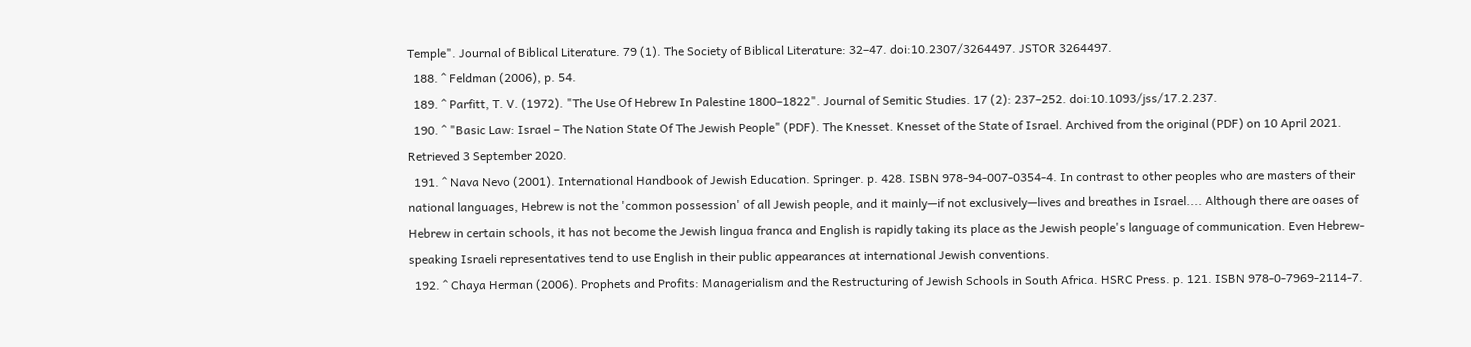Temple". Journal of Biblical Literature. 79 (1). The Society of Biblical Literature: 32–47. doi:10.2307/3264497. JSTOR 3264497.
  188. ^ Feldman (2006), p. 54.
  189. ^ Parfitt, T. V. (1972). "The Use Of Hebrew In Palestine 1800–1822". Journal of Semitic Studies. 17 (2): 237–252. doi:10.1093/jss/17.2.237.
  190. ^ "Basic Law: Israel – The Nation State Of The Jewish People" (PDF). The Knesset. Knesset of the State of Israel. Archived from the original (PDF) on 10 April 2021. Retrieved 3 September 2020.
  191. ^ Nava Nevo (2001). International Handbook of Jewish Education. Springer. p. 428. ISBN 978-94-007-0354-4. In contrast to other peoples who are masters of their national languages, Hebrew is not the 'common possession' of all Jewish people, and it mainly—if not exclusively—lives and breathes in Israel.... Although there are oases of Hebrew in certain schools, it has not become the Jewish lingua franca and English is rapidly taking its place as the Jewish people's language of communication. Even Hebrew-speaking Israeli representatives tend to use English in their public appearances at international Jewish conventions.
  192. ^ Chaya Herman (2006). Prophets and Profits: Managerialism and the Restructuring of Jewish Schools in South Africa. HSRC Press. p. 121. ISBN 978-0-7969-2114-7.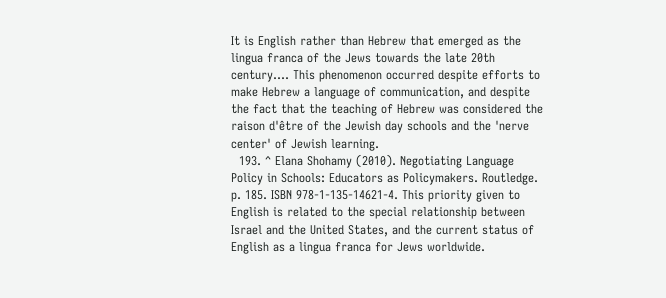It is English rather than Hebrew that emerged as the lingua franca of the Jews towards the late 20th century.... This phenomenon occurred despite efforts to make Hebrew a language of communication, and despite the fact that the teaching of Hebrew was considered the raison d'être of the Jewish day schools and the 'nerve center' of Jewish learning.
  193. ^ Elana Shohamy (2010). Negotiating Language Policy in Schools: Educators as Policymakers. Routledge. p. 185. ISBN 978-1-135-14621-4. This priority given to English is related to the special relationship between Israel and the United States, and the current status of English as a lingua franca for Jews worldwide.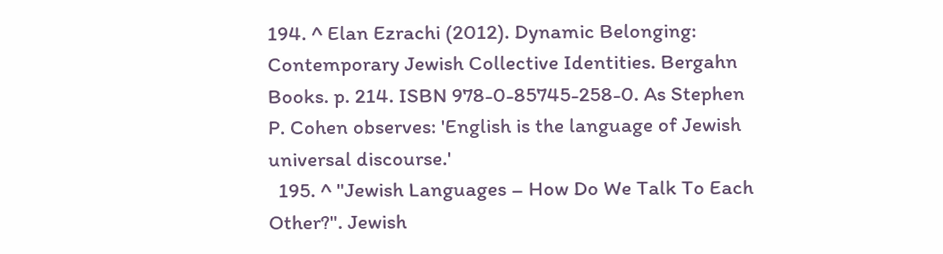194. ^ Elan Ezrachi (2012). Dynamic Belonging: Contemporary Jewish Collective Identities. Bergahn Books. p. 214. ISBN 978-0-85745-258-0. As Stephen P. Cohen observes: 'English is the language of Jewish universal discourse.'
  195. ^ "Jewish Languages – How Do We Talk To Each Other?". Jewish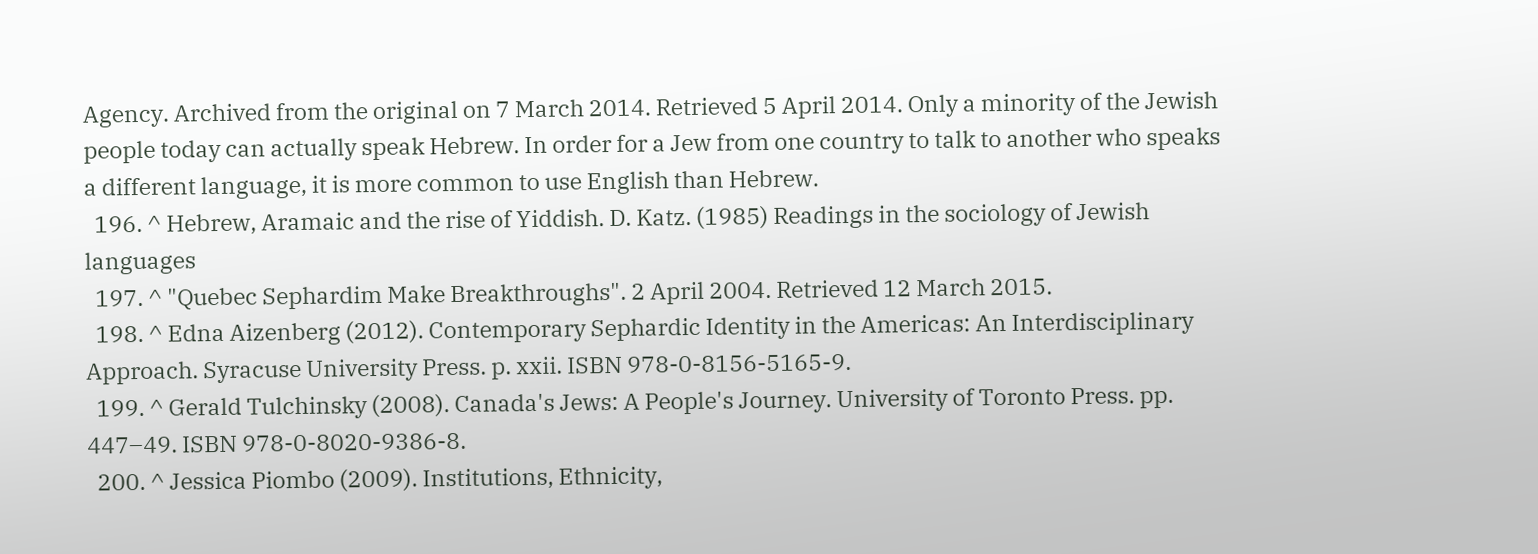Agency. Archived from the original on 7 March 2014. Retrieved 5 April 2014. Only a minority of the Jewish people today can actually speak Hebrew. In order for a Jew from one country to talk to another who speaks a different language, it is more common to use English than Hebrew.
  196. ^ Hebrew, Aramaic and the rise of Yiddish. D. Katz. (1985) Readings in the sociology of Jewish languages
  197. ^ "Quebec Sephardim Make Breakthroughs". 2 April 2004. Retrieved 12 March 2015.
  198. ^ Edna Aizenberg (2012). Contemporary Sephardic Identity in the Americas: An Interdisciplinary Approach. Syracuse University Press. p. xxii. ISBN 978-0-8156-5165-9.
  199. ^ Gerald Tulchinsky (2008). Canada's Jews: A People's Journey. University of Toronto Press. pp. 447–49. ISBN 978-0-8020-9386-8.
  200. ^ Jessica Piombo (2009). Institutions, Ethnicity,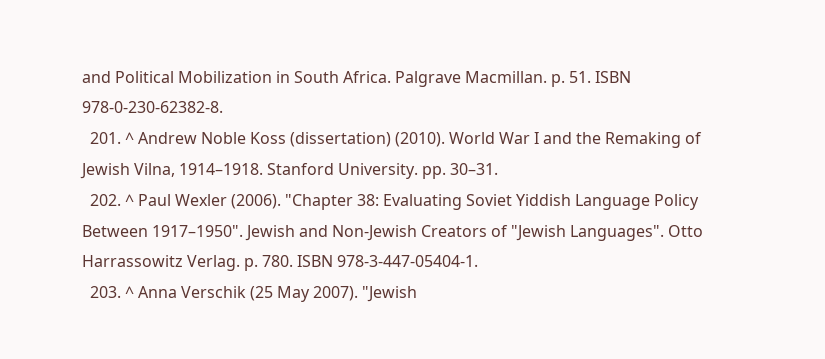and Political Mobilization in South Africa. Palgrave Macmillan. p. 51. ISBN 978-0-230-62382-8.
  201. ^ Andrew Noble Koss (dissertation) (2010). World War I and the Remaking of Jewish Vilna, 1914–1918. Stanford University. pp. 30–31.
  202. ^ Paul Wexler (2006). "Chapter 38: Evaluating Soviet Yiddish Language Policy Between 1917–1950". Jewish and Non-Jewish Creators of "Jewish Languages". Otto Harrassowitz Verlag. p. 780. ISBN 978-3-447-05404-1.
  203. ^ Anna Verschik (25 May 2007). "Jewish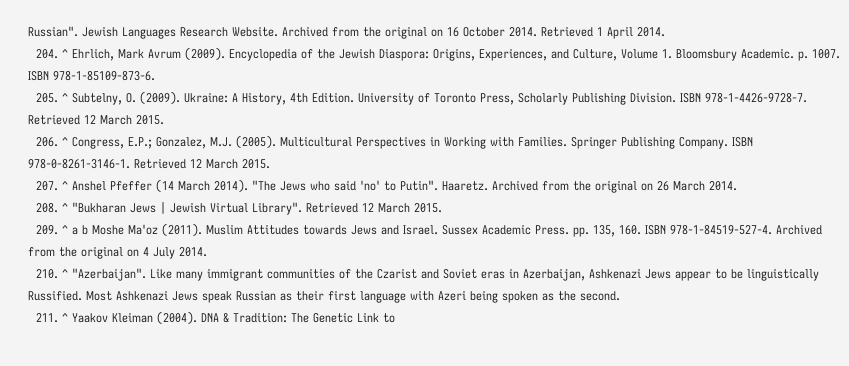Russian". Jewish Languages Research Website. Archived from the original on 16 October 2014. Retrieved 1 April 2014.
  204. ^ Ehrlich, Mark Avrum (2009). Encyclopedia of the Jewish Diaspora: Origins, Experiences, and Culture, Volume 1. Bloomsbury Academic. p. 1007. ISBN 978-1-85109-873-6.
  205. ^ Subtelny, O. (2009). Ukraine: A History, 4th Edition. University of Toronto Press, Scholarly Publishing Division. ISBN 978-1-4426-9728-7. Retrieved 12 March 2015.
  206. ^ Congress, E.P.; Gonzalez, M.J. (2005). Multicultural Perspectives in Working with Families. Springer Publishing Company. ISBN 978-0-8261-3146-1. Retrieved 12 March 2015.
  207. ^ Anshel Pfeffer (14 March 2014). "The Jews who said 'no' to Putin". Haaretz. Archived from the original on 26 March 2014.
  208. ^ "Bukharan Jews | Jewish Virtual Library". Retrieved 12 March 2015.
  209. ^ a b Moshe Ma'oz (2011). Muslim Attitudes towards Jews and Israel. Sussex Academic Press. pp. 135, 160. ISBN 978-1-84519-527-4. Archived from the original on 4 July 2014.
  210. ^ "Azerbaijan". Like many immigrant communities of the Czarist and Soviet eras in Azerbaijan, Ashkenazi Jews appear to be linguistically Russified. Most Ashkenazi Jews speak Russian as their first language with Azeri being spoken as the second.
  211. ^ Yaakov Kleiman (2004). DNA & Tradition: The Genetic Link to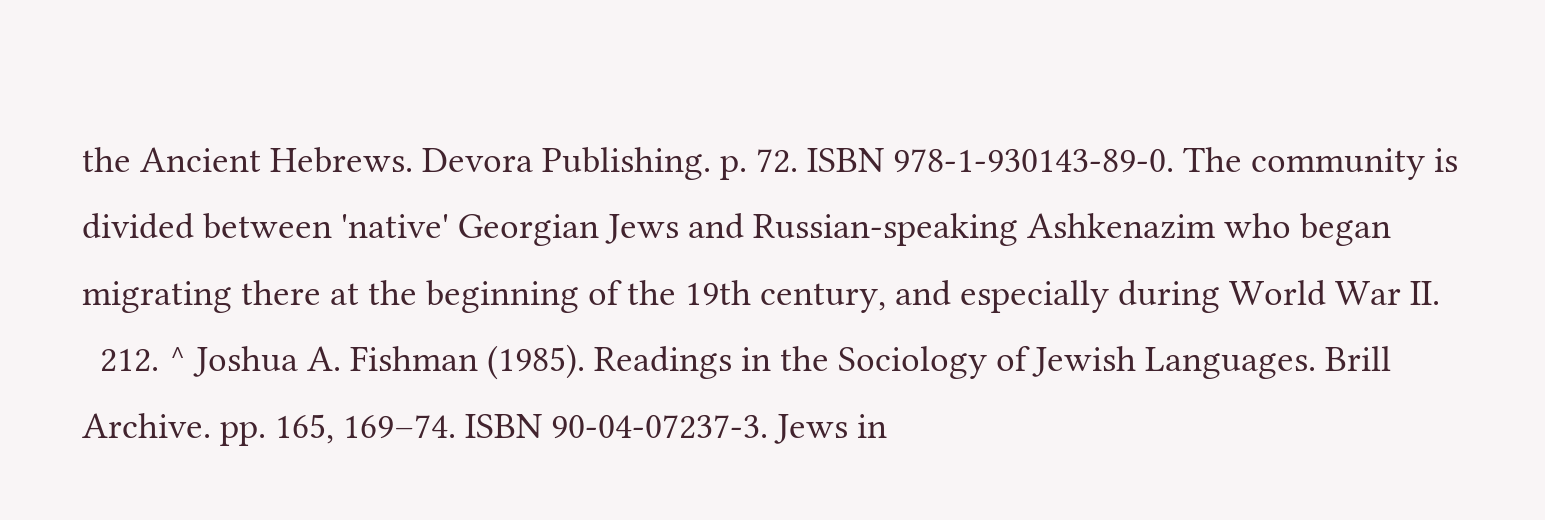the Ancient Hebrews. Devora Publishing. p. 72. ISBN 978-1-930143-89-0. The community is divided between 'native' Georgian Jews and Russian-speaking Ashkenazim who began migrating there at the beginning of the 19th century, and especially during World War II.
  212. ^ Joshua A. Fishman (1985). Readings in the Sociology of Jewish Languages. Brill Archive. pp. 165, 169–74. ISBN 90-04-07237-3. Jews in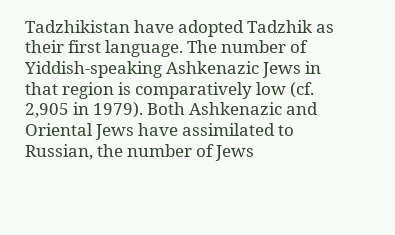Tadzhikistan have adopted Tadzhik as their first language. The number of Yiddish-speaking Ashkenazic Jews in that region is comparatively low (cf. 2,905 in 1979). Both Ashkenazic and Oriental Jews have assimilated to Russian, the number of Jews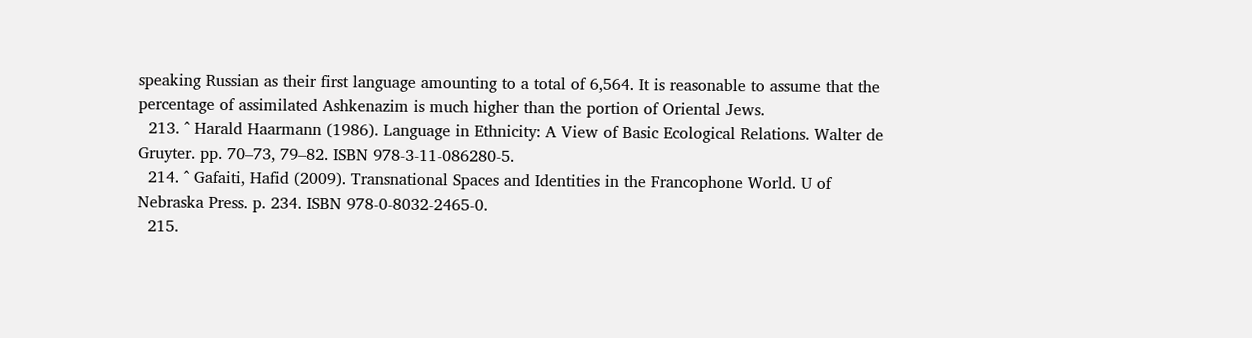speaking Russian as their first language amounting to a total of 6,564. It is reasonable to assume that the percentage of assimilated Ashkenazim is much higher than the portion of Oriental Jews.
  213. ^ Harald Haarmann (1986). Language in Ethnicity: A View of Basic Ecological Relations. Walter de Gruyter. pp. 70–73, 79–82. ISBN 978-3-11-086280-5.
  214. ^ Gafaiti, Hafid (2009). Transnational Spaces and Identities in the Francophone World. U of Nebraska Press. p. 234. ISBN 978-0-8032-2465-0.
  215.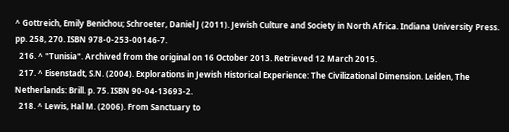^ Gottreich, Emily Benichou; Schroeter, Daniel J (2011). Jewish Culture and Society in North Africa. Indiana University Press. pp. 258, 270. ISBN 978-0-253-00146-7.
  216. ^ "Tunisia". Archived from the original on 16 October 2013. Retrieved 12 March 2015.
  217. ^ Eisenstadt, S.N. (2004). Explorations in Jewish Historical Experience: The Civilizational Dimension. Leiden, The Netherlands: Brill. p. 75. ISBN 90-04-13693-2.
  218. ^ Lewis, Hal M. (2006). From Sanctuary to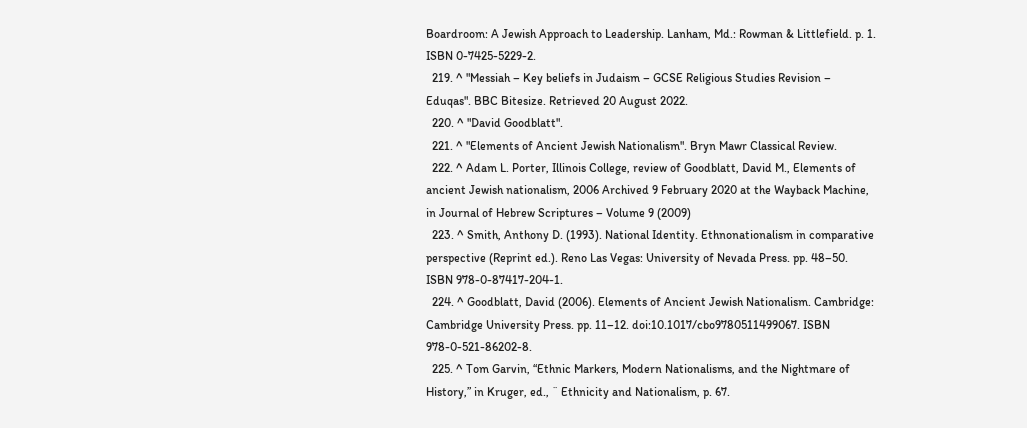Boardroom: A Jewish Approach to Leadership. Lanham, Md.: Rowman & Littlefield. p. 1. ISBN 0-7425-5229-2.
  219. ^ "Messiah – Key beliefs in Judaism – GCSE Religious Studies Revision – Eduqas". BBC Bitesize. Retrieved 20 August 2022.
  220. ^ "David Goodblatt".
  221. ^ "Elements of Ancient Jewish Nationalism". Bryn Mawr Classical Review.
  222. ^ Adam L. Porter, Illinois College, review of Goodblatt, David M., Elements of ancient Jewish nationalism, 2006 Archived 9 February 2020 at the Wayback Machine, in Journal of Hebrew Scriptures – Volume 9 (2009)
  223. ^ Smith, Anthony D. (1993). National Identity. Ethnonationalism in comparative perspective (Reprint ed.). Reno Las Vegas: University of Nevada Press. pp. 48–50. ISBN 978-0-87417-204-1.
  224. ^ Goodblatt, David (2006). Elements of Ancient Jewish Nationalism. Cambridge: Cambridge University Press. pp. 11–12. doi:10.1017/cbo9780511499067. ISBN 978-0-521-86202-8.
  225. ^ Tom Garvin, “Ethnic Markers, Modern Nationalisms, and the Nightmare of History,” in Kruger, ed., ¨ Ethnicity and Nationalism, p. 67.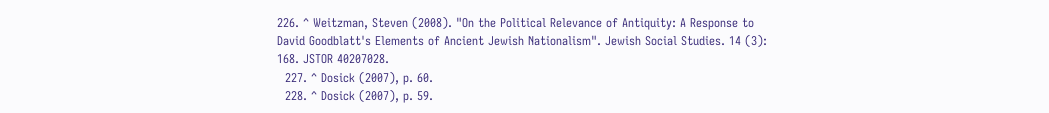226. ^ Weitzman, Steven (2008). "On the Political Relevance of Antiquity: A Response to David Goodblatt's Elements of Ancient Jewish Nationalism". Jewish Social Studies. 14 (3): 168. JSTOR 40207028.
  227. ^ Dosick (2007), p. 60.
  228. ^ Dosick (2007), p. 59.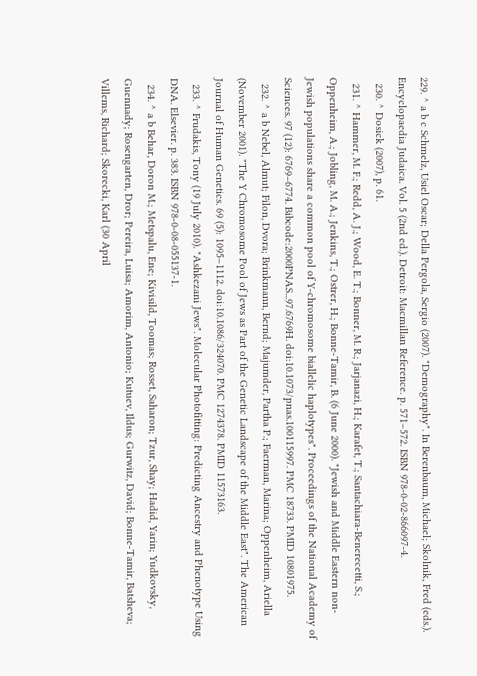229. ^ a b c Schmelz, Usiel Oscar; Della Pergola, Sergio (2007). "Demography". In Berenbaum, Michael; Skolnik, Fred (eds.). Encyclopaedia Judaica. Vol. 5 (2nd ed.). Detroit: Macmillan Reference. p. 571–572. ISBN 978-0-02-866097-4.
  230. ^ Dosick (2007), p. 61.
  231. ^ Hammer, M. F.; Redd, A. J.; Wood, E. T.; Bonner, M. R.; Jarjanazi, H.; Karafet, T.; Santachiara-Benerecetti, S.; Oppenheim, A.; Jobling, M. A.; Jenkins, T.; Ostrer, H.; Bonne-Tamir, B. (6 June 2000). "Jewish and Middle Eastern non-Jewish populations share a common pool of Y-chromosome biallelic haplotypes". Proceedings of the National Academy of Sciences. 97 (12): 6769–6774. Bibcode:2000PNAS...97.6769H. doi:10.1073/pnas.100115997. PMC 18733. PMID 10801975.
  232. ^ a b Nebel, Almut; Filon, Dvora; Brinkmann, Bernd; Majumder, Partha P.; Faerman, Marina; Oppenheim, Ariella (November 2001). "The Y Chromosome Pool of Jews as Part of the Genetic Landscape of the Middle East". The American Journal of Human Genetics. 69 (5): 1095–1112. doi:10.1086/324070. PMC 1274378. PMID 11573163.
  233. ^ Frudakis, Tony (19 July 2010). "Ashkezani Jews". Molecular Photofitting: Predicting Ancestry and Phenotype Using DNA. Elsevier. p. 383. ISBN 978-0-08-055137-1.
  234. ^ a b Behar, Doron M.; Metspalu, Ene; Kivisild, Toomas; Rosset, Saharon; Tzur, Shay; Hadid, Yarin; Yudkovsky, Guennady; Rosengarten, Dror; Pereira, Luisa; Amorim, Antonio; Kutuev, Ildus; Gurwitz, David; Bonne-Tamir, Batsheva; Villems, Richard; Skorecki, Karl (30 April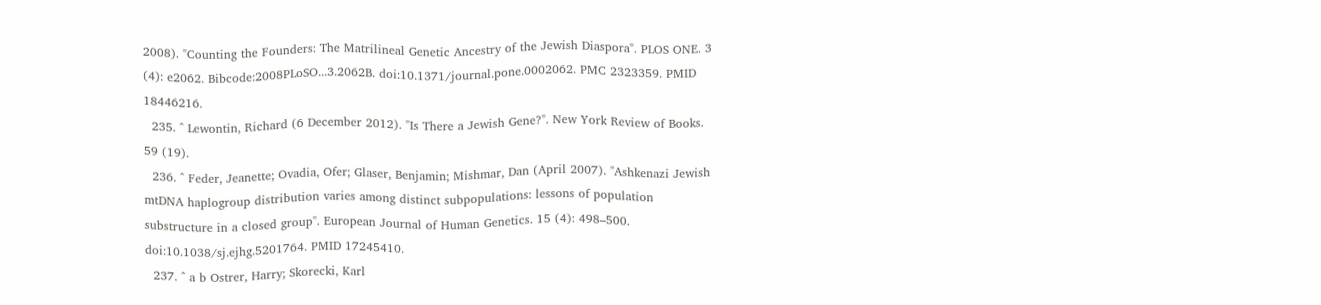2008). "Counting the Founders: The Matrilineal Genetic Ancestry of the Jewish Diaspora". PLOS ONE. 3 (4): e2062. Bibcode:2008PLoSO...3.2062B. doi:10.1371/journal.pone.0002062. PMC 2323359. PMID 18446216.
  235. ^ Lewontin, Richard (6 December 2012). "Is There a Jewish Gene?". New York Review of Books. 59 (19).
  236. ^ Feder, Jeanette; Ovadia, Ofer; Glaser, Benjamin; Mishmar, Dan (April 2007). "Ashkenazi Jewish mtDNA haplogroup distribution varies among distinct subpopulations: lessons of population substructure in a closed group". European Journal of Human Genetics. 15 (4): 498–500. doi:10.1038/sj.ejhg.5201764. PMID 17245410.
  237. ^ a b Ostrer, Harry; Skorecki, Karl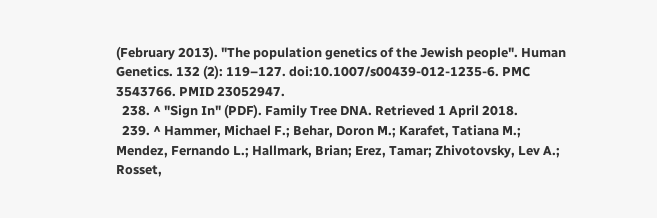(February 2013). "The population genetics of the Jewish people". Human Genetics. 132 (2): 119–127. doi:10.1007/s00439-012-1235-6. PMC 3543766. PMID 23052947.
  238. ^ "Sign In" (PDF). Family Tree DNA. Retrieved 1 April 2018.
  239. ^ Hammer, Michael F.; Behar, Doron M.; Karafet, Tatiana M.; Mendez, Fernando L.; Hallmark, Brian; Erez, Tamar; Zhivotovsky, Lev A.; Rosset,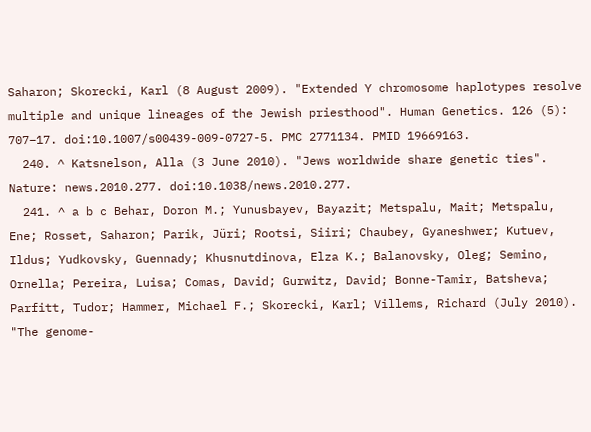Saharon; Skorecki, Karl (8 August 2009). "Extended Y chromosome haplotypes resolve multiple and unique lineages of the Jewish priesthood". Human Genetics. 126 (5): 707–17. doi:10.1007/s00439-009-0727-5. PMC 2771134. PMID 19669163.
  240. ^ Katsnelson, Alla (3 June 2010). "Jews worldwide share genetic ties". Nature: news.2010.277. doi:10.1038/news.2010.277.
  241. ^ a b c Behar, Doron M.; Yunusbayev, Bayazit; Metspalu, Mait; Metspalu, Ene; Rosset, Saharon; Parik, Jüri; Rootsi, Siiri; Chaubey, Gyaneshwer; Kutuev, Ildus; Yudkovsky, Guennady; Khusnutdinova, Elza K.; Balanovsky, Oleg; Semino, Ornella; Pereira, Luisa; Comas, David; Gurwitz, David; Bonne-Tamir, Batsheva; Parfitt, Tudor; Hammer, Michael F.; Skorecki, Karl; Villems, Richard (July 2010). "The genome-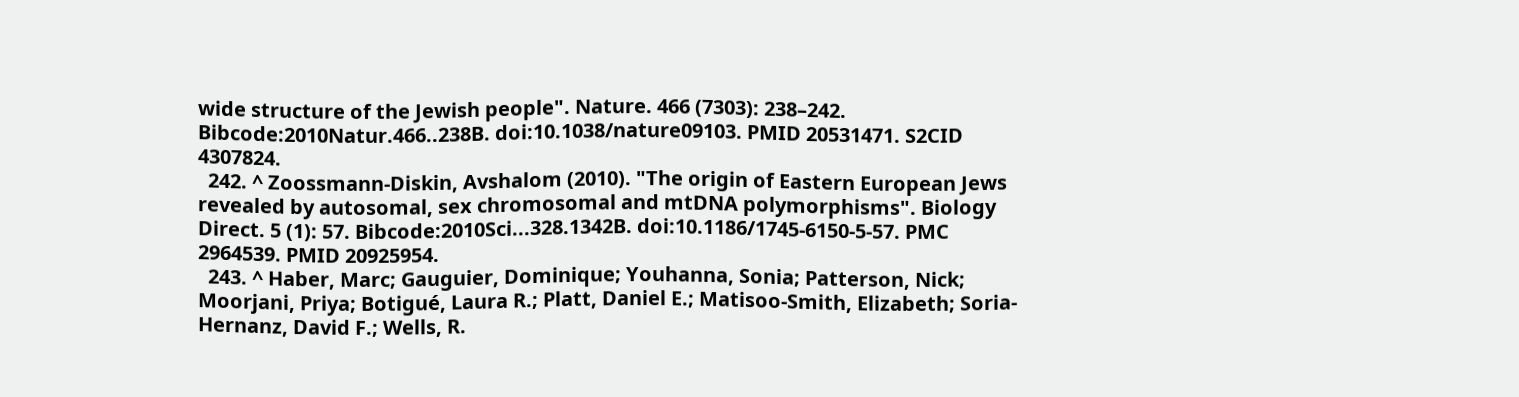wide structure of the Jewish people". Nature. 466 (7303): 238–242. Bibcode:2010Natur.466..238B. doi:10.1038/nature09103. PMID 20531471. S2CID 4307824.
  242. ^ Zoossmann-Diskin, Avshalom (2010). "The origin of Eastern European Jews revealed by autosomal, sex chromosomal and mtDNA polymorphisms". Biology Direct. 5 (1): 57. Bibcode:2010Sci...328.1342B. doi:10.1186/1745-6150-5-57. PMC 2964539. PMID 20925954.
  243. ^ Haber, Marc; Gauguier, Dominique; Youhanna, Sonia; Patterson, Nick; Moorjani, Priya; Botigué, Laura R.; Platt, Daniel E.; Matisoo-Smith, Elizabeth; Soria-Hernanz, David F.; Wells, R.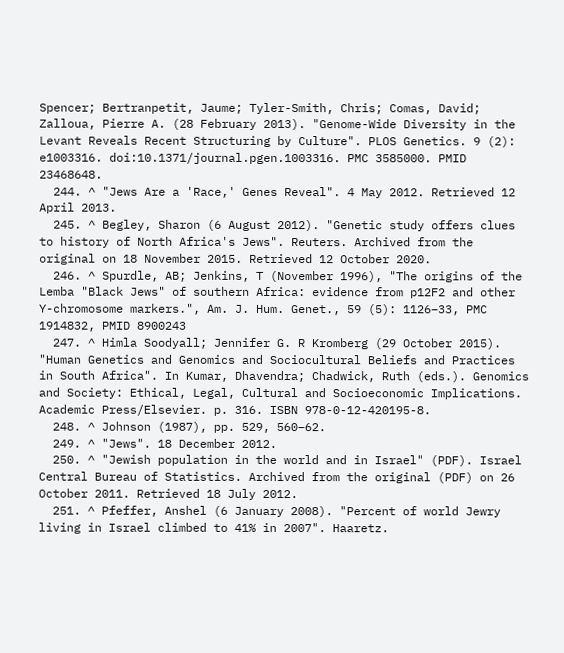Spencer; Bertranpetit, Jaume; Tyler-Smith, Chris; Comas, David; Zalloua, Pierre A. (28 February 2013). "Genome-Wide Diversity in the Levant Reveals Recent Structuring by Culture". PLOS Genetics. 9 (2): e1003316. doi:10.1371/journal.pgen.1003316. PMC 3585000. PMID 23468648.
  244. ^ "Jews Are a 'Race,' Genes Reveal". 4 May 2012. Retrieved 12 April 2013.
  245. ^ Begley, Sharon (6 August 2012). "Genetic study offers clues to history of North Africa's Jews". Reuters. Archived from the original on 18 November 2015. Retrieved 12 October 2020.
  246. ^ Spurdle, AB; Jenkins, T (November 1996), "The origins of the Lemba "Black Jews" of southern Africa: evidence from p12F2 and other Y-chromosome markers.", Am. J. Hum. Genet., 59 (5): 1126–33, PMC 1914832, PMID 8900243
  247. ^ Himla Soodyall; Jennifer G. R Kromberg (29 October 2015). "Human Genetics and Genomics and Sociocultural Beliefs and Practices in South Africa". In Kumar, Dhavendra; Chadwick, Ruth (eds.). Genomics and Society: Ethical, Legal, Cultural and Socioeconomic Implications. Academic Press/Elsevier. p. 316. ISBN 978-0-12-420195-8.
  248. ^ Johnson (1987), pp. 529, 560–62.
  249. ^ "Jews". 18 December 2012.
  250. ^ "Jewish population in the world and in Israel" (PDF). Israel Central Bureau of Statistics. Archived from the original (PDF) on 26 October 2011. Retrieved 18 July 2012.
  251. ^ Pfeffer, Anshel (6 January 2008). "Percent of world Jewry living in Israel climbed to 41% in 2007". Haaretz.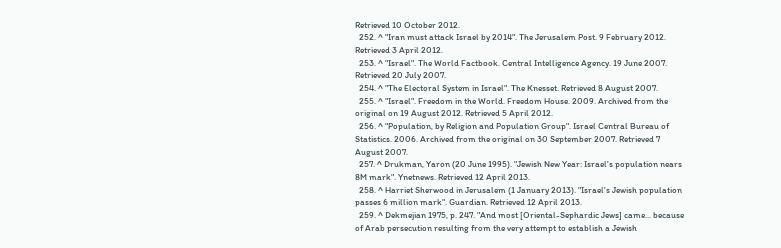Retrieved 10 October 2012.
  252. ^ "Iran must attack Israel by 2014". The Jerusalem Post. 9 February 2012. Retrieved 3 April 2012.
  253. ^ "Israel". The World Factbook. Central Intelligence Agency. 19 June 2007. Retrieved 20 July 2007.
  254. ^ "The Electoral System in Israel". The Knesset. Retrieved 8 August 2007.
  255. ^ "Israel". Freedom in the World. Freedom House. 2009. Archived from the original on 19 August 2012. Retrieved 5 April 2012.
  256. ^ "Population, by Religion and Population Group". Israel Central Bureau of Statistics. 2006. Archived from the original on 30 September 2007. Retrieved 7 August 2007.
  257. ^ Drukman, Yaron (20 June 1995). "Jewish New Year: Israel's population nears 8M mark". Ynetnews. Retrieved 12 April 2013.
  258. ^ Harriet Sherwood in Jerusalem (1 January 2013). "Israel's Jewish population passes 6 million mark". Guardian. Retrieved 12 April 2013.
  259. ^ Dekmejian 1975, p. 247. "And most [Oriental-Sephardic Jews] came... because of Arab persecution resulting from the very attempt to establish a Jewish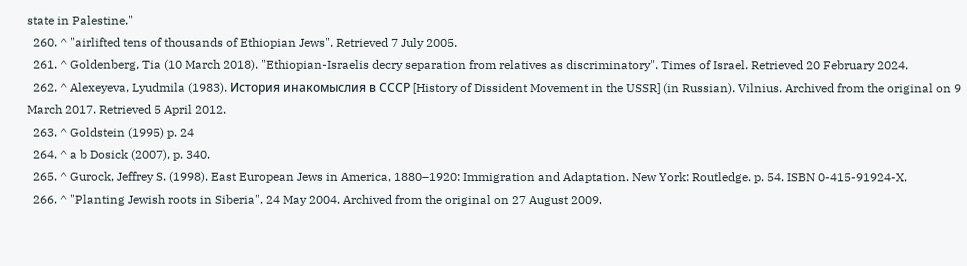state in Palestine."
  260. ^ "airlifted tens of thousands of Ethiopian Jews". Retrieved 7 July 2005.
  261. ^ Goldenberg, Tia (10 March 2018). "Ethiopian-Israelis decry separation from relatives as discriminatory". Times of Israel. Retrieved 20 February 2024.
  262. ^ Alexeyeva, Lyudmila (1983). История инакомыслия в СССР [History of Dissident Movement in the USSR] (in Russian). Vilnius. Archived from the original on 9 March 2017. Retrieved 5 April 2012.
  263. ^ Goldstein (1995) p. 24
  264. ^ a b Dosick (2007), p. 340.
  265. ^ Gurock, Jeffrey S. (1998). East European Jews in America, 1880–1920: Immigration and Adaptation. New York: Routledge. p. 54. ISBN 0-415-91924-X.
  266. ^ "Planting Jewish roots in Siberia". 24 May 2004. Archived from the original on 27 August 2009.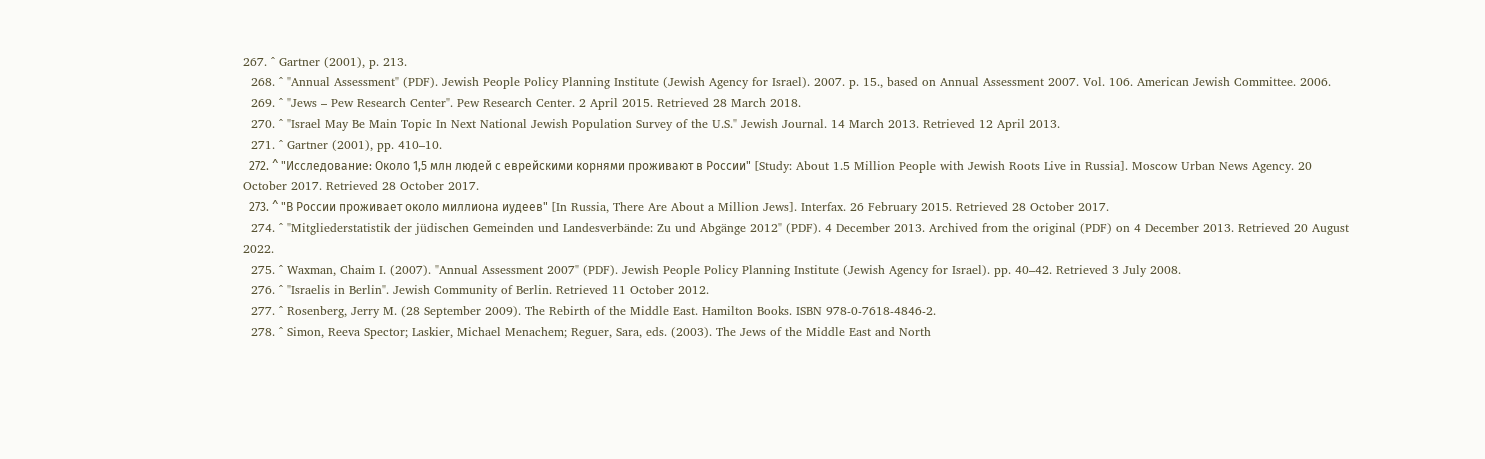267. ^ Gartner (2001), p. 213.
  268. ^ "Annual Assessment" (PDF). Jewish People Policy Planning Institute (Jewish Agency for Israel). 2007. p. 15., based on Annual Assessment 2007. Vol. 106. American Jewish Committee. 2006.
  269. ^ "Jews – Pew Research Center". Pew Research Center. 2 April 2015. Retrieved 28 March 2018.
  270. ^ "Israel May Be Main Topic In Next National Jewish Population Survey of the U.S." Jewish Journal. 14 March 2013. Retrieved 12 April 2013.
  271. ^ Gartner (2001), pp. 410–10.
  272. ^ "Исследование: Около 1,5 млн людей с еврейскими корнями проживают в России" [Study: About 1.5 Million People with Jewish Roots Live in Russia]. Moscow Urban News Agency. 20 October 2017. Retrieved 28 October 2017.
  273. ^ "В России проживает около миллиона иудеев" [In Russia, There Are About a Million Jews]. Interfax. 26 February 2015. Retrieved 28 October 2017.
  274. ^ "Mitgliederstatistik der jüdischen Gemeinden und Landesverbände: Zu und Abgänge 2012" (PDF). 4 December 2013. Archived from the original (PDF) on 4 December 2013. Retrieved 20 August 2022.
  275. ^ Waxman, Chaim I. (2007). "Annual Assessment 2007" (PDF). Jewish People Policy Planning Institute (Jewish Agency for Israel). pp. 40–42. Retrieved 3 July 2008.
  276. ^ "Israelis in Berlin". Jewish Community of Berlin. Retrieved 11 October 2012.
  277. ^ Rosenberg, Jerry M. (28 September 2009). The Rebirth of the Middle East. Hamilton Books. ISBN 978-0-7618-4846-2.
  278. ^ Simon, Reeva Spector; Laskier, Michael Menachem; Reguer, Sara, eds. (2003). The Jews of the Middle East and North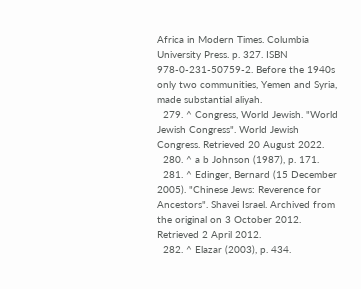Africa in Modern Times. Columbia University Press. p. 327. ISBN 978-0-231-50759-2. Before the 1940s only two communities, Yemen and Syria, made substantial aliyah.
  279. ^ Congress, World Jewish. "World Jewish Congress". World Jewish Congress. Retrieved 20 August 2022.
  280. ^ a b Johnson (1987), p. 171.
  281. ^ Edinger, Bernard (15 December 2005). "Chinese Jews: Reverence for Ancestors". Shavei Israel. Archived from the original on 3 October 2012. Retrieved 2 April 2012.
  282. ^ Elazar (2003), p. 434.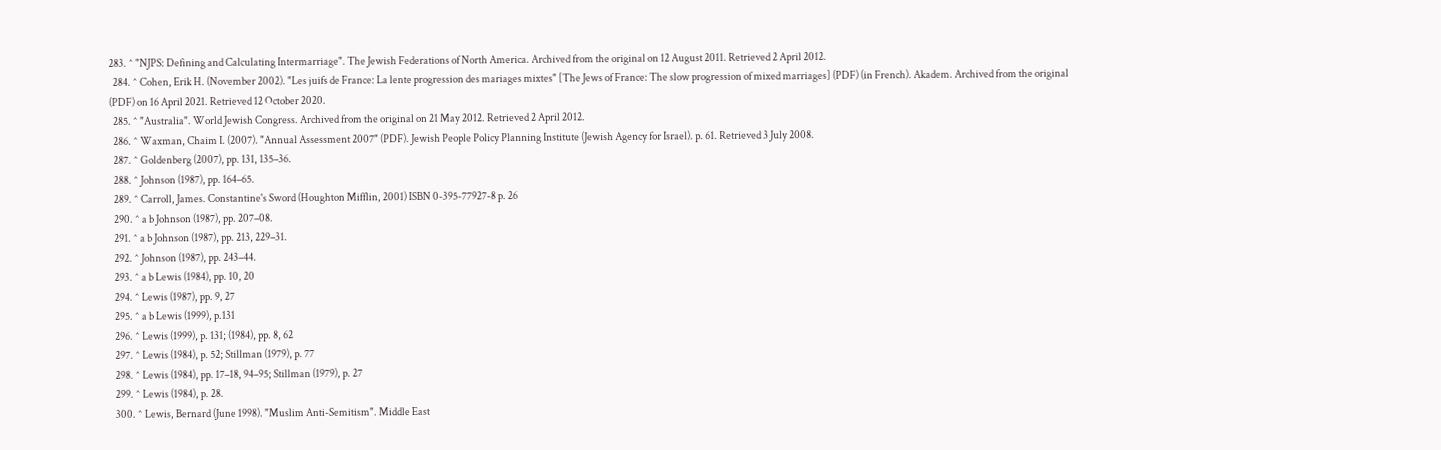283. ^ "NJPS: Defining and Calculating Intermarriage". The Jewish Federations of North America. Archived from the original on 12 August 2011. Retrieved 2 April 2012.
  284. ^ Cohen, Erik H. (November 2002). "Les juifs de France: La lente progression des mariages mixtes" [The Jews of France: The slow progression of mixed marriages] (PDF) (in French). Akadem. Archived from the original (PDF) on 16 April 2021. Retrieved 12 October 2020.
  285. ^ "Australia". World Jewish Congress. Archived from the original on 21 May 2012. Retrieved 2 April 2012.
  286. ^ Waxman, Chaim I. (2007). "Annual Assessment 2007" (PDF). Jewish People Policy Planning Institute (Jewish Agency for Israel). p. 61. Retrieved 3 July 2008.
  287. ^ Goldenberg (2007), pp. 131, 135–36.
  288. ^ Johnson (1987), pp. 164–65.
  289. ^ Carroll, James. Constantine's Sword (Houghton Mifflin, 2001) ISBN 0-395-77927-8 p. 26
  290. ^ a b Johnson (1987), pp. 207–08.
  291. ^ a b Johnson (1987), pp. 213, 229–31.
  292. ^ Johnson (1987), pp. 243–44.
  293. ^ a b Lewis (1984), pp. 10, 20
  294. ^ Lewis (1987), pp. 9, 27
  295. ^ a b Lewis (1999), p.131
  296. ^ Lewis (1999), p. 131; (1984), pp. 8, 62
  297. ^ Lewis (1984), p. 52; Stillman (1979), p. 77
  298. ^ Lewis (1984), pp. 17–18, 94–95; Stillman (1979), p. 27
  299. ^ Lewis (1984), p. 28.
  300. ^ Lewis, Bernard (June 1998). "Muslim Anti-Semitism". Middle East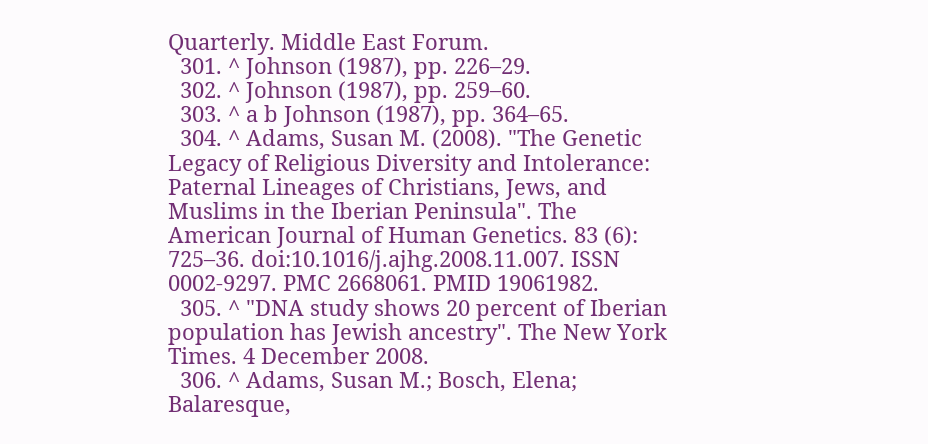Quarterly. Middle East Forum.
  301. ^ Johnson (1987), pp. 226–29.
  302. ^ Johnson (1987), pp. 259–60.
  303. ^ a b Johnson (1987), pp. 364–65.
  304. ^ Adams, Susan M. (2008). "The Genetic Legacy of Religious Diversity and Intolerance: Paternal Lineages of Christians, Jews, and Muslims in the Iberian Peninsula". The American Journal of Human Genetics. 83 (6): 725–36. doi:10.1016/j.ajhg.2008.11.007. ISSN 0002-9297. PMC 2668061. PMID 19061982.
  305. ^ "DNA study shows 20 percent of Iberian population has Jewish ancestry". The New York Times. 4 December 2008.
  306. ^ Adams, Susan M.; Bosch, Elena; Balaresque,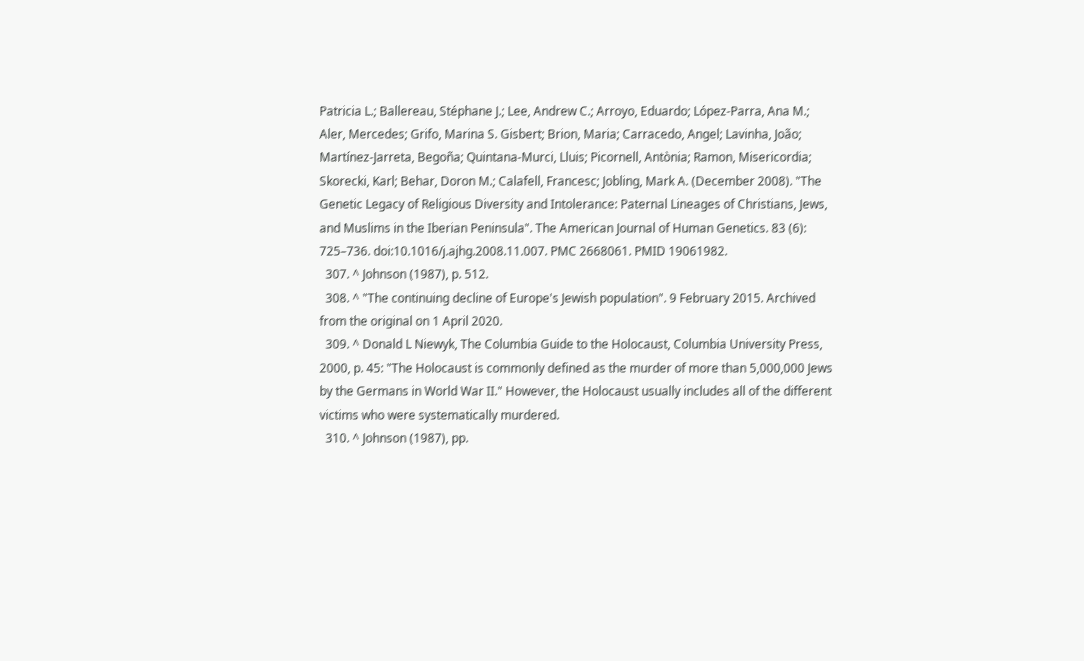Patricia L.; Ballereau, Stéphane J.; Lee, Andrew C.; Arroyo, Eduardo; López-Parra, Ana M.; Aler, Mercedes; Grifo, Marina S. Gisbert; Brion, Maria; Carracedo, Angel; Lavinha, João; Martínez-Jarreta, Begoña; Quintana-Murci, Lluis; Picornell, Antònia; Ramon, Misericordia; Skorecki, Karl; Behar, Doron M.; Calafell, Francesc; Jobling, Mark A. (December 2008). "The Genetic Legacy of Religious Diversity and Intolerance: Paternal Lineages of Christians, Jews, and Muslims in the Iberian Peninsula". The American Journal of Human Genetics. 83 (6): 725–736. doi:10.1016/j.ajhg.2008.11.007. PMC 2668061. PMID 19061982.
  307. ^ Johnson (1987), p. 512.
  308. ^ "The continuing decline of Europe's Jewish population". 9 February 2015. Archived from the original on 1 April 2020.
  309. ^ Donald L Niewyk, The Columbia Guide to the Holocaust, Columbia University Press, 2000, p. 45: "The Holocaust is commonly defined as the murder of more than 5,000,000 Jews by the Germans in World War II." However, the Holocaust usually includes all of the different victims who were systematically murdered.
  310. ^ Johnson (1987), pp.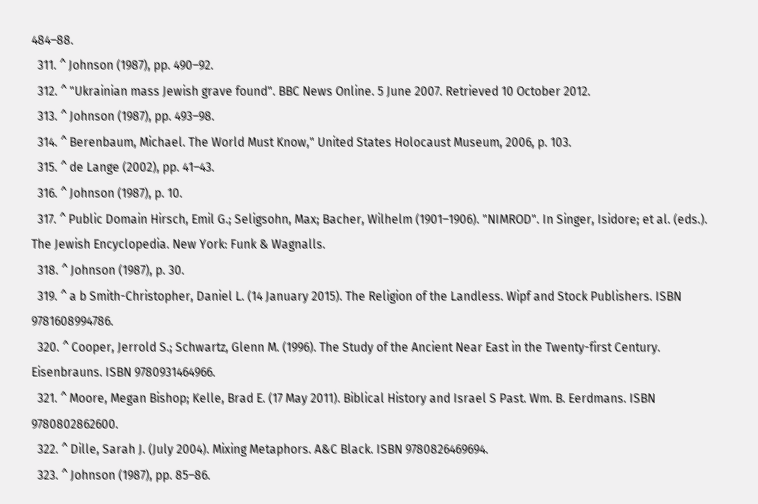484–88.
  311. ^ Johnson (1987), pp. 490–92.
  312. ^ "Ukrainian mass Jewish grave found". BBC News Online. 5 June 2007. Retrieved 10 October 2012.
  313. ^ Johnson (1987), pp. 493–98.
  314. ^ Berenbaum, Michael. The World Must Know," United States Holocaust Museum, 2006, p. 103.
  315. ^ de Lange (2002), pp. 41–43.
  316. ^ Johnson (1987), p. 10.
  317. ^ Public Domain Hirsch, Emil G.; Seligsohn, Max; Bacher, Wilhelm (1901–1906). "NIMROD". In Singer, Isidore; et al. (eds.). The Jewish Encyclopedia. New York: Funk & Wagnalls.
  318. ^ Johnson (1987), p. 30.
  319. ^ a b Smith-Christopher, Daniel L. (14 January 2015). The Religion of the Landless. Wipf and Stock Publishers. ISBN 9781608994786.
  320. ^ Cooper, Jerrold S.; Schwartz, Glenn M. (1996). The Study of the Ancient Near East in the Twenty-first Century. Eisenbrauns. ISBN 9780931464966.
  321. ^ Moore, Megan Bishop; Kelle, Brad E. (17 May 2011). Biblical History and Israel S Past. Wm. B. Eerdmans. ISBN 9780802862600.
  322. ^ Dille, Sarah J. (July 2004). Mixing Metaphors. A&C Black. ISBN 9780826469694.
  323. ^ Johnson (1987), pp. 85–86.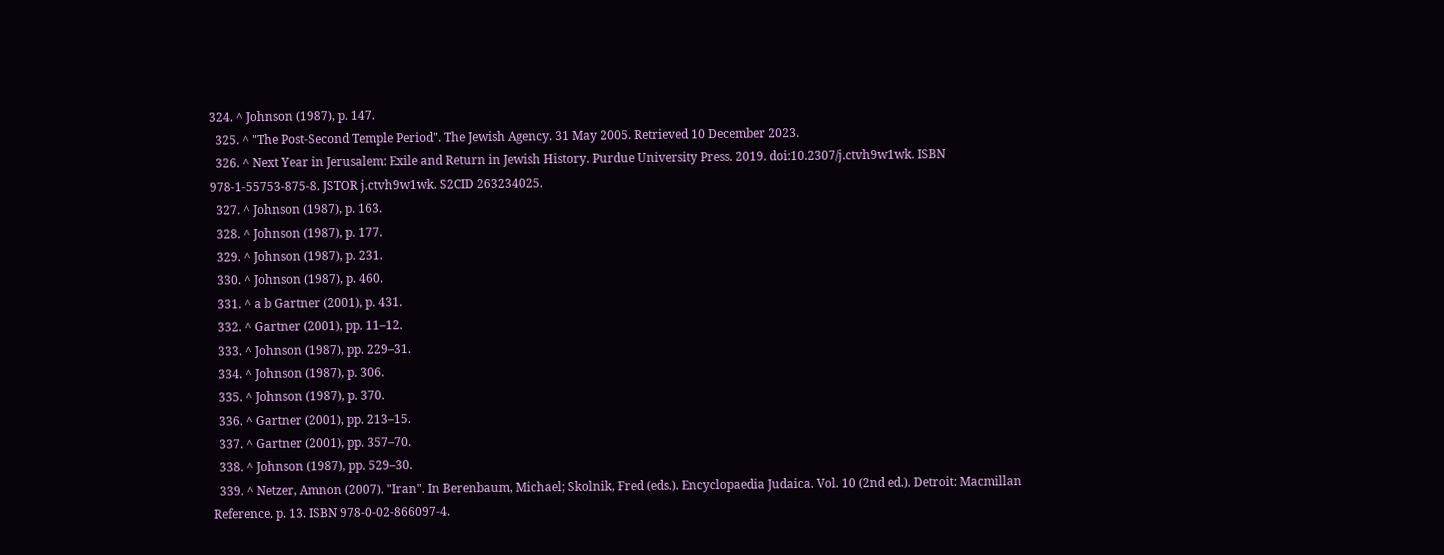324. ^ Johnson (1987), p. 147.
  325. ^ "The Post-Second Temple Period". The Jewish Agency. 31 May 2005. Retrieved 10 December 2023.
  326. ^ Next Year in Jerusalem: Exile and Return in Jewish History. Purdue University Press. 2019. doi:10.2307/j.ctvh9w1wk. ISBN 978-1-55753-875-8. JSTOR j.ctvh9w1wk. S2CID 263234025.
  327. ^ Johnson (1987), p. 163.
  328. ^ Johnson (1987), p. 177.
  329. ^ Johnson (1987), p. 231.
  330. ^ Johnson (1987), p. 460.
  331. ^ a b Gartner (2001), p. 431.
  332. ^ Gartner (2001), pp. 11–12.
  333. ^ Johnson (1987), pp. 229–31.
  334. ^ Johnson (1987), p. 306.
  335. ^ Johnson (1987), p. 370.
  336. ^ Gartner (2001), pp. 213–15.
  337. ^ Gartner (2001), pp. 357–70.
  338. ^ Johnson (1987), pp. 529–30.
  339. ^ Netzer, Amnon (2007). "Iran". In Berenbaum, Michael; Skolnik, Fred (eds.). Encyclopaedia Judaica. Vol. 10 (2nd ed.). Detroit: Macmillan Reference. p. 13. ISBN 978-0-02-866097-4.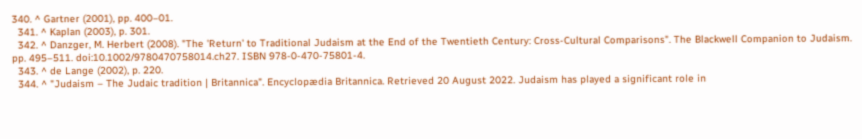340. ^ Gartner (2001), pp. 400–01.
  341. ^ Kaplan (2003), p. 301.
  342. ^ Danzger, M. Herbert (2008). "The 'Return' to Traditional Judaism at the End of the Twentieth Century: Cross-Cultural Comparisons". The Blackwell Companion to Judaism. pp. 495–511. doi:10.1002/9780470758014.ch27. ISBN 978-0-470-75801-4.
  343. ^ de Lange (2002), p. 220.
  344. ^ "Judaism – The Judaic tradition | Britannica". Encyclopædia Britannica. Retrieved 20 August 2022. Judaism has played a significant role in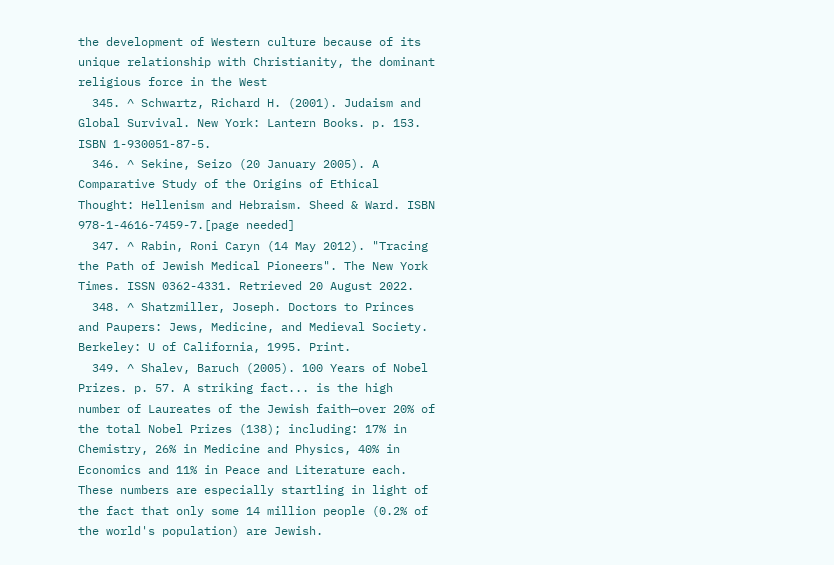the development of Western culture because of its unique relationship with Christianity, the dominant religious force in the West
  345. ^ Schwartz, Richard H. (2001). Judaism and Global Survival. New York: Lantern Books. p. 153. ISBN 1-930051-87-5.
  346. ^ Sekine, Seizo (20 January 2005). A Comparative Study of the Origins of Ethical Thought: Hellenism and Hebraism. Sheed & Ward. ISBN 978-1-4616-7459-7.[page needed]
  347. ^ Rabin, Roni Caryn (14 May 2012). "Tracing the Path of Jewish Medical Pioneers". The New York Times. ISSN 0362-4331. Retrieved 20 August 2022.
  348. ^ Shatzmiller, Joseph. Doctors to Princes and Paupers: Jews, Medicine, and Medieval Society. Berkeley: U of California, 1995. Print.
  349. ^ Shalev, Baruch (2005). 100 Years of Nobel Prizes. p. 57. A striking fact... is the high number of Laureates of the Jewish faith—over 20% of the total Nobel Prizes (138); including: 17% in Chemistry, 26% in Medicine and Physics, 40% in Economics and 11% in Peace and Literature each. These numbers are especially startling in light of the fact that only some 14 million people (0.2% of the world's population) are Jewish.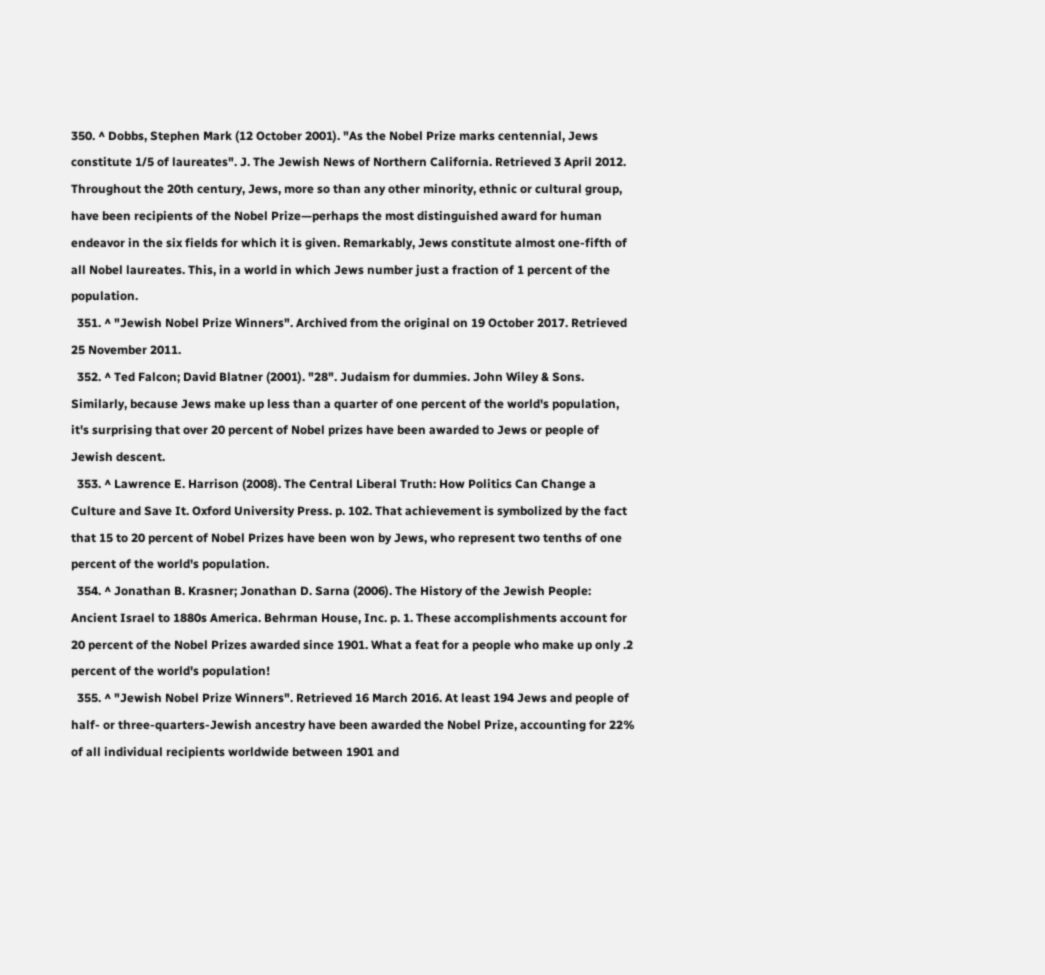350. ^ Dobbs, Stephen Mark (12 October 2001). "As the Nobel Prize marks centennial, Jews constitute 1/5 of laureates". J. The Jewish News of Northern California. Retrieved 3 April 2012. Throughout the 20th century, Jews, more so than any other minority, ethnic or cultural group, have been recipients of the Nobel Prize—perhaps the most distinguished award for human endeavor in the six fields for which it is given. Remarkably, Jews constitute almost one-fifth of all Nobel laureates. This, in a world in which Jews number just a fraction of 1 percent of the population.
  351. ^ "Jewish Nobel Prize Winners". Archived from the original on 19 October 2017. Retrieved 25 November 2011.
  352. ^ Ted Falcon; David Blatner (2001). "28". Judaism for dummies. John Wiley & Sons. Similarly, because Jews make up less than a quarter of one percent of the world's population, it's surprising that over 20 percent of Nobel prizes have been awarded to Jews or people of Jewish descent.
  353. ^ Lawrence E. Harrison (2008). The Central Liberal Truth: How Politics Can Change a Culture and Save It. Oxford University Press. p. 102. That achievement is symbolized by the fact that 15 to 20 percent of Nobel Prizes have been won by Jews, who represent two tenths of one percent of the world's population.
  354. ^ Jonathan B. Krasner; Jonathan D. Sarna (2006). The History of the Jewish People: Ancient Israel to 1880s America. Behrman House, Inc. p. 1. These accomplishments account for 20 percent of the Nobel Prizes awarded since 1901. What a feat for a people who make up only .2 percent of the world's population!
  355. ^ "Jewish Nobel Prize Winners". Retrieved 16 March 2016. At least 194 Jews and people of half- or three-quarters-Jewish ancestry have been awarded the Nobel Prize, accounting for 22% of all individual recipients worldwide between 1901 and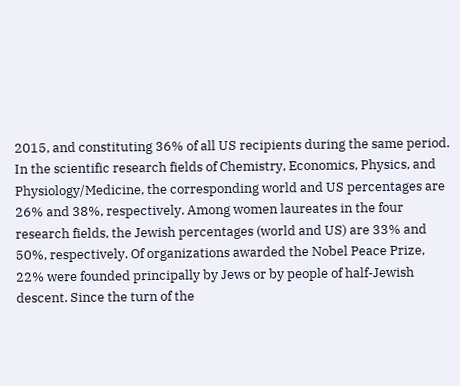2015, and constituting 36% of all US recipients during the same period. In the scientific research fields of Chemistry, Economics, Physics, and Physiology/Medicine, the corresponding world and US percentages are 26% and 38%, respectively. Among women laureates in the four research fields, the Jewish percentages (world and US) are 33% and 50%, respectively. Of organizations awarded the Nobel Peace Prize, 22% were founded principally by Jews or by people of half-Jewish descent. Since the turn of the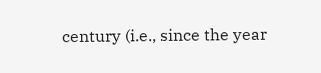century (i.e., since the year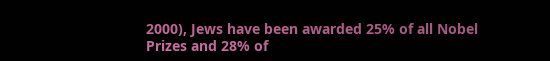2000), Jews have been awarded 25% of all Nobel Prizes and 28% of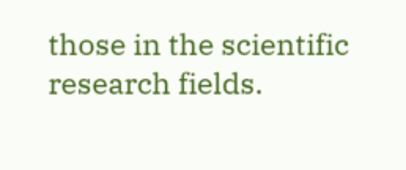those in the scientific research fields.